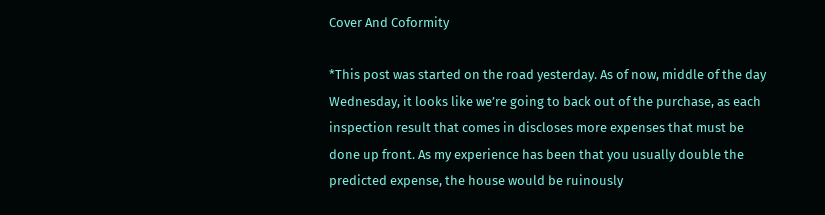Cover And Coformity

*This post was started on the road yesterday. As of now, middle of the day Wednesday, it looks like we’re going to back out of the purchase, as each inspection result that comes in discloses more expenses that must be done up front. As my experience has been that you usually double the predicted expense, the house would be ruinously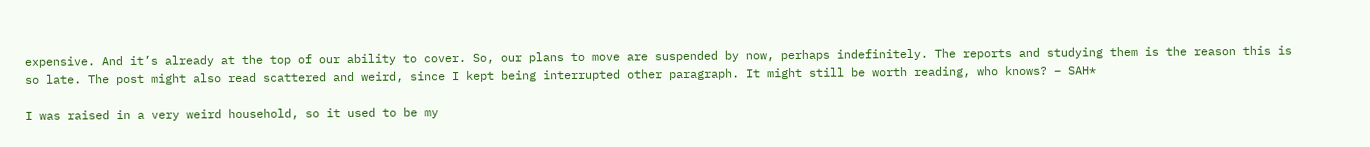expensive. And it’s already at the top of our ability to cover. So, our plans to move are suspended by now, perhaps indefinitely. The reports and studying them is the reason this is so late. The post might also read scattered and weird, since I kept being interrupted other paragraph. It might still be worth reading, who knows? – SAH*

I was raised in a very weird household, so it used to be my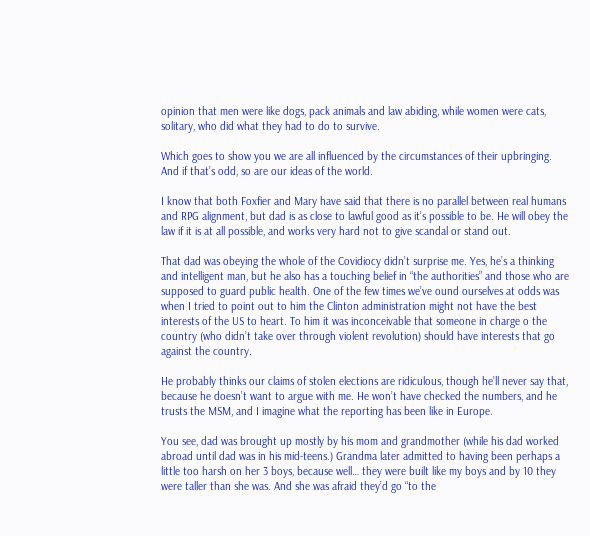opinion that men were like dogs, pack animals and law abiding, while women were cats, solitary, who did what they had to do to survive.

Which goes to show you we are all influenced by the circumstances of their upbringing. And if that’s odd, so are our ideas of the world.

I know that both Foxfier and Mary have said that there is no parallel between real humans and RPG alignment, but dad is as close to lawful good as it’s possible to be. He will obey the law if it is at all possible, and works very hard not to give scandal or stand out.

That dad was obeying the whole of the Covidiocy didn’t surprise me. Yes, he’s a thinking and intelligent man, but he also has a touching belief in “the authorities” and those who are supposed to guard public health. One of the few times we’ve ound ourselves at odds was when I tried to point out to him the Clinton administration might not have the best interests of the US to heart. To him it was inconceivable that someone in charge o the country (who didn’t take over through violent revolution) should have interests that go against the country.

He probably thinks our claims of stolen elections are ridiculous, though he’ll never say that, because he doesn’t want to argue with me. He won’t have checked the numbers, and he trusts the MSM, and I imagine what the reporting has been like in Europe.

You see, dad was brought up mostly by his mom and grandmother (while his dad worked abroad until dad was in his mid-teens.) Grandma later admitted to having been perhaps a little too harsh on her 3 boys, because well… they were built like my boys and by 10 they were taller than she was. And she was afraid they’d go “to the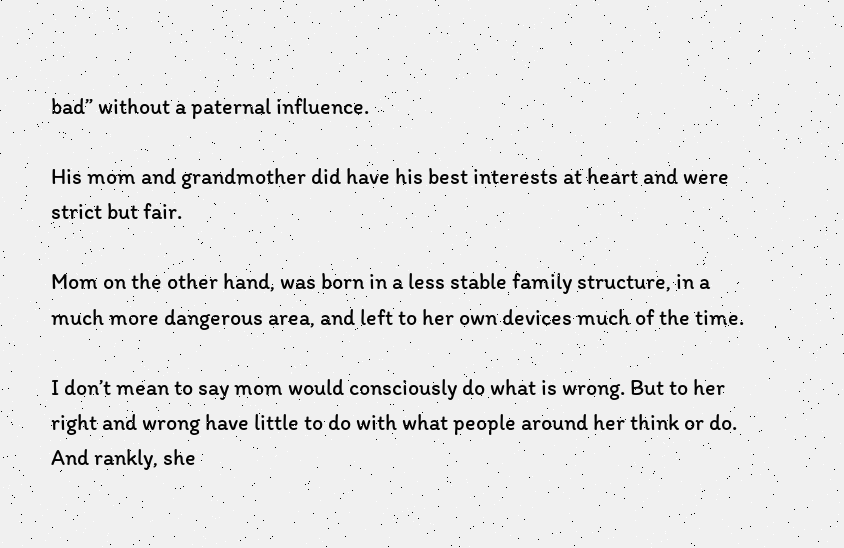bad” without a paternal influence.

His mom and grandmother did have his best interests at heart and were strict but fair.

Mom on the other hand, was born in a less stable family structure, in a much more dangerous area, and left to her own devices much of the time.

I don’t mean to say mom would consciously do what is wrong. But to her right and wrong have little to do with what people around her think or do. And rankly, she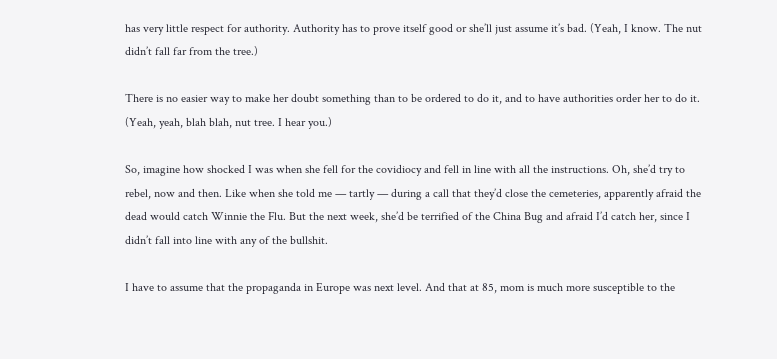has very little respect for authority. Authority has to prove itself good or she’ll just assume it’s bad. (Yeah, I know. The nut didn’t fall far from the tree.)

There is no easier way to make her doubt something than to be ordered to do it, and to have authorities order her to do it. (Yeah, yeah, blah blah, nut tree. I hear you.)

So, imagine how shocked I was when she fell for the covidiocy and fell in line with all the instructions. Oh, she’d try to rebel, now and then. Like when she told me — tartly — during a call that they’d close the cemeteries, apparently afraid the dead would catch Winnie the Flu. But the next week, she’d be terrified of the China Bug and afraid I’d catch her, since I didn’t fall into line with any of the bullshit.

I have to assume that the propaganda in Europe was next level. And that at 85, mom is much more susceptible to the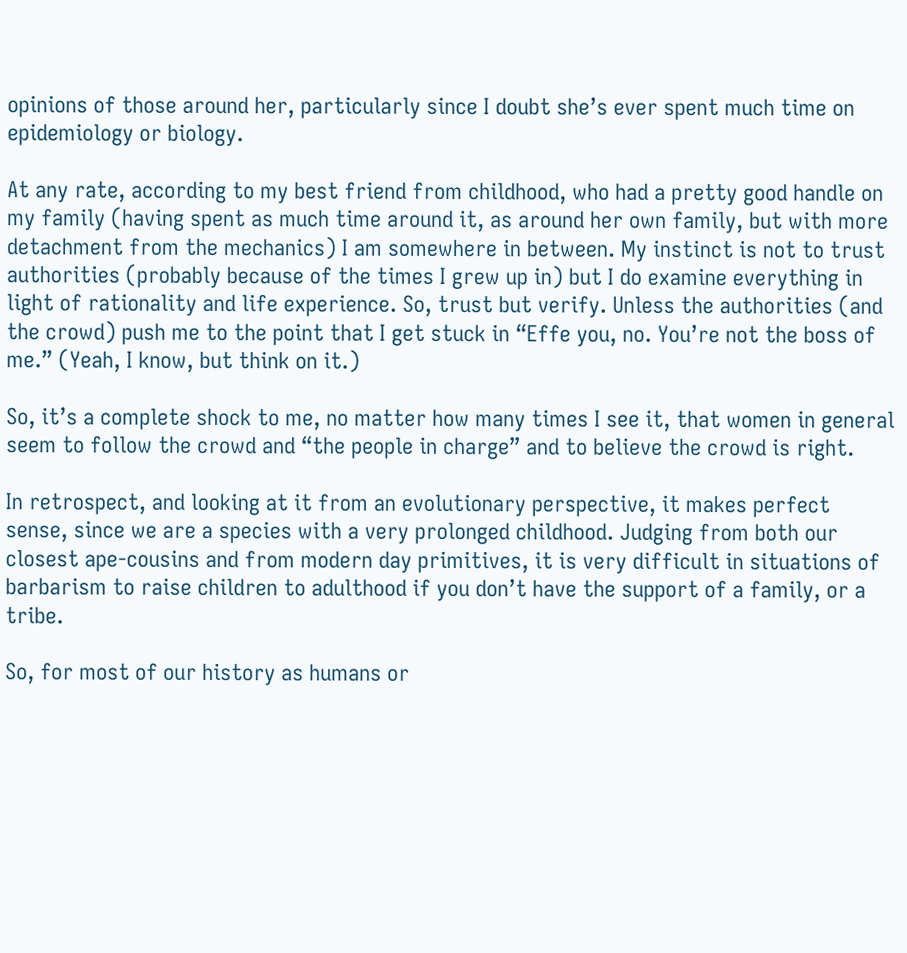opinions of those around her, particularly since I doubt she’s ever spent much time on epidemiology or biology.

At any rate, according to my best friend from childhood, who had a pretty good handle on my family (having spent as much time around it, as around her own family, but with more detachment from the mechanics) I am somewhere in between. My instinct is not to trust authorities (probably because of the times I grew up in) but I do examine everything in light of rationality and life experience. So, trust but verify. Unless the authorities (and the crowd) push me to the point that I get stuck in “Effe you, no. You’re not the boss of me.” (Yeah, I know, but think on it.)

So, it’s a complete shock to me, no matter how many times I see it, that women in general seem to follow the crowd and “the people in charge” and to believe the crowd is right.

In retrospect, and looking at it from an evolutionary perspective, it makes perfect sense, since we are a species with a very prolonged childhood. Judging from both our closest ape-cousins and from modern day primitives, it is very difficult in situations of barbarism to raise children to adulthood if you don’t have the support of a family, or a tribe.

So, for most of our history as humans or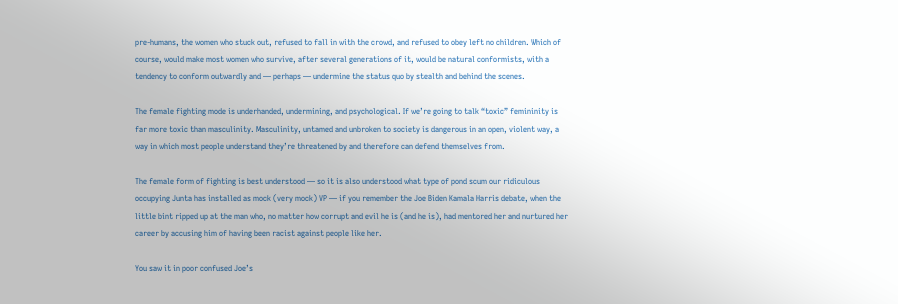pre-humans, the women who stuck out, refused to fall in with the crowd, and refused to obey left no children. Which of course, would make most women who survive, after several generations of it, would be natural conformists, with a tendency to conform outwardly and — perhaps — undermine the status quo by stealth and behind the scenes.

The female fighting mode is underhanded, undermining, and psychological. If we’re going to talk “toxic” femininity is far more toxic than masculinity. Masculinity, untamed and unbroken to society is dangerous in an open, violent way, a way in which most people understand they’re threatened by and therefore can defend themselves from.

The female form of fighting is best understood — so it is also understood what type of pond scum our ridiculous occupying Junta has installed as mock (very mock) VP — if you remember the Joe Biden Kamala Harris debate, when the little bint ripped up at the man who, no matter how corrupt and evil he is (and he is), had mentored her and nurtured her career by accusing him of having been racist against people like her.

You saw it in poor confused Joe’s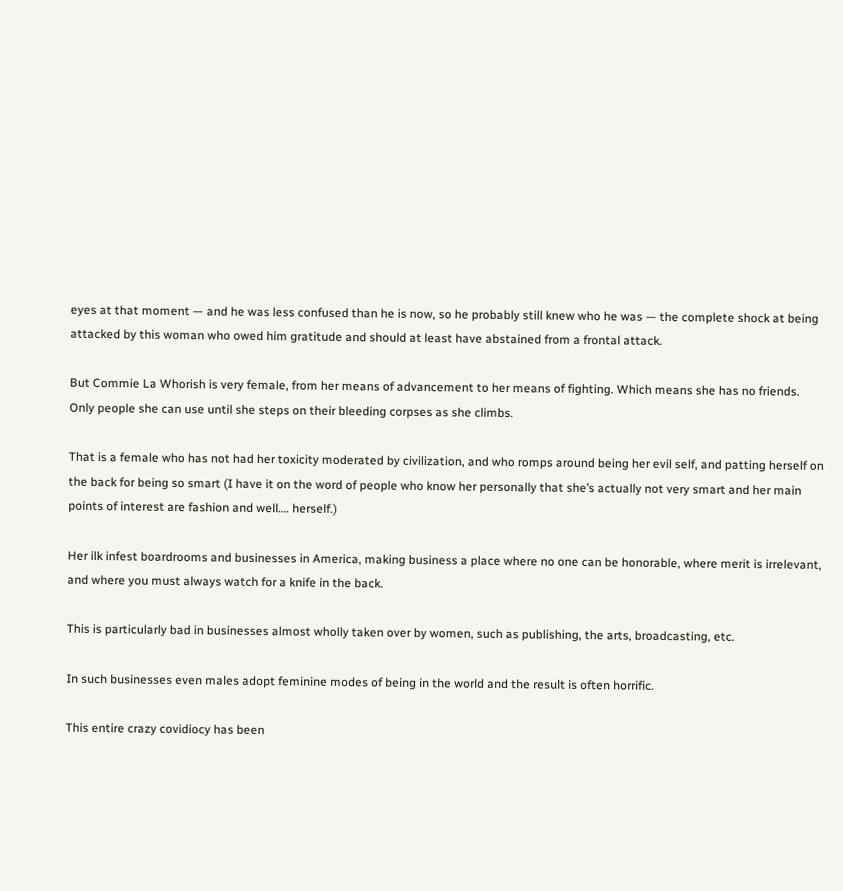eyes at that moment — and he was less confused than he is now, so he probably still knew who he was — the complete shock at being attacked by this woman who owed him gratitude and should at least have abstained from a frontal attack.

But Commie La Whorish is very female, from her means of advancement to her means of fighting. Which means she has no friends. Only people she can use until she steps on their bleeding corpses as she climbs.

That is a female who has not had her toxicity moderated by civilization, and who romps around being her evil self, and patting herself on the back for being so smart (I have it on the word of people who know her personally that she’s actually not very smart and her main points of interest are fashion and well…. herself.)

Her ilk infest boardrooms and businesses in America, making business a place where no one can be honorable, where merit is irrelevant, and where you must always watch for a knife in the back.

This is particularly bad in businesses almost wholly taken over by women, such as publishing, the arts, broadcasting, etc.

In such businesses even males adopt feminine modes of being in the world and the result is often horrific.

This entire crazy covidiocy has been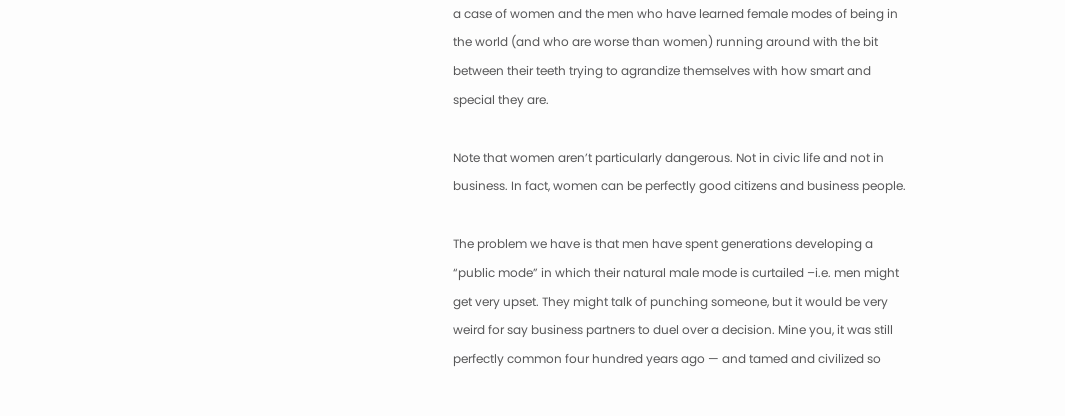a case of women and the men who have learned female modes of being in the world (and who are worse than women) running around with the bit between their teeth trying to agrandize themselves with how smart and special they are.

Note that women aren’t particularly dangerous. Not in civic life and not in business. In fact, women can be perfectly good citizens and business people.

The problem we have is that men have spent generations developing a “public mode” in which their natural male mode is curtailed –i.e. men might get very upset. They might talk of punching someone, but it would be very weird for say business partners to duel over a decision. Mine you, it was still perfectly common four hundred years ago — and tamed and civilized so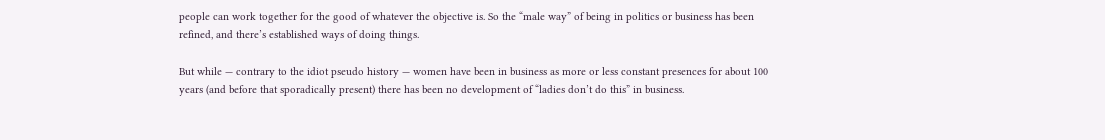people can work together for the good of whatever the objective is. So the “male way” of being in politics or business has been refined, and there’s established ways of doing things.

But while — contrary to the idiot pseudo history — women have been in business as more or less constant presences for about 100 years (and before that sporadically present) there has been no development of “ladies don’t do this” in business.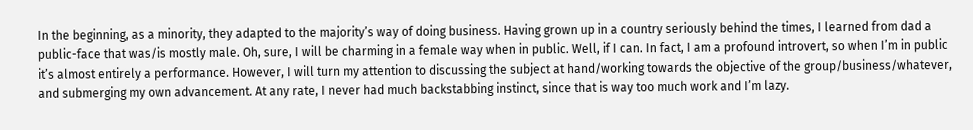In the beginning, as a minority, they adapted to the majority’s way of doing business. Having grown up in a country seriously behind the times, I learned from dad a public-face that was/is mostly male. Oh, sure, I will be charming in a female way when in public. Well, if I can. In fact, I am a profound introvert, so when I’m in public it’s almost entirely a performance. However, I will turn my attention to discussing the subject at hand/working towards the objective of the group/business/whatever, and submerging my own advancement. At any rate, I never had much backstabbing instinct, since that is way too much work and I’m lazy.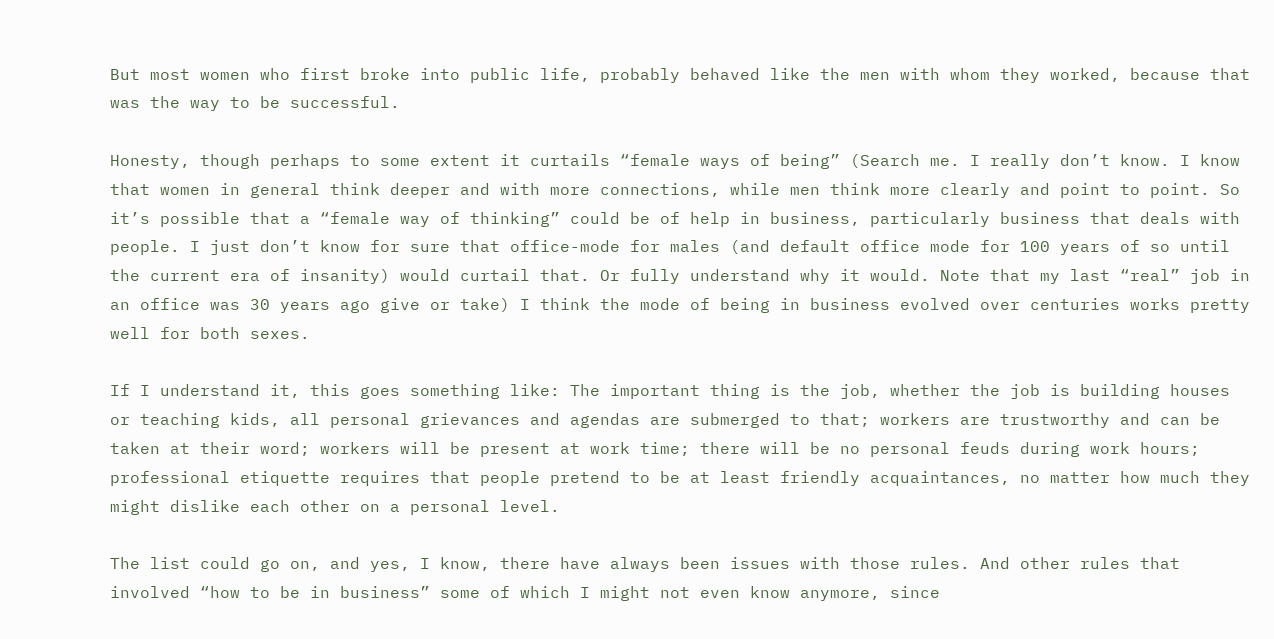But most women who first broke into public life, probably behaved like the men with whom they worked, because that was the way to be successful.

Honesty, though perhaps to some extent it curtails “female ways of being” (Search me. I really don’t know. I know that women in general think deeper and with more connections, while men think more clearly and point to point. So it’s possible that a “female way of thinking” could be of help in business, particularly business that deals with people. I just don’t know for sure that office-mode for males (and default office mode for 100 years of so until the current era of insanity) would curtail that. Or fully understand why it would. Note that my last “real” job in an office was 30 years ago give or take) I think the mode of being in business evolved over centuries works pretty well for both sexes.

If I understand it, this goes something like: The important thing is the job, whether the job is building houses or teaching kids, all personal grievances and agendas are submerged to that; workers are trustworthy and can be taken at their word; workers will be present at work time; there will be no personal feuds during work hours; professional etiquette requires that people pretend to be at least friendly acquaintances, no matter how much they might dislike each other on a personal level.

The list could go on, and yes, I know, there have always been issues with those rules. And other rules that involved “how to be in business” some of which I might not even know anymore, since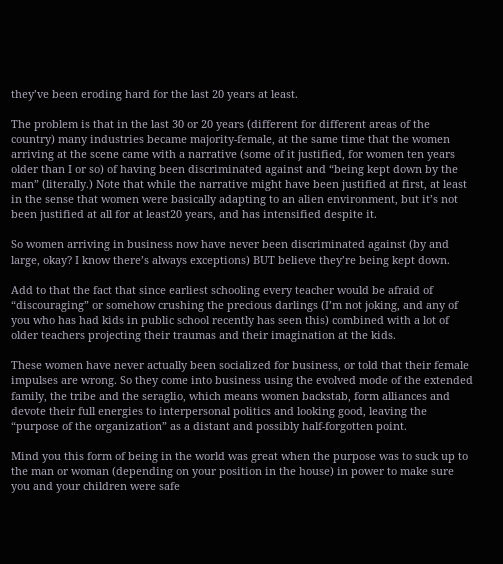they’ve been eroding hard for the last 20 years at least.

The problem is that in the last 30 or 20 years (different for different areas of the country) many industries became majority-female, at the same time that the women arriving at the scene came with a narrative (some of it justified, for women ten years older than I or so) of having been discriminated against and “being kept down by the man” (literally.) Note that while the narrative might have been justified at first, at least in the sense that women were basically adapting to an alien environment, but it’s not been justified at all for at least20 years, and has intensified despite it.

So women arriving in business now have never been discriminated against (by and large, okay? I know there’s always exceptions) BUT believe they’re being kept down.

Add to that the fact that since earliest schooling every teacher would be afraid of “discouraging” or somehow crushing the precious darlings (I’m not joking, and any of you who has had kids in public school recently has seen this) combined with a lot of older teachers projecting their traumas and their imagination at the kids.

These women have never actually been socialized for business, or told that their female impulses are wrong. So they come into business using the evolved mode of the extended family, the tribe and the seraglio, which means women backstab, form alliances and devote their full energies to interpersonal politics and looking good, leaving the “purpose of the organization” as a distant and possibly half-forgotten point.

Mind you this form of being in the world was great when the purpose was to suck up to the man or woman (depending on your position in the house) in power to make sure you and your children were safe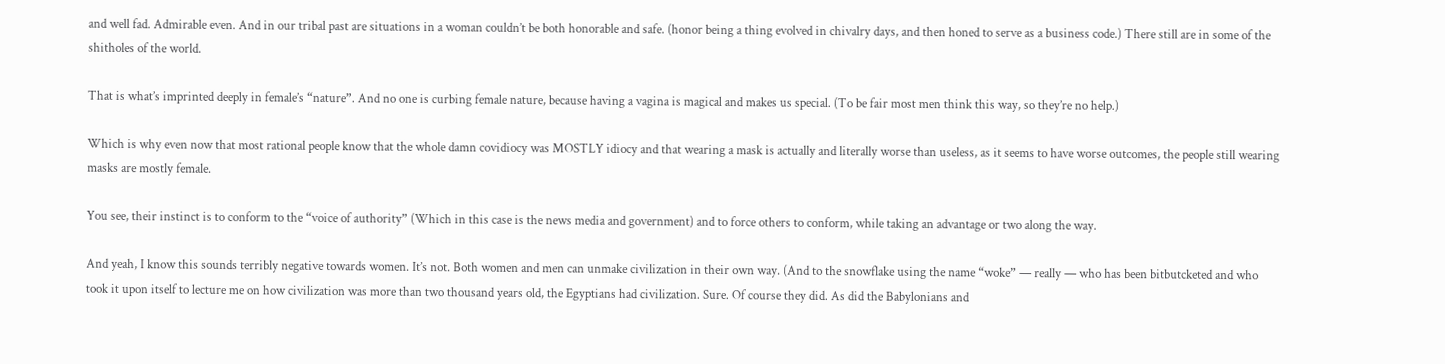and well fad. Admirable even. And in our tribal past are situations in a woman couldn’t be both honorable and safe. (honor being a thing evolved in chivalry days, and then honed to serve as a business code.) There still are in some of the shitholes of the world.

That is what’s imprinted deeply in female’s “nature”. And no one is curbing female nature, because having a vagina is magical and makes us special. (To be fair most men think this way, so they’re no help.)

Which is why even now that most rational people know that the whole damn covidiocy was MOSTLY idiocy and that wearing a mask is actually and literally worse than useless, as it seems to have worse outcomes, the people still wearing masks are mostly female.

You see, their instinct is to conform to the “voice of authority” (Which in this case is the news media and government) and to force others to conform, while taking an advantage or two along the way.

And yeah, I know this sounds terribly negative towards women. It’s not. Both women and men can unmake civilization in their own way. (And to the snowflake using the name “woke” — really — who has been bitbutcketed and who took it upon itself to lecture me on how civilization was more than two thousand years old, the Egyptians had civilization. Sure. Of course they did. As did the Babylonians and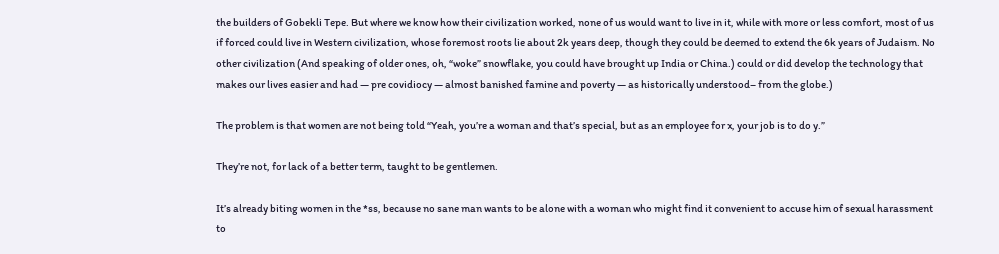the builders of Gobekli Tepe. But where we know how their civilization worked, none of us would want to live in it, while with more or less comfort, most of us if forced could live in Western civilization, whose foremost roots lie about 2k years deep, though they could be deemed to extend the 6k years of Judaism. No other civilization (And speaking of older ones, oh, “woke” snowflake, you could have brought up India or China.) could or did develop the technology that makes our lives easier and had — pre covidiocy — almost banished famine and poverty — as historically understood– from the globe.)

The problem is that women are not being told “Yeah, you’re a woman and that’s special, but as an employee for x, your job is to do y.”

They’re not, for lack of a better term, taught to be gentlemen.

It’s already biting women in the *ss, because no sane man wants to be alone with a woman who might find it convenient to accuse him of sexual harassment to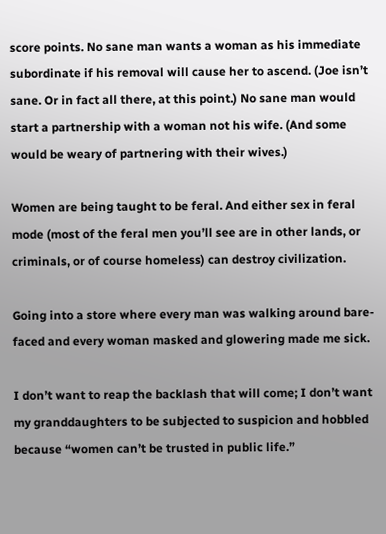score points. No sane man wants a woman as his immediate subordinate if his removal will cause her to ascend. (Joe isn’t sane. Or in fact all there, at this point.) No sane man would start a partnership with a woman not his wife. (And some would be weary of partnering with their wives.)

Women are being taught to be feral. And either sex in feral mode (most of the feral men you’ll see are in other lands, or criminals, or of course homeless) can destroy civilization.

Going into a store where every man was walking around bare-faced and every woman masked and glowering made me sick.

I don’t want to reap the backlash that will come; I don’t want my granddaughters to be subjected to suspicion and hobbled because “women can’t be trusted in public life.”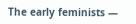The early feminists —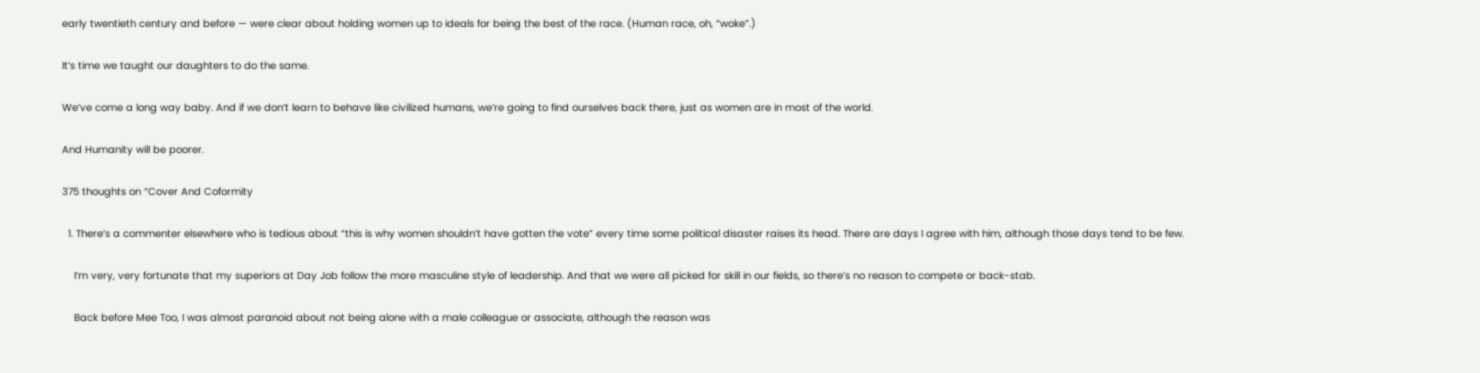early twentieth century and before — were clear about holding women up to ideals for being the best of the race. (Human race, oh, “woke”.)

It’s time we taught our daughters to do the same.

We’ve come a long way baby. And if we don’t learn to behave like civilized humans, we’re going to find ourselves back there, just as women are in most of the world.

And Humanity will be poorer.

375 thoughts on “Cover And Coformity

  1. There’s a commenter elsewhere who is tedious about “this is why women shouldn’t have gotten the vote” every time some political disaster raises its head. There are days I agree with him, although those days tend to be few.

    I’m very, very fortunate that my superiors at Day Job follow the more masculine style of leadership. And that we were all picked for skill in our fields, so there’s no reason to compete or back-stab.

    Back before Mee Too, I was almost paranoid about not being alone with a male colleague or associate, although the reason was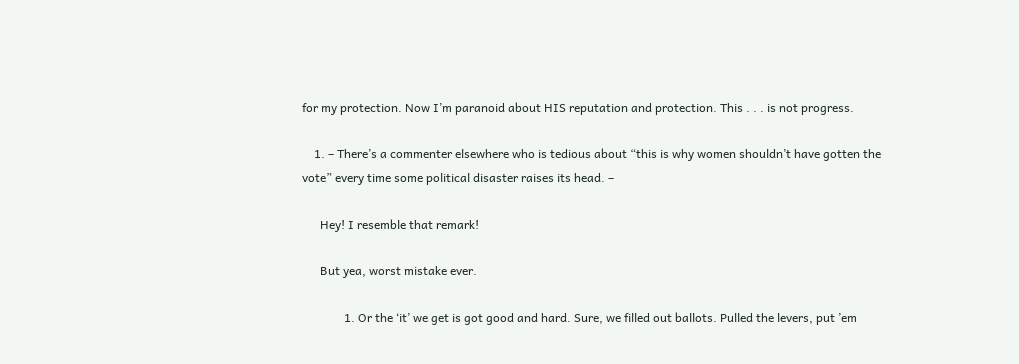for my protection. Now I’m paranoid about HIS reputation and protection. This . . . is not progress.

    1. – There’s a commenter elsewhere who is tedious about “this is why women shouldn’t have gotten the vote” every time some political disaster raises its head. –

      Hey! I resemble that remark!

      But yea, worst mistake ever.

              1. Or the ‘it’ we get is got good and hard. Sure, we filled out ballots. Pulled the levers, put ’em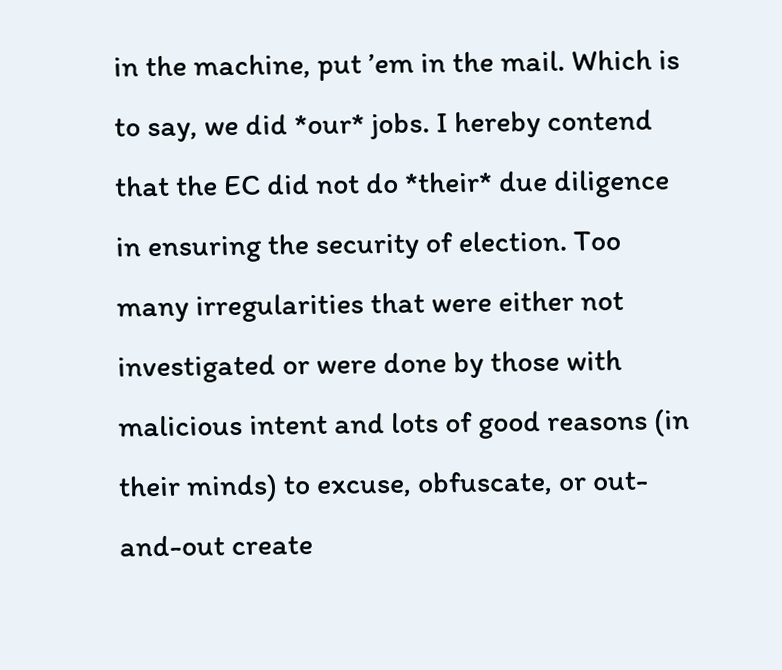in the machine, put ’em in the mail. Which is to say, we did *our* jobs. I hereby contend that the EC did not do *their* due diligence in ensuring the security of election. Too many irregularities that were either not investigated or were done by those with malicious intent and lots of good reasons (in their minds) to excuse, obfuscate, or out-and-out create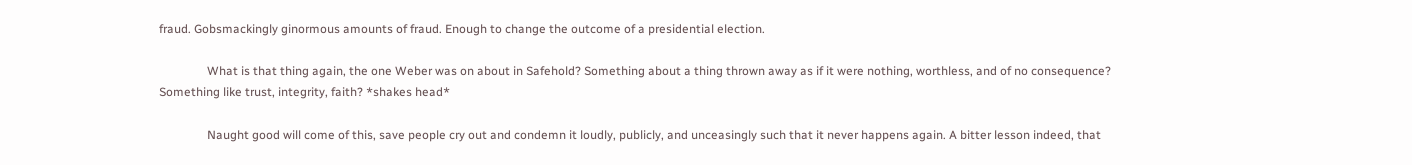fraud. Gobsmackingly ginormous amounts of fraud. Enough to change the outcome of a presidential election.

                What is that thing again, the one Weber was on about in Safehold? Something about a thing thrown away as if it were nothing, worthless, and of no consequence? Something like trust, integrity, faith? *shakes head*

                Naught good will come of this, save people cry out and condemn it loudly, publicly, and unceasingly such that it never happens again. A bitter lesson indeed, that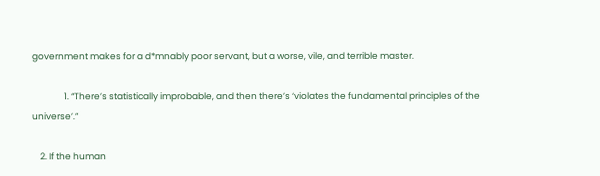government makes for a d*mnably poor servant, but a worse, vile, and terrible master.

                1. “There’s statistically improbable, and then there’s ‘violates the fundamental principles of the universe’.”

    2. If the human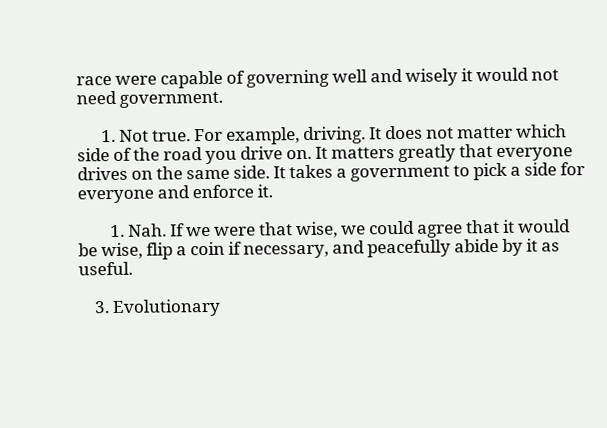race were capable of governing well and wisely it would not need government.

      1. Not true. For example, driving. It does not matter which side of the road you drive on. It matters greatly that everyone drives on the same side. It takes a government to pick a side for everyone and enforce it.

        1. Nah. If we were that wise, we could agree that it would be wise, flip a coin if necessary, and peacefully abide by it as useful.

    3. Evolutionary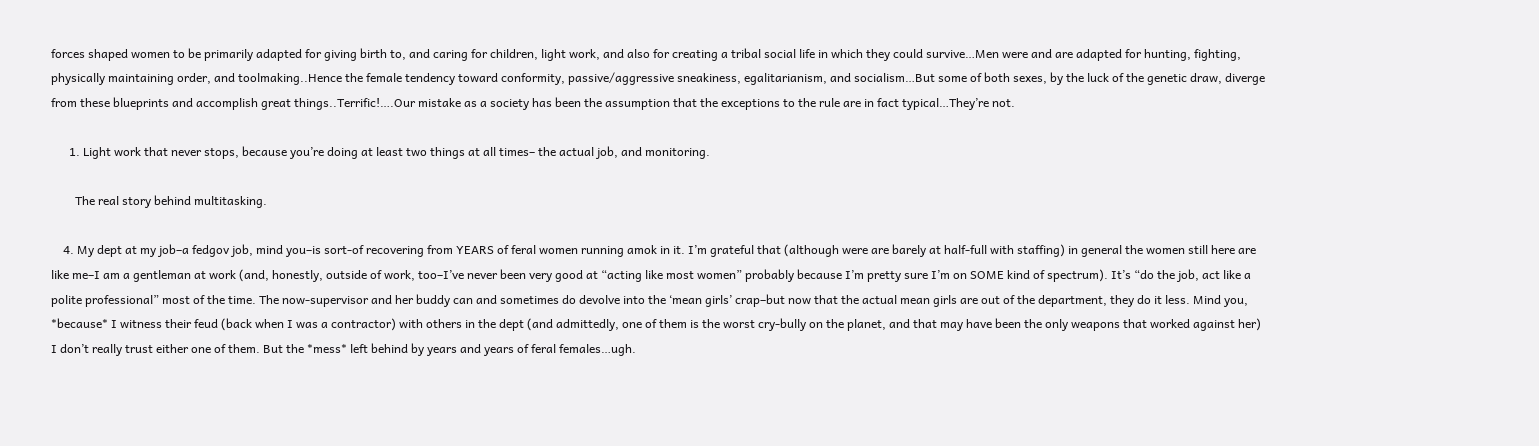forces shaped women to be primarily adapted for giving birth to, and caring for children, light work, and also for creating a tribal social life in which they could survive…Men were and are adapted for hunting, fighting, physically maintaining order, and toolmaking..Hence the female tendency toward conformity, passive/aggressive sneakiness, egalitarianism, and socialism…But some of both sexes, by the luck of the genetic draw, diverge from these blueprints and accomplish great things..Terrific!….Our mistake as a society has been the assumption that the exceptions to the rule are in fact typical…They’re not.

      1. Light work that never stops, because you’re doing at least two things at all times– the actual job, and monitoring.

        The real story behind multitasking.

    4. My dept at my job–a fedgov job, mind you–is sort-of recovering from YEARS of feral women running amok in it. I’m grateful that (although were are barely at half-full with staffing) in general the women still here are like me–I am a gentleman at work (and, honestly, outside of work, too–I’ve never been very good at “acting like most women” probably because I’m pretty sure I’m on SOME kind of spectrum). It’s “do the job, act like a polite professional” most of the time. The now-supervisor and her buddy can and sometimes do devolve into the ‘mean girls’ crap–but now that the actual mean girls are out of the department, they do it less. Mind you, *because* I witness their feud (back when I was a contractor) with others in the dept (and admittedly, one of them is the worst cry-bully on the planet, and that may have been the only weapons that worked against her) I don’t really trust either one of them. But the *mess* left behind by years and years of feral females…ugh.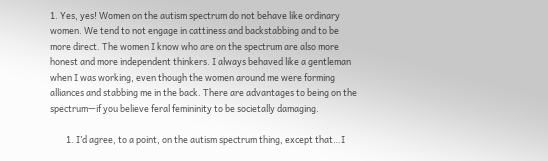1. Yes, yes! Women on the autism spectrum do not behave like ordinary women. We tend to not engage in cattiness and backstabbing and to be more direct. The women I know who are on the spectrum are also more honest and more independent thinkers. I always behaved like a gentleman when I was working, even though the women around me were forming alliances and stabbing me in the back. There are advantages to being on the spectrum—if you believe feral femininity to be societally damaging.

        1. I’d agree, to a point, on the autism spectrum thing, except that…I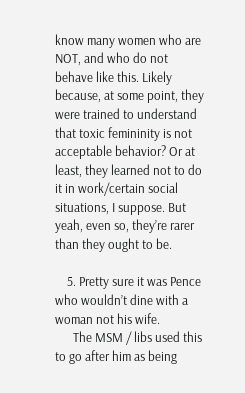know many women who are NOT, and who do not behave like this. Likely because, at some point, they were trained to understand that toxic femininity is not acceptable behavior? Or at least, they learned not to do it in work/certain social situations, I suppose. But yeah, even so, they’re rarer than they ought to be.

    5. Pretty sure it was Pence who wouldn’t dine with a woman not his wife.
      The MSM / libs used this to go after him as being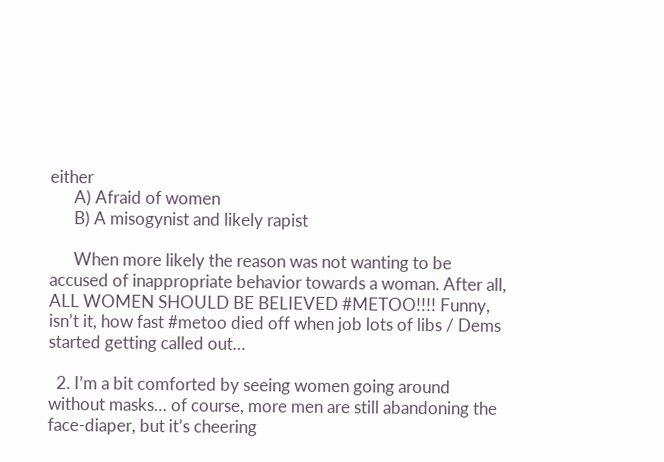either
      A) Afraid of women
      B) A misogynist and likely rapist

      When more likely the reason was not wanting to be accused of inappropriate behavior towards a woman. After all, ALL WOMEN SHOULD BE BELIEVED #METOO!!!! Funny, isn’t it, how fast #metoo died off when job lots of libs / Dems started getting called out…

  2. I’m a bit comforted by seeing women going around without masks… of course, more men are still abandoning the face-diaper, but it’s cheering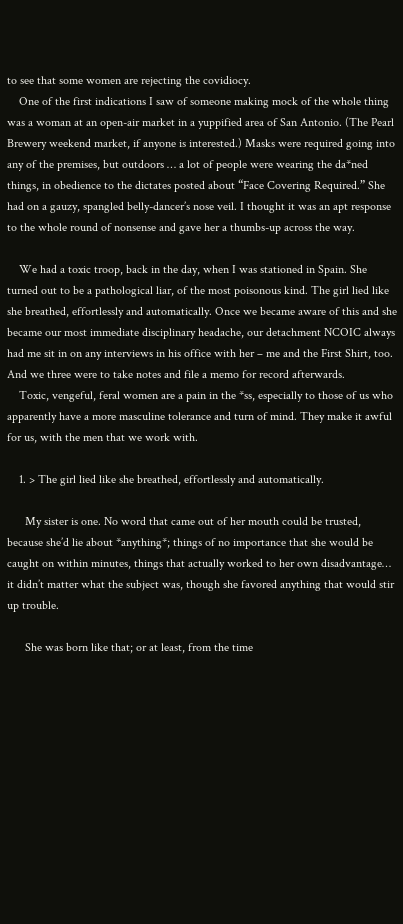to see that some women are rejecting the covidiocy.
    One of the first indications I saw of someone making mock of the whole thing was a woman at an open-air market in a yuppified area of San Antonio. (The Pearl Brewery weekend market, if anyone is interested.) Masks were required going into any of the premises, but outdoors … a lot of people were wearing the da*ned things, in obedience to the dictates posted about “Face Covering Required.” She had on a gauzy, spangled belly-dancer’s nose veil. I thought it was an apt response to the whole round of nonsense and gave her a thumbs-up across the way.

    We had a toxic troop, back in the day, when I was stationed in Spain. She turned out to be a pathological liar, of the most poisonous kind. The girl lied like she breathed, effortlessly and automatically. Once we became aware of this and she became our most immediate disciplinary headache, our detachment NCOIC always had me sit in on any interviews in his office with her – me and the First Shirt, too. And we three were to take notes and file a memo for record afterwards.
    Toxic, vengeful, feral women are a pain in the *ss, especially to those of us who apparently have a more masculine tolerance and turn of mind. They make it awful for us, with the men that we work with.

    1. > The girl lied like she breathed, effortlessly and automatically.

      My sister is one. No word that came out of her mouth could be trusted, because she’d lie about *anything*; things of no importance that she would be caught on within minutes, things that actually worked to her own disadvantage… it didn’t matter what the subject was, though she favored anything that would stir up trouble.

      She was born like that; or at least, from the time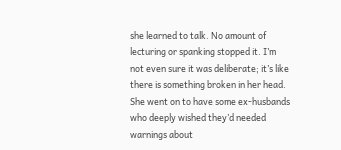she learned to talk. No amount of lecturing or spanking stopped it. I’m not even sure it was deliberate; it’s like there is something broken in her head. She went on to have some ex-husbands who deeply wished they’d needed warnings about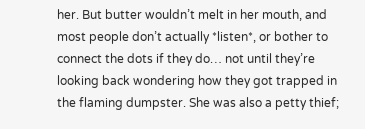her. But butter wouldn’t melt in her mouth, and most people don’t actually *listen*, or bother to connect the dots if they do… not until they’re looking back wondering how they got trapped in the flaming dumpster. She was also a petty thief;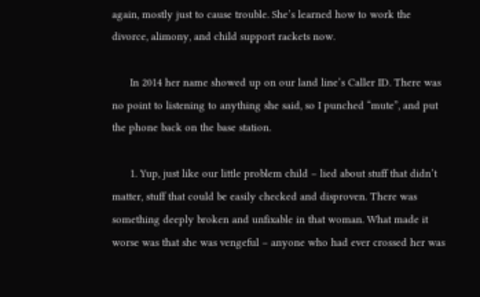again, mostly just to cause trouble. She’s learned how to work the divorce, alimony, and child support rackets now.

      In 2014 her name showed up on our land line’s Caller ID. There was no point to listening to anything she said, so I punched “mute”, and put the phone back on the base station.

      1. Yup, just like our little problem child – lied about stuff that didn’t matter, stuff that could be easily checked and disproven. There was something deeply broken and unfixable in that woman. What made it worse was that she was vengeful – anyone who had ever crossed her was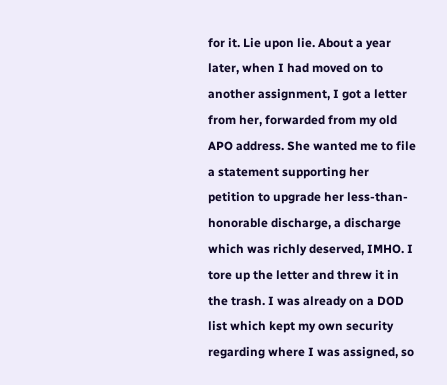for it. Lie upon lie. About a year later, when I had moved on to another assignment, I got a letter from her, forwarded from my old APO address. She wanted me to file a statement supporting her petition to upgrade her less-than-honorable discharge, a discharge which was richly deserved, IMHO. I tore up the letter and threw it in the trash. I was already on a DOD list which kept my own security regarding where I was assigned, so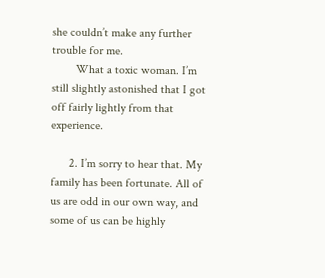she couldn’t make any further trouble for me.
        What a toxic woman. I’m still slightly astonished that I got off fairly lightly from that experience.

      2. I’m sorry to hear that. My family has been fortunate. All of us are odd in our own way, and some of us can be highly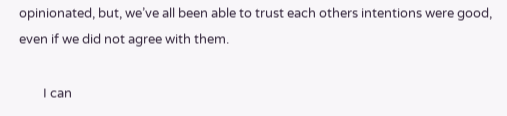opinionated, but, we’ve all been able to trust each others intentions were good, even if we did not agree with them.

        I can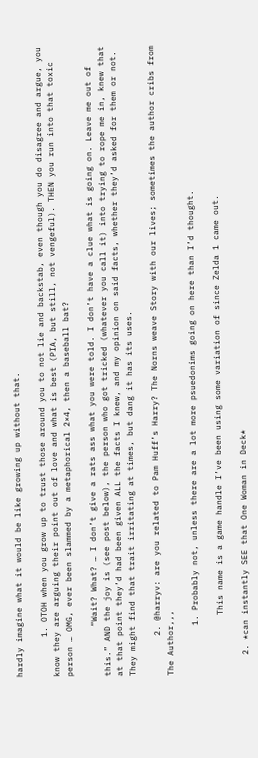hardly imagine what it would be like growing up without that.

        1. OTOH when you grow up to trust those around you to not lie and backstab, even though you do disagree and argue, you know they are arguing their point out of love and what is best (PIA, but still, not vengeful). THEN you run into that toxic person … OMG, ever been slammed by a metaphorical 2×4, then a baseball bat?

          “Wait? What? … I don’t give a rats ass what you were told. I don’t have a clue what is going on. Leave me out of this.” AND the joy is (see post below), the person who got tricked (whatever you call it) into trying to rope me in, knew that at that point they’d had been given ALL the facts I knew, and my opinion on said facts, whether they’d asked for them or not. They might find that trait irritating at times, but dang it has its uses.

        2. @harryv: are you related to Pam Huff’s Harry? The Norns weave Story with our lives; sometimes the author cribs from The Author,,,

          1. Probably not, unless there are a lot more psuedonims going on here than I’d thought.

            This name is a game handle I’ve been using some variation of since Zelda 1 came out.

    2. *can instantly SEE that One Woman in Deck*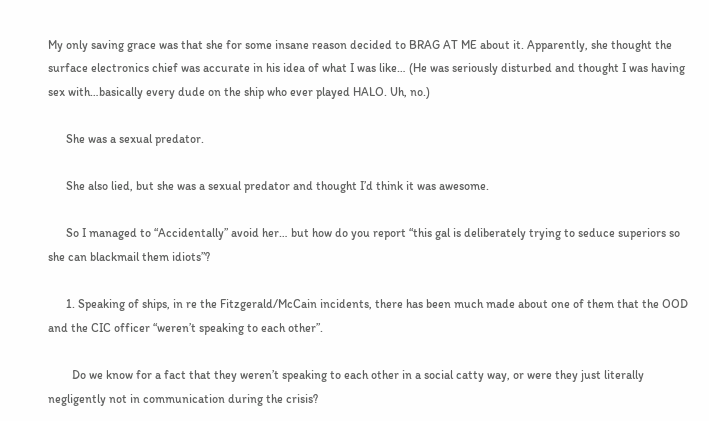My only saving grace was that she for some insane reason decided to BRAG AT ME about it. Apparently, she thought the surface electronics chief was accurate in his idea of what I was like… (He was seriously disturbed and thought I was having sex with…basically every dude on the ship who ever played HALO. Uh, no.)

      She was a sexual predator.

      She also lied, but she was a sexual predator and thought I’d think it was awesome.

      So I managed to “Accidentally” avoid her… but how do you report “this gal is deliberately trying to seduce superiors so she can blackmail them idiots”?

      1. Speaking of ships, in re the Fitzgerald/McCain incidents, there has been much made about one of them that the OOD and the CIC officer “weren’t speaking to each other”.

        Do we know for a fact that they weren’t speaking to each other in a social catty way, or were they just literally negligently not in communication during the crisis?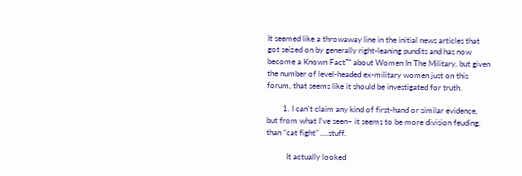It seemed like a throwaway line in the initial news articles that got seized on by generally right-leaning pundits and has now become a Known Fact™ about Women In The Military, but given the number of level-headed ex-military women just on this forum, that seems like it should be investigated for truth.

        1. I can’t claim any kind of first-hand or similar evidence, but from what I’ve seen– it seems to be more division feuding, than “cat fight” ….stuff.

          It actually looked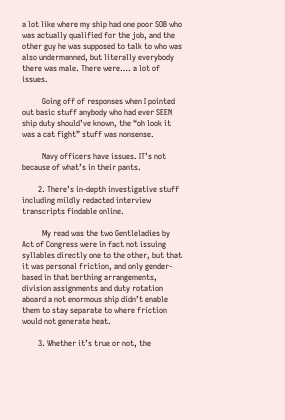a lot like where my ship had one poor SOB who was actually qualified for the job, and the other guy he was supposed to talk to who was also undermanned, but literally everybody there was male. There were…. a lot of issues.

          Going off of responses when I pointed out basic stuff anybody who had ever SEEN ship duty should’ve known, the “oh look it was a cat fight” stuff was nonsense.

          Navy officers have issues. IT’s not because of what’s in their pants.

        2. There’s in-depth investigative stuff including mildly redacted interview transcripts findable online.

          My read was the two Gentleladies by Act of Congress were in fact not issuing syllables directly one to the other, but that it was personal friction, and only gender-based in that berthing arrangements, division assignments and duty rotation aboard a not enormous ship didn’t enable them to stay separate to where friction would not generate heat.

        3. Whether it’s true or not, the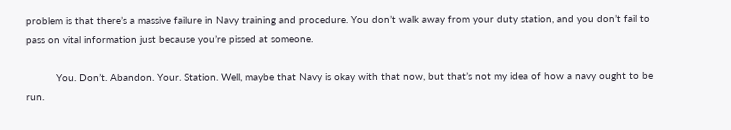problem is that there’s a massive failure in Navy training and procedure. You don’t walk away from your duty station, and you don’t fail to pass on vital information just because you’re pissed at someone.

          You. Don’t. Abandon. Your. Station. Well, maybe that Navy is okay with that now, but that’s not my idea of how a navy ought to be run.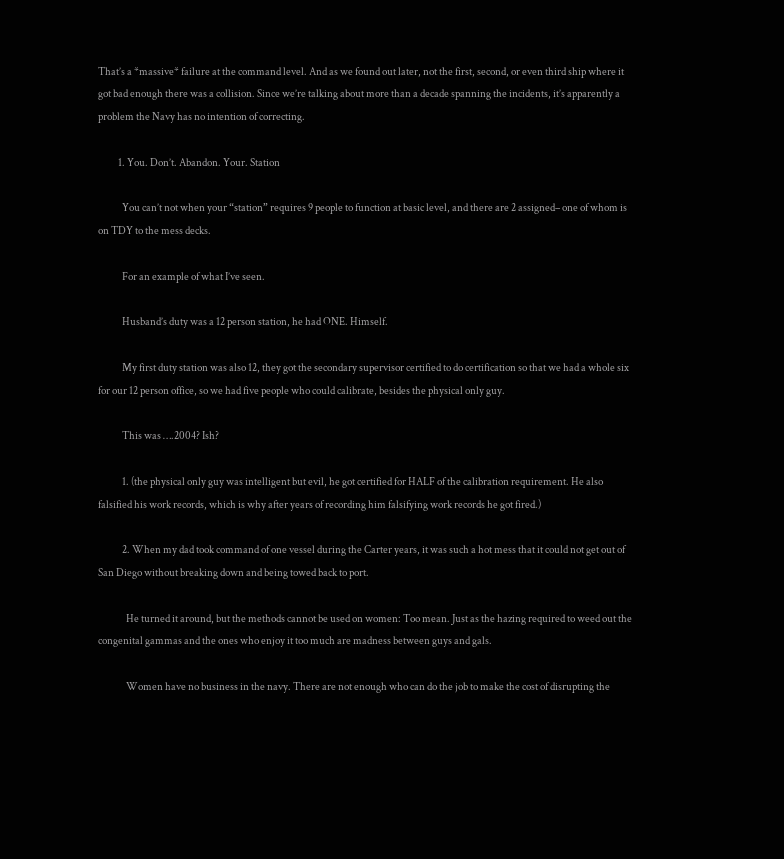That’s a *massive* failure at the command level. And as we found out later, not the first, second, or even third ship where it got bad enough there was a collision. Since we’re talking about more than a decade spanning the incidents, it’s apparently a problem the Navy has no intention of correcting.

          1. You. Don’t. Abandon. Your. Station

            You can’t not when your “station” requires 9 people to function at basic level, and there are 2 assigned– one of whom is on TDY to the mess decks.

            For an example of what I’ve seen.

            Husband’s duty was a 12 person station, he had ONE. Himself.

            My first duty station was also 12, they got the secondary supervisor certified to do certification so that we had a whole six for our 12 person office, so we had five people who could calibrate, besides the physical only guy.

            This was ….2004? Ish?

            1. (the physical only guy was intelligent but evil, he got certified for HALF of the calibration requirement. He also falsified his work records, which is why after years of recording him falsifying work records he got fired.)

            2. When my dad took command of one vessel during the Carter years, it was such a hot mess that it could not get out of San Diego without breaking down and being towed back to port.

              He turned it around, but the methods cannot be used on women: Too mean. Just as the hazing required to weed out the congenital gammas and the ones who enjoy it too much are madness between guys and gals.

              Women have no business in the navy. There are not enough who can do the job to make the cost of disrupting the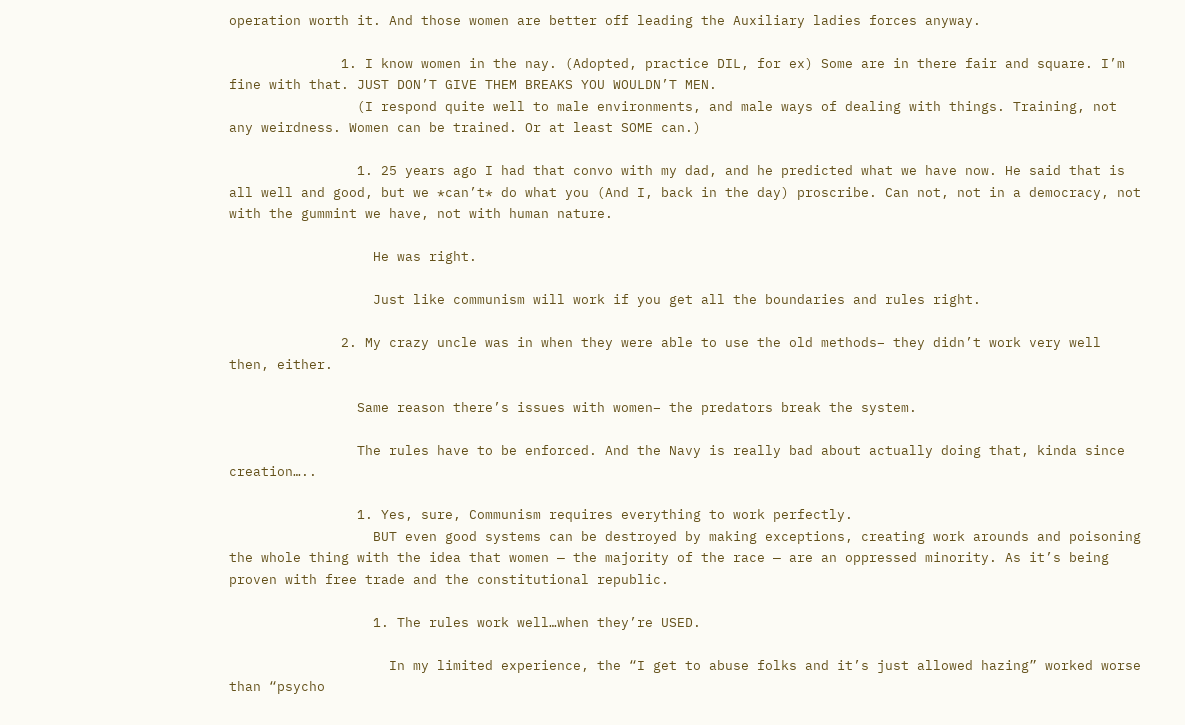operation worth it. And those women are better off leading the Auxiliary ladies forces anyway.

              1. I know women in the nay. (Adopted, practice DIL, for ex) Some are in there fair and square. I’m fine with that. JUST DON’T GIVE THEM BREAKS YOU WOULDN’T MEN.
                (I respond quite well to male environments, and male ways of dealing with things. Training, not any weirdness. Women can be trained. Or at least SOME can.)

                1. 25 years ago I had that convo with my dad, and he predicted what we have now. He said that is all well and good, but we *can’t* do what you (And I, back in the day) proscribe. Can not, not in a democracy, not with the gummint we have, not with human nature.

                  He was right.

                  Just like communism will work if you get all the boundaries and rules right.

              2. My crazy uncle was in when they were able to use the old methods– they didn’t work very well then, either.

                Same reason there’s issues with women– the predators break the system.

                The rules have to be enforced. And the Navy is really bad about actually doing that, kinda since creation…..

                1. Yes, sure, Communism requires everything to work perfectly.
                  BUT even good systems can be destroyed by making exceptions, creating work arounds and poisoning the whole thing with the idea that women — the majority of the race — are an oppressed minority. As it’s being proven with free trade and the constitutional republic.

                  1. The rules work well…when they’re USED.

                    In my limited experience, the “I get to abuse folks and it’s just allowed hazing” worked worse than “psycho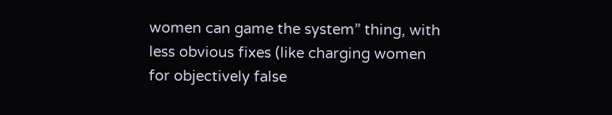women can game the system” thing, with less obvious fixes (like charging women for objectively false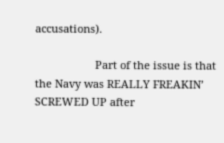accusations).

                    Part of the issue is that the Navy was REALLY FREAKIN’ SCREWED UP after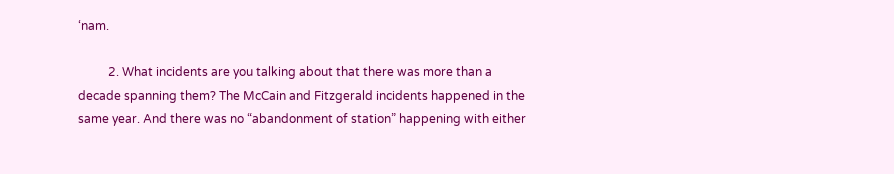‘nam.

          2. What incidents are you talking about that there was more than a decade spanning them? The McCain and Fitzgerald incidents happened in the same year. And there was no “abandonment of station” happening with either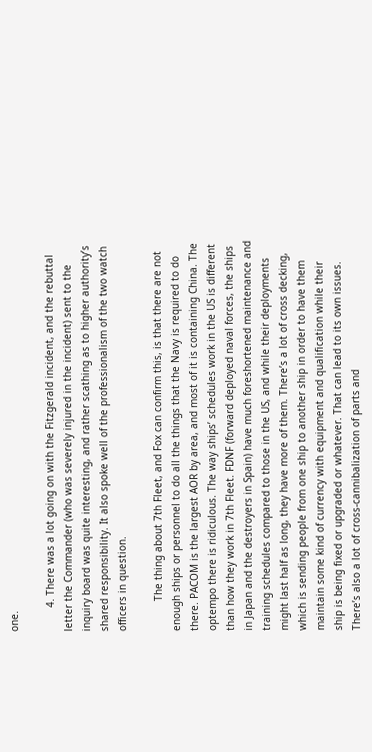one.

        4. There was a lot going on with the Fitzgerald incident, and the rebuttal letter the Commander (who was severely injured in the incident) sent to the inquiry board was quite interesting, and rather scathing as to higher authority’s shared responsibility. It also spoke well of the professionalism of the two watch officers in question.

          The thing about 7th Fleet, and Fox can confirm this, is that there are not enough ships or personnel to do all the things that the Navy is required to do there. PACOM is the largest AOR by area, and most of it is containing China. The optempo there is ridiculous. The way ships’ schedules work in the US is different than how they work in 7th Fleet. FDNF (forward deployed naval forces, the ships in Japan and the destroyers in Spain) have much foreshortened maintenance and training schedules compared to those in the US, and while their deployments might last half as long, they have more of them. There’s a lot of cross decking, which is sending people from one ship to another ship in order to have them maintain some kind of currency with equipment and qualification while their ship is being fixed or upgraded or whatever. That can lead to its own issues. There’s also a lot of cross-cannibalization of parts and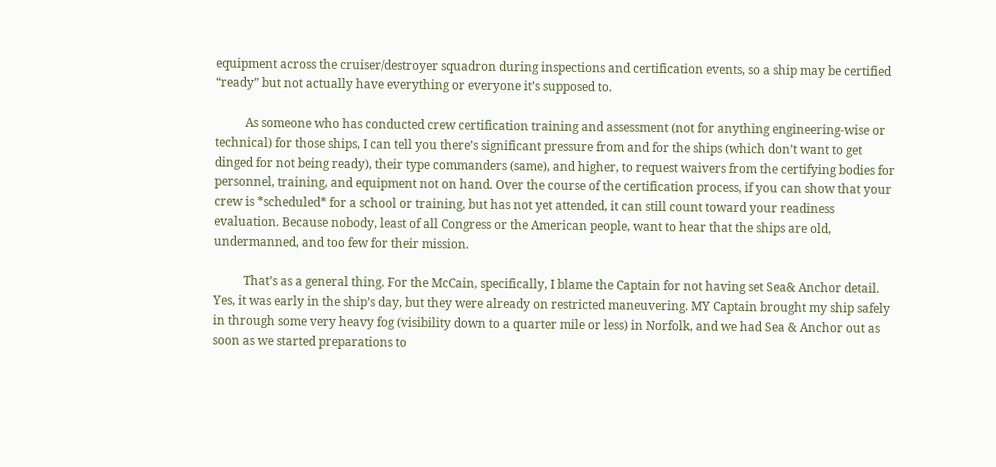equipment across the cruiser/destroyer squadron during inspections and certification events, so a ship may be certified “ready” but not actually have everything or everyone it’s supposed to.

          As someone who has conducted crew certification training and assessment (not for anything engineering-wise or technical) for those ships, I can tell you there’s significant pressure from and for the ships (which don’t want to get dinged for not being ready), their type commanders (same), and higher, to request waivers from the certifying bodies for personnel, training, and equipment not on hand. Over the course of the certification process, if you can show that your crew is *scheduled* for a school or training, but has not yet attended, it can still count toward your readiness evaluation. Because nobody, least of all Congress or the American people, want to hear that the ships are old, undermanned, and too few for their mission.

          That’s as a general thing. For the McCain, specifically, I blame the Captain for not having set Sea& Anchor detail. Yes, it was early in the ship’s day, but they were already on restricted maneuvering. MY Captain brought my ship safely in through some very heavy fog (visibility down to a quarter mile or less) in Norfolk, and we had Sea & Anchor out as soon as we started preparations to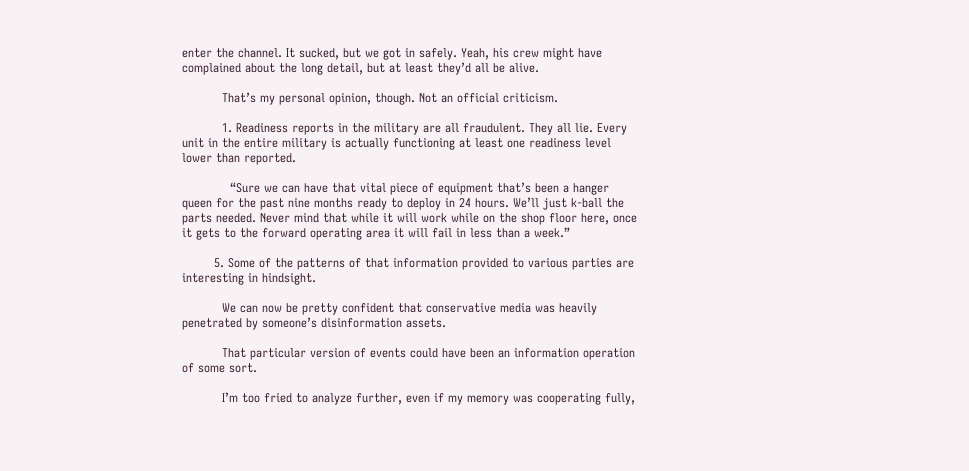enter the channel. It sucked, but we got in safely. Yeah, his crew might have complained about the long detail, but at least they’d all be alive.

          That’s my personal opinion, though. Not an official criticism.

          1. Readiness reports in the military are all fraudulent. They all lie. Every unit in the entire military is actually functioning at least one readiness level lower than reported.

            “Sure we can have that vital piece of equipment that’s been a hanger queen for the past nine months ready to deploy in 24 hours. We’ll just k-ball the parts needed. Never mind that while it will work while on the shop floor here, once it gets to the forward operating area it will fail in less than a week.”

        5. Some of the patterns of that information provided to various parties are interesting in hindsight.

          We can now be pretty confident that conservative media was heavily penetrated by someone’s disinformation assets.

          That particular version of events could have been an information operation of some sort.

          I’m too fried to analyze further, even if my memory was cooperating fully,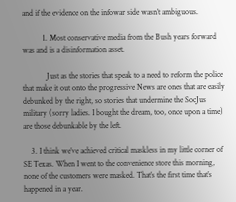and if the evidence on the infowar side wasn’t ambiguous.

          1. Most conservative media from the Bush years forward was and is a disinformation asset.

            Just as the stories that speak to a need to reform the police that make it out onto the progressive News are ones that are easily debunked by the right, so stories that undermine the SocJus military (sorry ladies. I bought the dream, too, once upon a time) are those debunkable by the left.

    3. I think we’ve achieved critical maskless in my little corner of SE Texas. When I went to the convenience store this morning, none of the customers were masked. That’s the first time that’s happened in a year.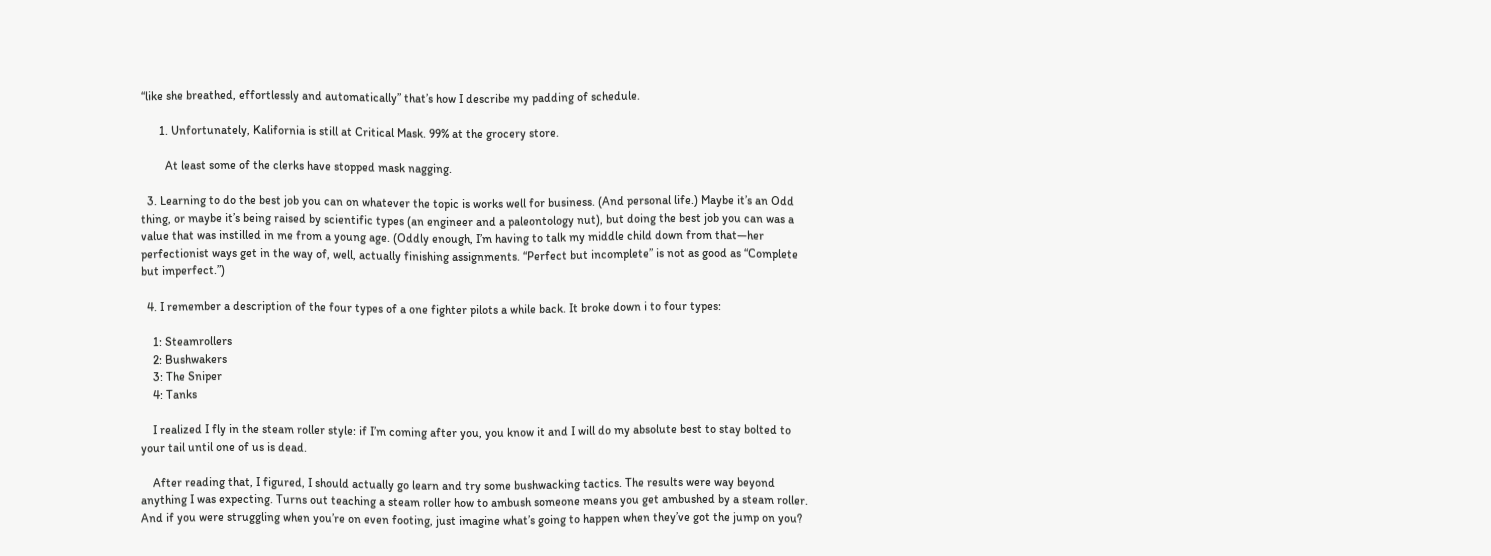“like she breathed, effortlessly and automatically” that’s how I describe my padding of schedule.

      1. Unfortunately, Kalifornia is still at Critical Mask. 99% at the grocery store.

        At least some of the clerks have stopped mask nagging.

  3. Learning to do the best job you can on whatever the topic is works well for business. (And personal life.) Maybe it’s an Odd thing, or maybe it’s being raised by scientific types (an engineer and a paleontology nut), but doing the best job you can was a value that was instilled in me from a young age. (Oddly enough, I’m having to talk my middle child down from that—her perfectionist ways get in the way of, well, actually finishing assignments. “Perfect but incomplete” is not as good as “Complete but imperfect.”)

  4. I remember a description of the four types of a one fighter pilots a while back. It broke down i to four types:

    1: Steamrollers
    2: Bushwakers
    3: The Sniper
    4: Tanks

    I realized I fly in the steam roller style: if I’m coming after you, you know it and I will do my absolute best to stay bolted to your tail until one of us is dead.

    After reading that, I figured, I should actually go learn and try some bushwacking tactics. The results were way beyond anything I was expecting. Turns out teaching a steam roller how to ambush someone means you get ambushed by a steam roller. And if you were struggling when you’re on even footing, just imagine what’s going to happen when they’ve got the jump on you?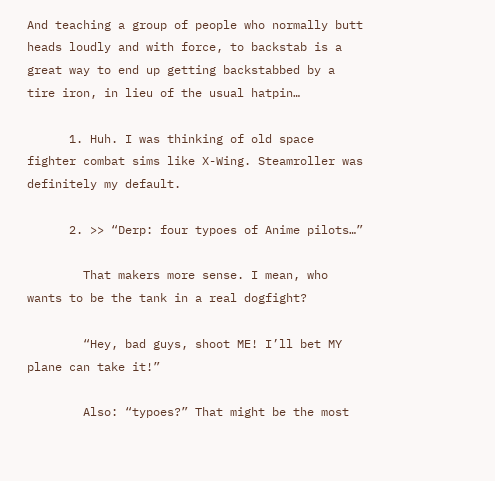And teaching a group of people who normally butt heads loudly and with force, to backstab is a great way to end up getting backstabbed by a tire iron, in lieu of the usual hatpin…

      1. Huh. I was thinking of old space fighter combat sims like X-Wing. Steamroller was definitely my default.

      2. >> “Derp: four typoes of Anime pilots…”

        That makers more sense. I mean, who wants to be the tank in a real dogfight?

        “Hey, bad guys, shoot ME! I’ll bet MY plane can take it!”

        Also: “typoes?” That might be the most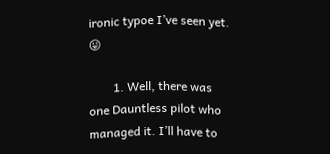ironic typoe I’ve seen yet. 😛

        1. Well, there was one Dauntless pilot who managed it. I’ll have to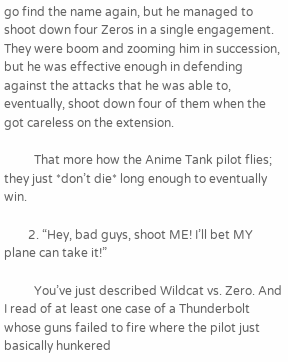go find the name again, but he managed to shoot down four Zeros in a single engagement. They were boom and zooming him in succession, but he was effective enough in defending against the attacks that he was able to, eventually, shoot down four of them when the got careless on the extension.

          That more how the Anime Tank pilot flies; they just *don’t die* long enough to eventually win.

        2. “Hey, bad guys, shoot ME! I’ll bet MY plane can take it!”

          You’ve just described Wildcat vs. Zero. And I read of at least one case of a Thunderbolt whose guns failed to fire where the pilot just basically hunkered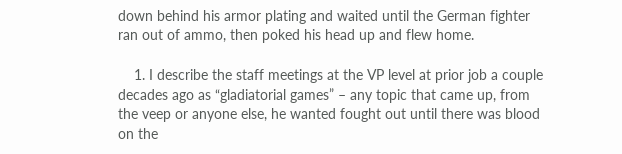down behind his armor plating and waited until the German fighter ran out of ammo, then poked his head up and flew home.

    1. I describe the staff meetings at the VP level at prior job a couple decades ago as “gladiatorial games” – any topic that came up, from the veep or anyone else, he wanted fought out until there was blood on the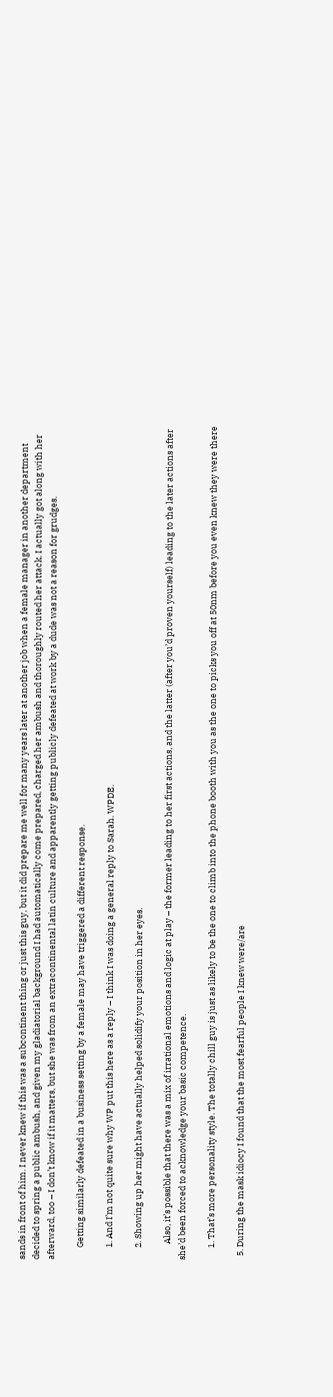sands in front of him. I never knew if this was a subcontinent thing or just this guy, but it did prepare me well for many years later at another job when a female manager in another department decided to spring a public ambush, and given my gladiatorial background I had automatically come prepared, charged her ambush and thoroughly routed her attack. I actually got along with her afterward, too – I don’t know if it matters, but she was from an extracontinental latin culture and apparently getting publicly defeated at work by a dude was not a reason for grudges.

      Getting similarly defeated in a business setting by a female may have triggered a different response.

      1. And I’m not quite sure why WP put this here as a reply – I think I was doing a general reply to Sarah. WPDE.

      2. Showing up her might have actually helped solidify your position in her eyes.

        Also, it’s possible that there was a mix of irrational emotions and logic at play – the former leading to her first actions, and the latter (after you’d proven yourself) leading to the later actions after she’d been forced to acknowledge your basic competence.

      1. That’s more personality style. The totally chill guy is just as likely to be the one to climb into the phone booth with you as the one to picks you off at 50nm before you even knew they were there

  5. During the mask idiocy I found that the most fearful people I knew were/are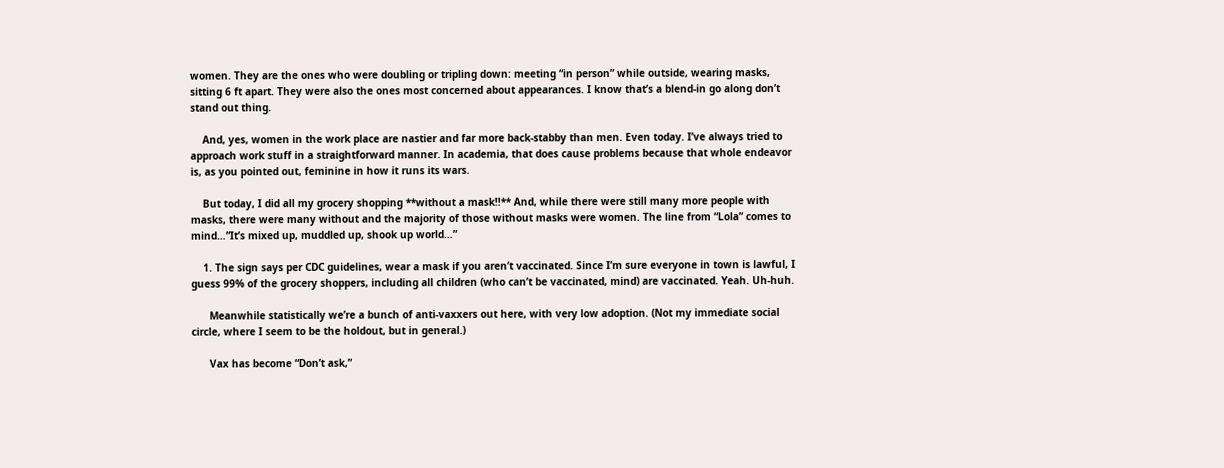women. They are the ones who were doubling or tripling down: meeting “in person” while outside, wearing masks, sitting 6 ft apart. They were also the ones most concerned about appearances. I know that’s a blend-in go along don’t stand out thing.

    And, yes, women in the work place are nastier and far more back-stabby than men. Even today. I’ve always tried to approach work stuff in a straightforward manner. In academia, that does cause problems because that whole endeavor is, as you pointed out, feminine in how it runs its wars.

    But today, I did all my grocery shopping **without a mask!!** And, while there were still many more people with masks, there were many without and the majority of those without masks were women. The line from “Lola” comes to mind…”It’s mixed up, muddled up, shook up world…”

    1. The sign says per CDC guidelines, wear a mask if you aren’t vaccinated. Since I’m sure everyone in town is lawful, I guess 99% of the grocery shoppers, including all children (who can’t be vaccinated, mind) are vaccinated. Yeah. Uh-huh.

      Meanwhile statistically we’re a bunch of anti-vaxxers out here, with very low adoption. (Not my immediate social circle, where I seem to be the holdout, but in general.)

      Vax has become “Don’t ask,”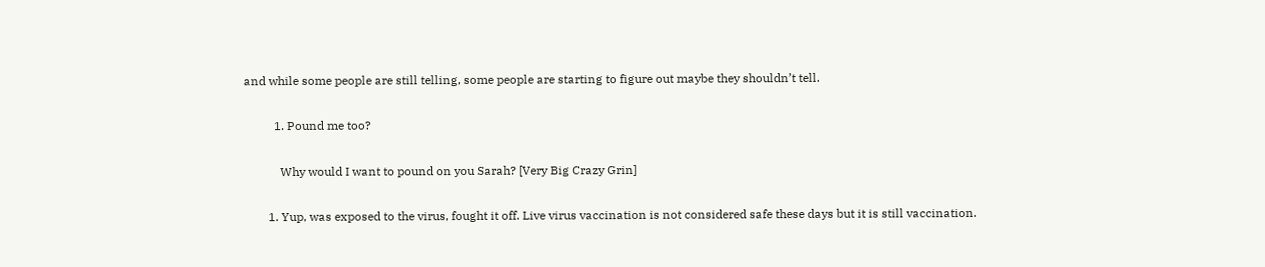and while some people are still telling, some people are starting to figure out maybe they shouldn’t tell.

          1. Pound me too?

            Why would I want to pound on you Sarah? [Very Big Crazy Grin]

        1. Yup, was exposed to the virus, fought it off. Live virus vaccination is not considered safe these days but it is still vaccination.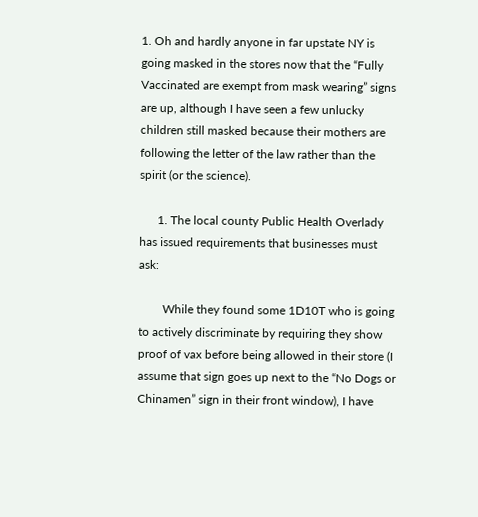1. Oh and hardly anyone in far upstate NY is going masked in the stores now that the “Fully Vaccinated are exempt from mask wearing” signs are up, although I have seen a few unlucky children still masked because their mothers are following the letter of the law rather than the spirit (or the science).

      1. The local county Public Health Overlady has issued requirements that businesses must ask:

        While they found some 1D10T who is going to actively discriminate by requiring they show proof of vax before being allowed in their store (I assume that sign goes up next to the “No Dogs or Chinamen” sign in their front window), I have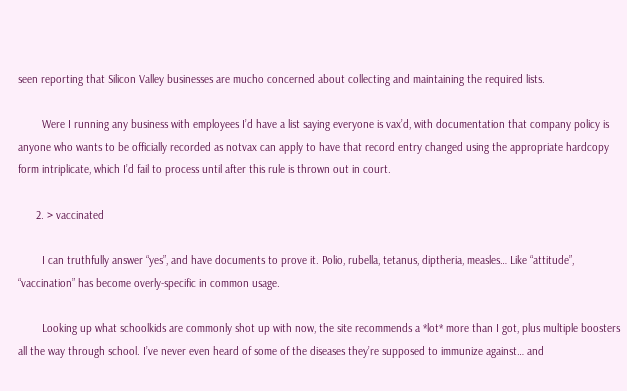seen reporting that Silicon Valley businesses are mucho concerned about collecting and maintaining the required lists.

        Were I running any business with employees I’d have a list saying everyone is vax’d, with documentation that company policy is anyone who wants to be officially recorded as notvax can apply to have that record entry changed using the appropriate hardcopy form intriplicate, which I’d fail to process until after this rule is thrown out in court.

      2. > vaccinated

        I can truthfully answer “yes”, and have documents to prove it. Polio, rubella, tetanus, diptheria, measles… Like “attitude”, “vaccination” has become overly-specific in common usage.

        Looking up what schoolkids are commonly shot up with now, the site recommends a *lot* more than I got, plus multiple boosters all the way through school. I’ve never even heard of some of the diseases they’re supposed to immunize against… and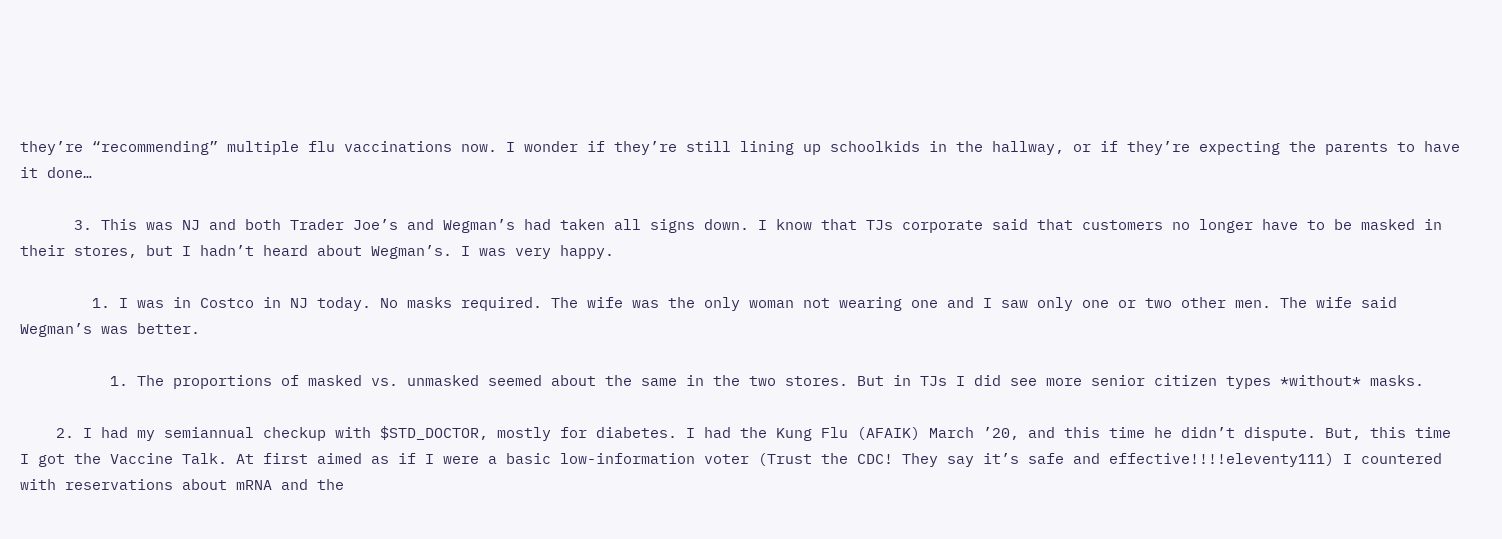they’re “recommending” multiple flu vaccinations now. I wonder if they’re still lining up schoolkids in the hallway, or if they’re expecting the parents to have it done…

      3. This was NJ and both Trader Joe’s and Wegman’s had taken all signs down. I know that TJs corporate said that customers no longer have to be masked in their stores, but I hadn’t heard about Wegman’s. I was very happy.

        1. I was in Costco in NJ today. No masks required. The wife was the only woman not wearing one and I saw only one or two other men. The wife said Wegman’s was better.

          1. The proportions of masked vs. unmasked seemed about the same in the two stores. But in TJs I did see more senior citizen types *without* masks.

    2. I had my semiannual checkup with $STD_DOCTOR, mostly for diabetes. I had the Kung Flu (AFAIK) March ’20, and this time he didn’t dispute. But, this time I got the Vaccine Talk. At first aimed as if I were a basic low-information voter (Trust the CDC! They say it’s safe and effective!!!!eleventy111) I countered with reservations about mRNA and the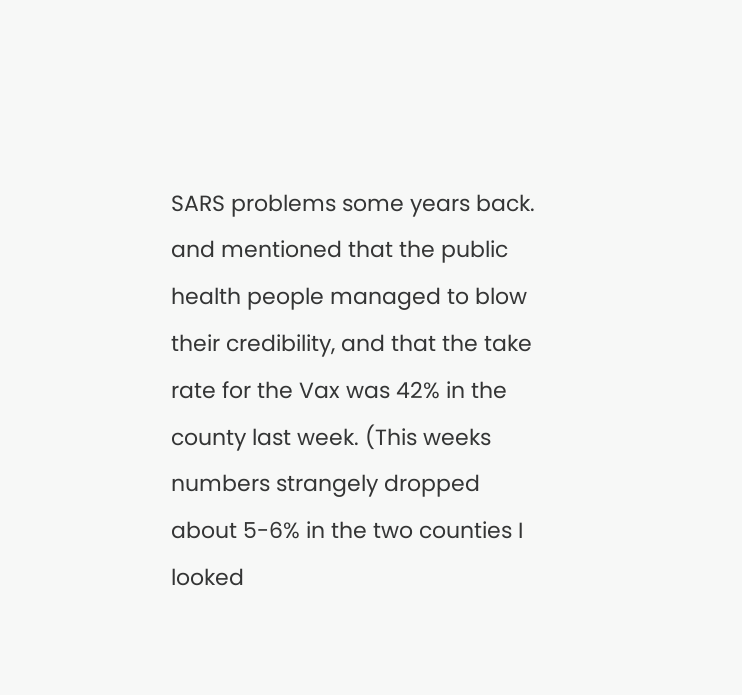SARS problems some years back. and mentioned that the public health people managed to blow their credibility, and that the take rate for the Vax was 42% in the county last week. (This weeks numbers strangely dropped about 5-6% in the two counties I looked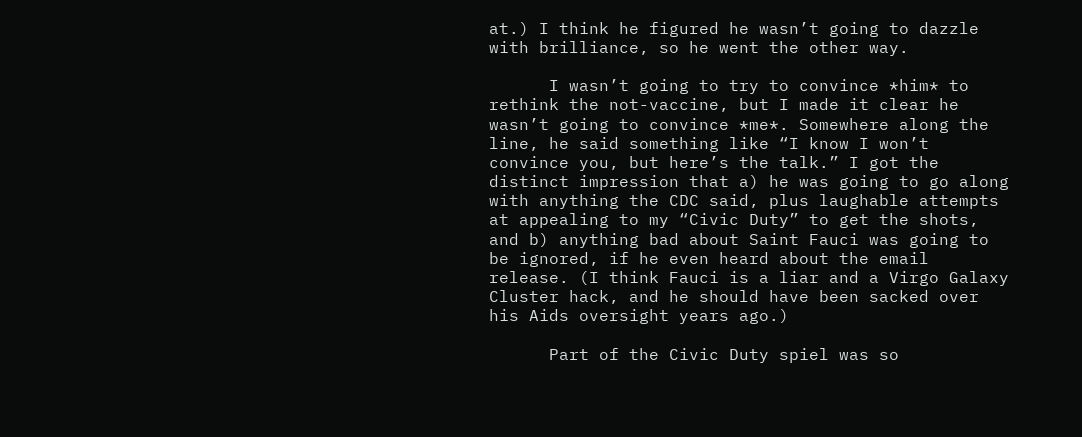at.) I think he figured he wasn’t going to dazzle with brilliance, so he went the other way.

      I wasn’t going to try to convince *him* to rethink the not-vaccine, but I made it clear he wasn’t going to convince *me*. Somewhere along the line, he said something like “I know I won’t convince you, but here’s the talk.” I got the distinct impression that a) he was going to go along with anything the CDC said, plus laughable attempts at appealing to my “Civic Duty” to get the shots, and b) anything bad about Saint Fauci was going to be ignored, if he even heard about the email release. (I think Fauci is a liar and a Virgo Galaxy Cluster hack, and he should have been sacked over his Aids oversight years ago.)

      Part of the Civic Duty spiel was so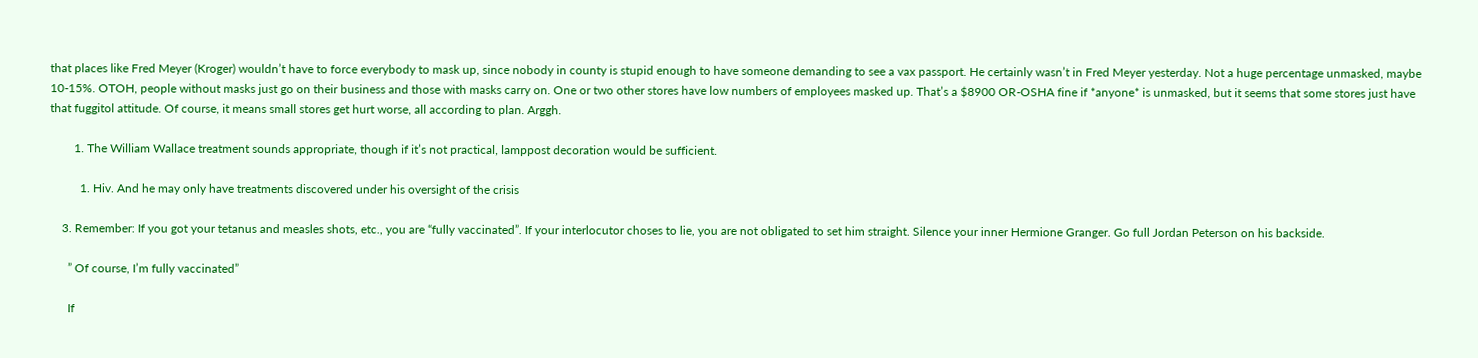that places like Fred Meyer (Kroger) wouldn’t have to force everybody to mask up, since nobody in county is stupid enough to have someone demanding to see a vax passport. He certainly wasn’t in Fred Meyer yesterday. Not a huge percentage unmasked, maybe 10-15%. OTOH, people without masks just go on their business and those with masks carry on. One or two other stores have low numbers of employees masked up. That’s a $8900 OR-OSHA fine if *anyone* is unmasked, but it seems that some stores just have that fuggitol attitude. Of course, it means small stores get hurt worse, all according to plan. Arggh.

        1. The William Wallace treatment sounds appropriate, though if it’s not practical, lamppost decoration would be sufficient.

          1. Hiv. And he may only have treatments discovered under his oversight of the crisis

    3. Remember: If you got your tetanus and measles shots, etc., you are “fully vaccinated”. If your interlocutor choses to lie, you are not obligated to set him straight. Silence your inner Hermione Granger. Go full Jordan Peterson on his backside.

      ” Of course, I’m fully vaccinated”

      If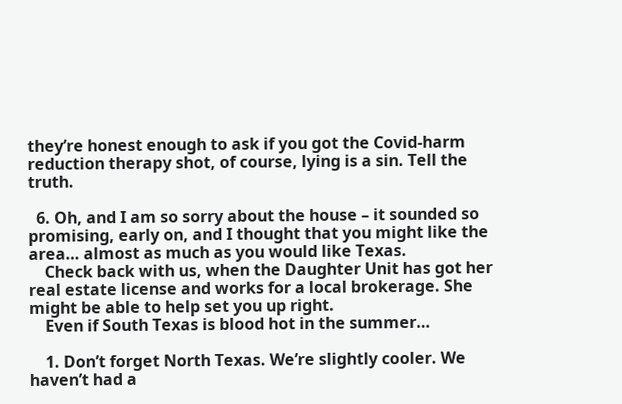they’re honest enough to ask if you got the Covid-harm reduction therapy shot, of course, lying is a sin. Tell the truth.

  6. Oh, and I am so sorry about the house – it sounded so promising, early on, and I thought that you might like the area… almost as much as you would like Texas.
    Check back with us, when the Daughter Unit has got her real estate license and works for a local brokerage. She might be able to help set you up right.
    Even if South Texas is blood hot in the summer…

    1. Don’t forget North Texas. We’re slightly cooler. We haven’t had a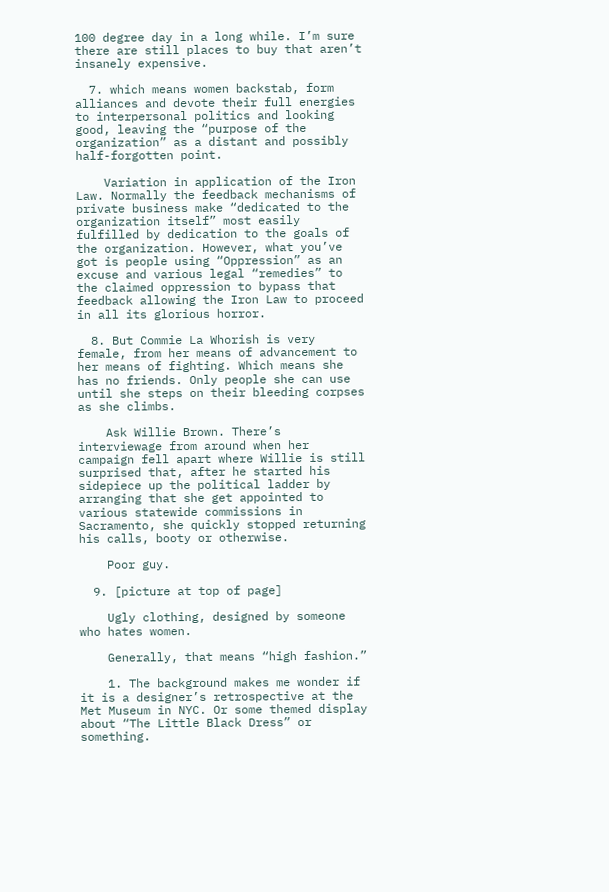100 degree day in a long while. I’m sure there are still places to buy that aren’t insanely expensive.

  7. which means women backstab, form alliances and devote their full energies to interpersonal politics and looking good, leaving the “purpose of the organization” as a distant and possibly half-forgotten point.

    Variation in application of the Iron Law. Normally the feedback mechanisms of private business make “dedicated to the organization itself” most easily fulfilled by dedication to the goals of the organization. However, what you’ve got is people using “Oppression” as an excuse and various legal “remedies” to the claimed oppression to bypass that feedback allowing the Iron Law to proceed in all its glorious horror.

  8. But Commie La Whorish is very female, from her means of advancement to her means of fighting. Which means she has no friends. Only people she can use until she steps on their bleeding corpses as she climbs.

    Ask Willie Brown. There’s interviewage from around when her campaign fell apart where Willie is still surprised that, after he started his sidepiece up the political ladder by arranging that she get appointed to various statewide commissions in Sacramento, she quickly stopped returning his calls, booty or otherwise.

    Poor guy.

  9. [picture at top of page]

    Ugly clothing, designed by someone who hates women.

    Generally, that means “high fashion.”

    1. The background makes me wonder if it is a designer’s retrospective at the Met Museum in NYC. Or some themed display about “The Little Black Dress” or something.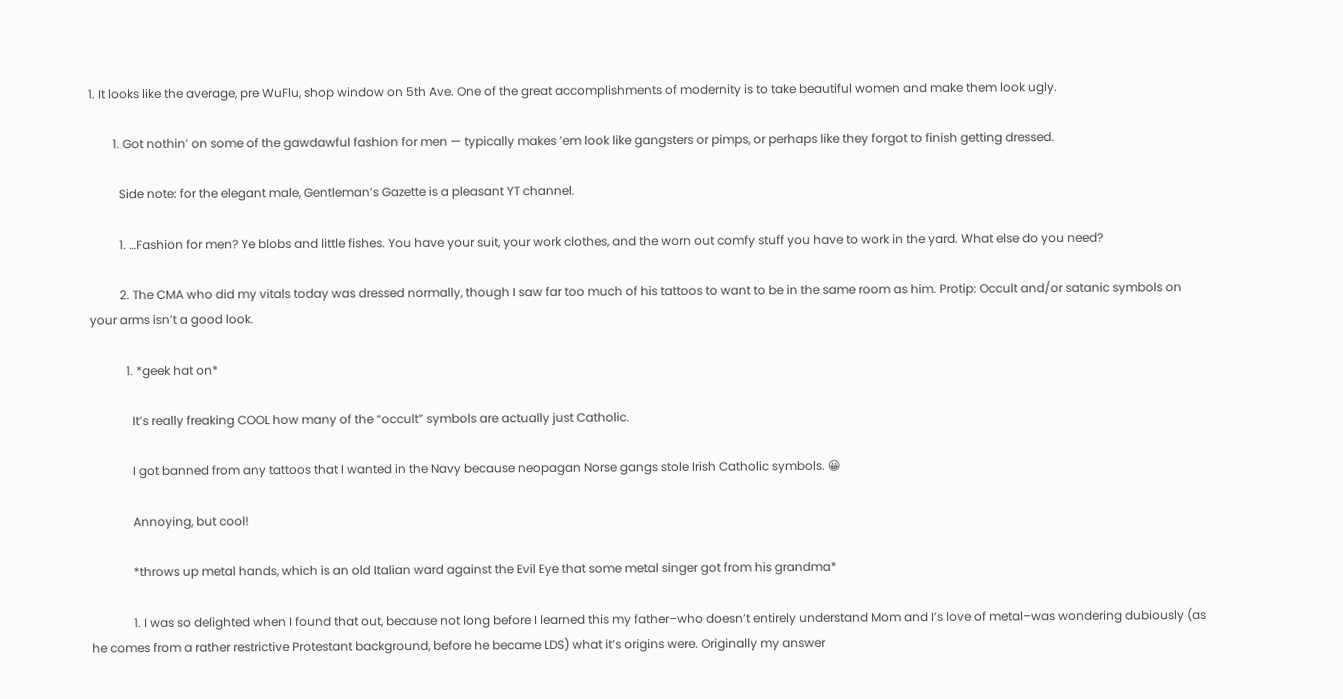1. It looks like the average, pre WuFlu, shop window on 5th Ave. One of the great accomplishments of modernity is to take beautiful women and make them look ugly.

        1. Got nothin’ on some of the gawdawful fashion for men — typically makes ’em look like gangsters or pimps, or perhaps like they forgot to finish getting dressed.

          Side note: for the elegant male, Gentleman’s Gazette is a pleasant YT channel.

          1. …Fashion for men? Ye blobs and little fishes. You have your suit, your work clothes, and the worn out comfy stuff you have to work in the yard. What else do you need?

          2. The CMA who did my vitals today was dressed normally, though I saw far too much of his tattoos to want to be in the same room as him. Protip: Occult and/or satanic symbols on your arms isn’t a good look.

            1. *geek hat on*

              It’s really freaking COOL how many of the “occult” symbols are actually just Catholic.

              I got banned from any tattoos that I wanted in the Navy because neopagan Norse gangs stole Irish Catholic symbols. 😀

              Annoying, but cool!

              *throws up metal hands, which is an old Italian ward against the Evil Eye that some metal singer got from his grandma*

              1. I was so delighted when I found that out, because not long before I learned this my father–who doesn’t entirely understand Mom and I’s love of metal–was wondering dubiously (as he comes from a rather restrictive Protestant background, before he became LDS) what it’s origins were. Originally my answer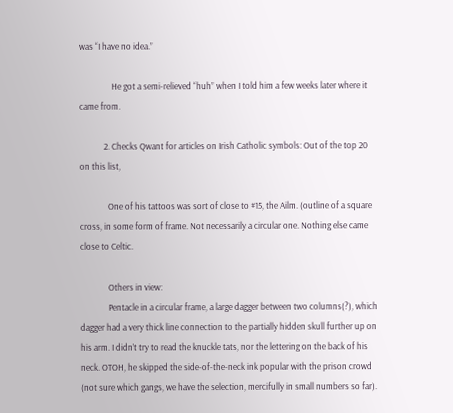was “I have no idea.”

                He got a semi-relieved “huh” when I told him a few weeks later where it came from.

            2. Checks Qwant for articles on Irish Catholic symbols: Out of the top 20 on this list,

              One of his tattoos was sort of close to #15, the Ailm. (outline of a square cross, in some form of frame. Not necessarily a circular one. Nothing else came close to Celtic.

              Others in view:
              Pentacle in a circular frame, a large dagger between two columns(?), which dagger had a very thick line connection to the partially hidden skull further up on his arm. I didn’t try to read the knuckle tats, nor the lettering on the back of his neck. OTOH, he skipped the side-of-the-neck ink popular with the prison crowd (not sure which gangs, we have the selection, mercifully in small numbers so far).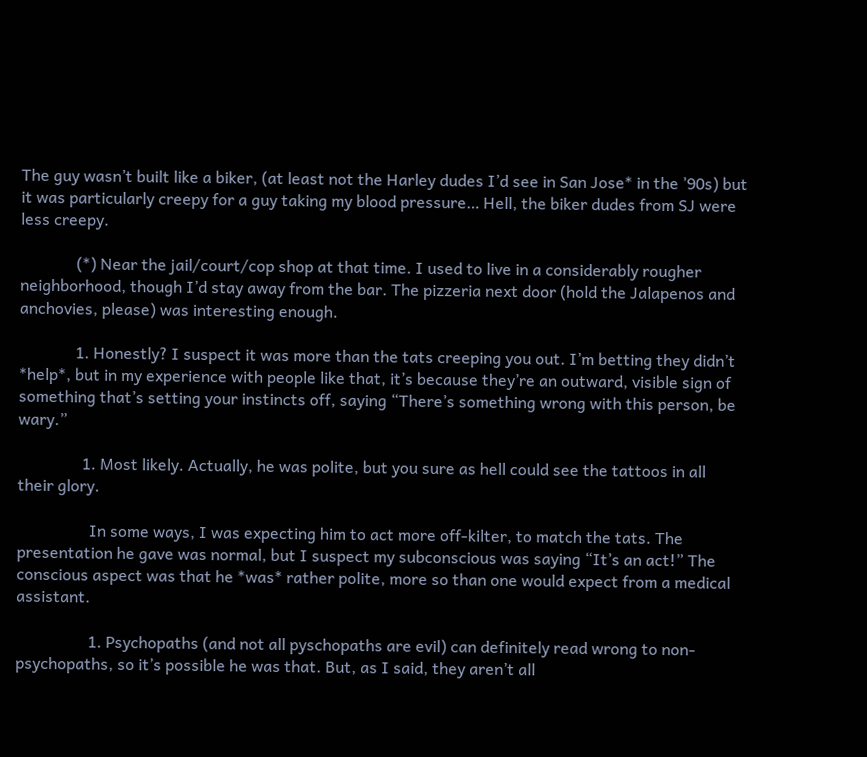The guy wasn’t built like a biker, (at least not the Harley dudes I’d see in San Jose* in the ’90s) but it was particularly creepy for a guy taking my blood pressure… Hell, the biker dudes from SJ were less creepy.

              (*) Near the jail/court/cop shop at that time. I used to live in a considerably rougher neighborhood, though I’d stay away from the bar. The pizzeria next door (hold the Jalapenos and anchovies, please) was interesting enough.

              1. Honestly? I suspect it was more than the tats creeping you out. I’m betting they didn’t *help*, but in my experience with people like that, it’s because they’re an outward, visible sign of something that’s setting your instincts off, saying “There’s something wrong with this person, be wary.”

                1. Most likely. Actually, he was polite, but you sure as hell could see the tattoos in all their glory.

                  In some ways, I was expecting him to act more off-kilter, to match the tats. The presentation he gave was normal, but I suspect my subconscious was saying “It’s an act!” The conscious aspect was that he *was* rather polite, more so than one would expect from a medical assistant.

                  1. Psychopaths (and not all pyschopaths are evil) can definitely read wrong to non-psychopaths, so it’s possible he was that. But, as I said, they aren’t all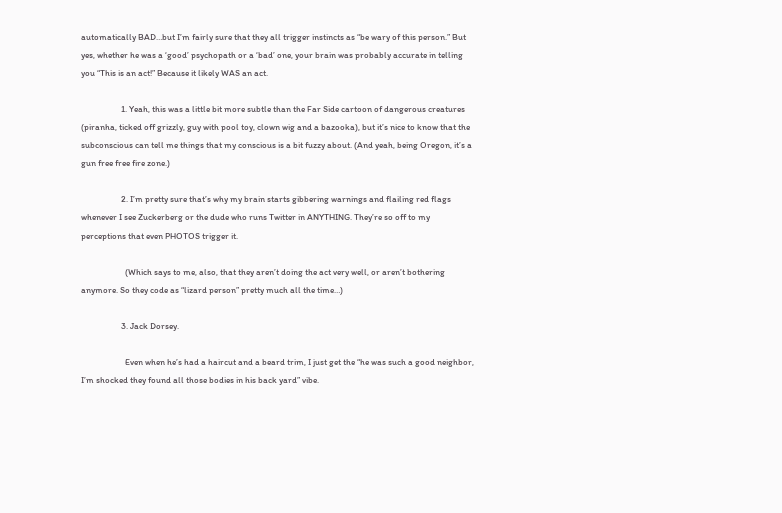automatically BAD…but I’m fairly sure that they all trigger instincts as “be wary of this person.” But yes, whether he was a ‘good’ psychopath or a ‘bad’ one, your brain was probably accurate in telling you “This is an act!” Because it likely WAS an act.

                    1. Yeah, this was a little bit more subtle than the Far Side cartoon of dangerous creatures (piranha, ticked off grizzly, guy with pool toy, clown wig and a bazooka), but it’s nice to know that the subconscious can tell me things that my conscious is a bit fuzzy about. (And yeah, being Oregon, it’s a gun free free fire zone.)

                    2. I’m pretty sure that’s why my brain starts gibbering warnings and flailing red flags whenever I see Zuckerberg or the dude who runs Twitter in ANYTHING. They’re so off to my perceptions that even PHOTOS trigger it.

                      (Which says to me, also, that they aren’t doing the act very well, or aren’t bothering anymore. So they code as “lizard person” pretty much all the time…)

                    3. Jack Dorsey.

                      Even when he’s had a haircut and a beard trim, I just get the “he was such a good neighbor, I’m shocked they found all those bodies in his back yard” vibe.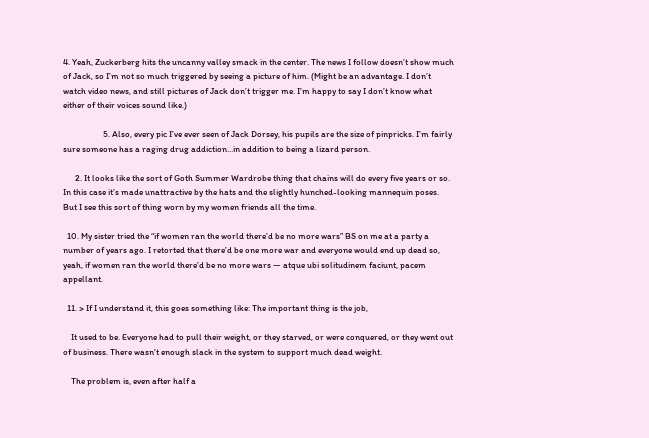4. Yeah, Zuckerberg hits the uncanny valley smack in the center. The news I follow doesn’t show much of Jack, so I’m not so much triggered by seeing a picture of him. (Might be an advantage. I don’t watch video news, and still pictures of Jack don’t trigger me. I’m happy to say I don’t know what either of their voices sound like.)

                    5. Also, every pic I’ve ever seen of Jack Dorsey, his pupils are the size of pinpricks. I’m fairly sure someone has a raging drug addiction…in addition to being a lizard person.

      2. It looks like the sort of Goth Summer Wardrobe thing that chains will do every five years or so. In this case it’s made unattractive by the hats and the slightly hunched-looking mannequin poses. But I see this sort of thing worn by my women friends all the time.

  10. My sister tried the “if women ran the world there’d be no more wars” BS on me at a party a number of years ago. I retorted that there’d be one more war and everyone would end up dead so, yeah, if women ran the world there’d be no more wars — atque ubi solitudinem faciunt, pacem appellant.

  11. > If I understand it, this goes something like: The important thing is the job,

    It used to be. Everyone had to pull their weight, or they starved, or were conquered, or they went out of business. There wasn’t enough slack in the system to support much dead weight.

    The problem is, even after half a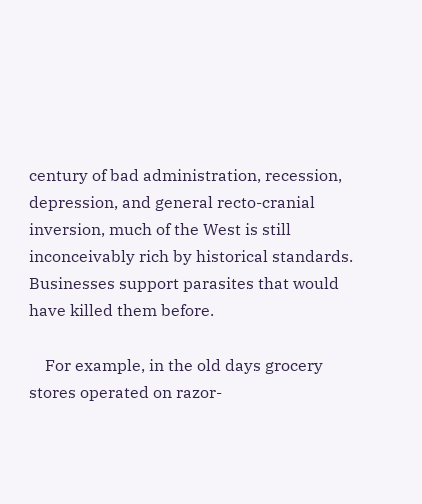century of bad administration, recession, depression, and general recto-cranial inversion, much of the West is still inconceivably rich by historical standards. Businesses support parasites that would have killed them before.

    For example, in the old days grocery stores operated on razor-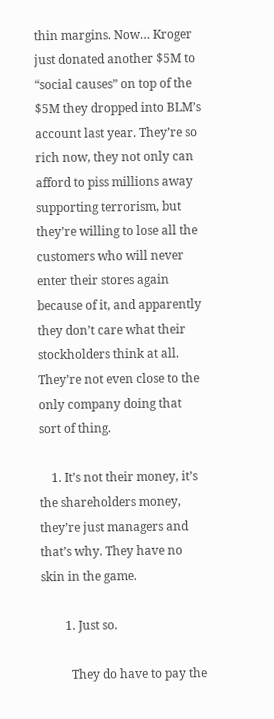thin margins. Now… Kroger just donated another $5M to “social causes” on top of the $5M they dropped into BLM’s account last year. They’re so rich now, they not only can afford to piss millions away supporting terrorism, but they’re willing to lose all the customers who will never enter their stores again because of it, and apparently they don’t care what their stockholders think at all. They’re not even close to the only company doing that sort of thing.

    1. It’s not their money, it’s the shareholders money, they’re just managers and that’s why. They have no skin in the game.

        1. Just so.

          They do have to pay the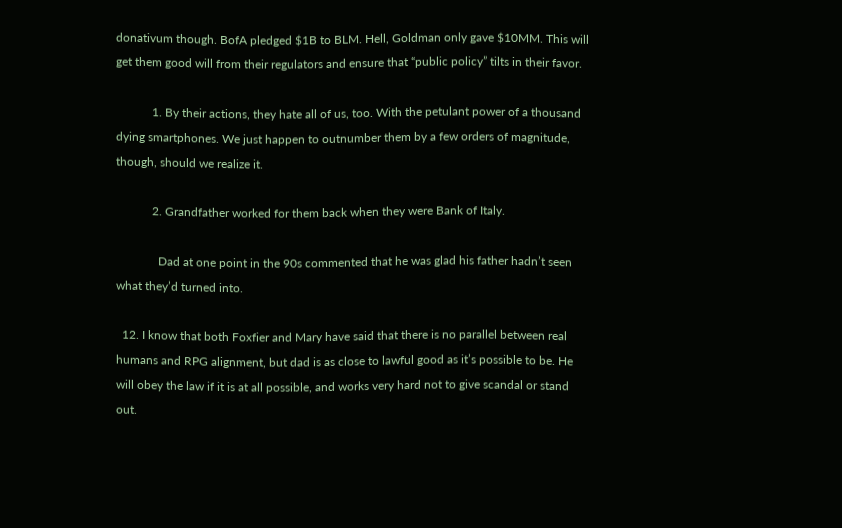donativum though. BofA pledged $1B to BLM. Hell, Goldman only gave $10MM. This will get them good will from their regulators and ensure that “public policy” tilts in their favor.

            1. By their actions, they hate all of us, too. With the petulant power of a thousand dying smartphones. We just happen to outnumber them by a few orders of magnitude, though, should we realize it.

            2. Grandfather worked for them back when they were Bank of Italy.

              Dad at one point in the 90s commented that he was glad his father hadn’t seen what they’d turned into.

  12. I know that both Foxfier and Mary have said that there is no parallel between real humans and RPG alignment, but dad is as close to lawful good as it’s possible to be. He will obey the law if it is at all possible, and works very hard not to give scandal or stand out.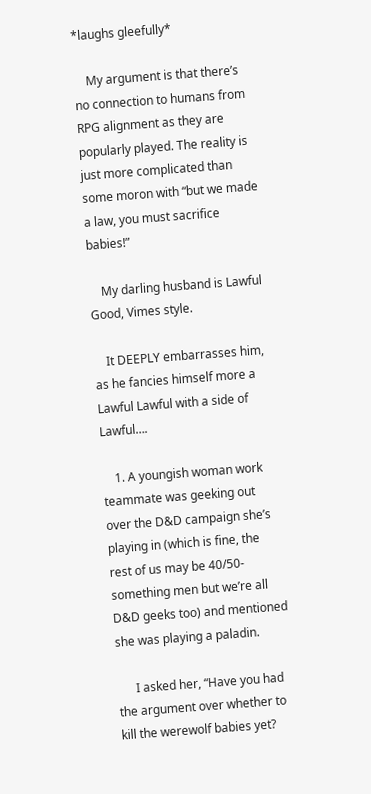*laughs gleefully*

    My argument is that there’s no connection to humans from RPG alignment as they are popularly played. The reality is just more complicated than some moron with “but we made a law, you must sacrifice babies!”

    My darling husband is Lawful Good, Vimes style.

    It DEEPLY embarrasses him, as he fancies himself more a Lawful Lawful with a side of Lawful….

    1. A youngish woman work teammate was geeking out over the D&D campaign she’s playing in (which is fine, the rest of us may be 40/50-something men but we’re all D&D geeks too) and mentioned she was playing a paladin.

      I asked her, “Have you had the argument over whether to kill the werewolf babies yet?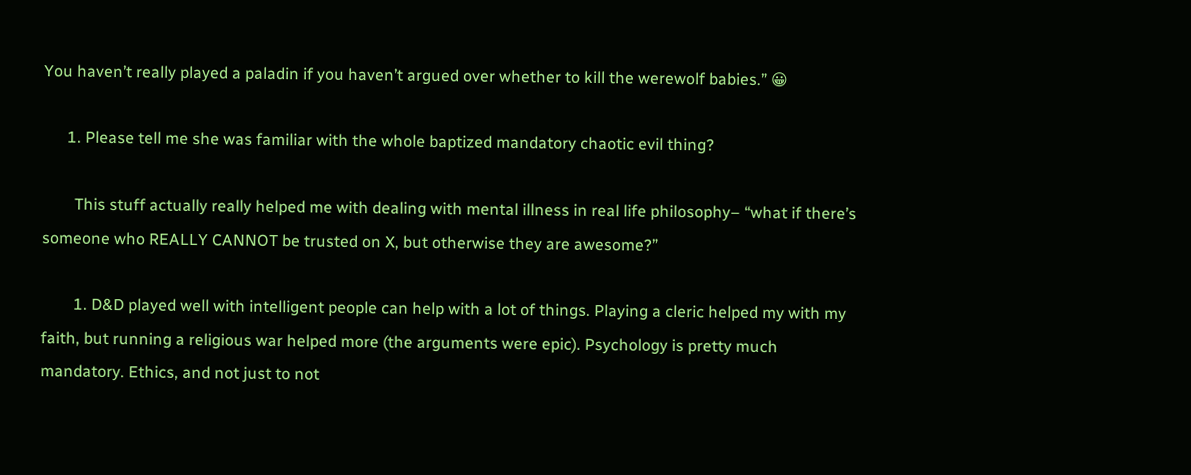You haven’t really played a paladin if you haven’t argued over whether to kill the werewolf babies.” 😀

      1. Please tell me she was familiar with the whole baptized mandatory chaotic evil thing?

        This stuff actually really helped me with dealing with mental illness in real life philosophy– “what if there’s someone who REALLY CANNOT be trusted on X, but otherwise they are awesome?”

        1. D&D played well with intelligent people can help with a lot of things. Playing a cleric helped my with my faith, but running a religious war helped more (the arguments were epic). Psychology is pretty much mandatory. Ethics, and not just to not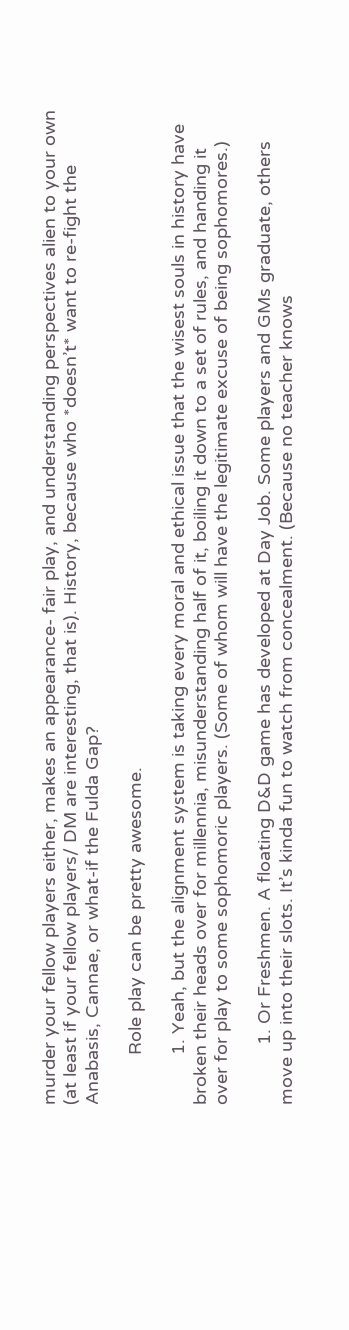murder your fellow players either, makes an appearance- fair play, and understanding perspectives alien to your own (at least if your fellow players/ DM are interesting, that is). History, because who *doesn’t* want to re-fight the Anabasis, Cannae, or what-if the Fulda Gap?

          Role play can be pretty awesome.

          1. Yeah, but the alignment system is taking every moral and ethical issue that the wisest souls in history have broken their heads over for millennia, misunderstanding half of it, boiling it down to a set of rules, and handing it over for play to some sophomoric players. (Some of whom will have the legitimate excuse of being sophomores.)

            1. Or Freshmen. A floating D&D game has developed at Day Job. Some players and GMs graduate, others move up into their slots. It’s kinda fun to watch from concealment. (Because no teacher knows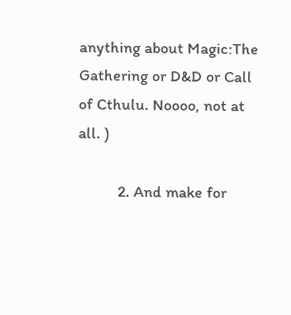anything about Magic:The Gathering or D&D or Call of Cthulu. Noooo, not at all. )

          2. And make for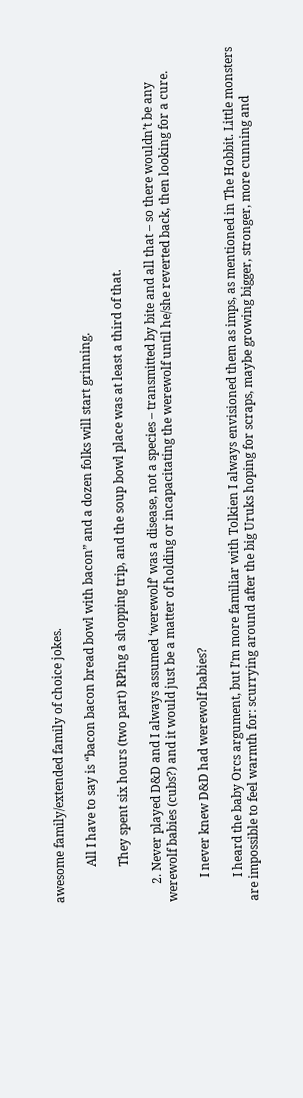awesome family/extended family of choice jokes.

            All I have to say is “bacon bacon bread bowl with bacon” and a dozen folks will start grinning.

            They spent six hours (two part) RPing a shopping trip, and the soup bowl place was at least a third of that.

      2. Never played D&D and I always assumed ‘werewolf’ was a disease, not a species – transmitted by bite and all that – so there wouldn’t be any werewolf babies (cubs?) and it would just be a matter of holding or incapacitating the werewolf until he/she reverted back, then looking for a cure.

        I never knew D&D had werewolf babies?

        I heard the baby Orcs argument, but I’m more familiar with Tolkien I always envisioned them as imps, as mentioned in The Hobbit. Little monsters are impossible to feel warmth for: scurrying around after the big Uruks hoping for scraps, maybe growing bigger, stronger, more cunning and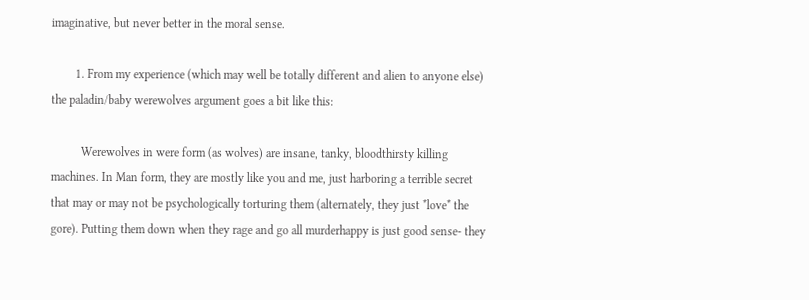imaginative, but never better in the moral sense.

        1. From my experience (which may well be totally different and alien to anyone else) the paladin/baby werewolves argument goes a bit like this:

          Werewolves in were form (as wolves) are insane, tanky, bloodthirsty killing machines. In Man form, they are mostly like you and me, just harboring a terrible secret that may or may not be psychologically torturing them (alternately, they just *love* the gore). Putting them down when they rage and go all murderhappy is just good sense- they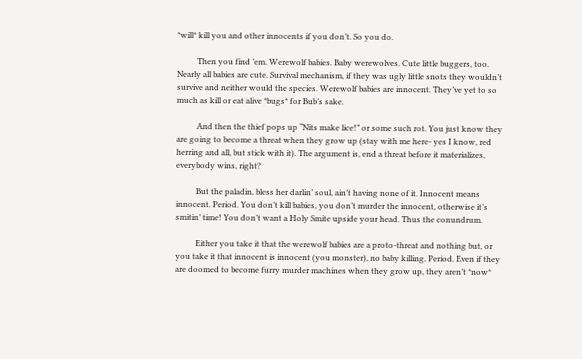*will* kill you and other innocents if you don’t. So you do.

          Then you find ’em. Werewolf babies. Baby werewolves. Cute little buggers, too. Nearly all babies are cute. Survival mechanism, if they was ugly little snots they wouldn’t survive and neither would the species. Werewolf babies are innocent. They’ve yet to so much as kill or eat alive *bugs* for Bub’s sake.

          And then the thief pops up “Nits make lice!” or some such rot. You just know they are going to become a threat when they grow up (stay with me here- yes I know, red herring and all, but stick with it). The argument is, end a threat before it materializes, everybody wins, right?

          But the paladin, bless her darlin’ soul, ain’t having none of it. Innocent means innocent. Period. You don’t kill babies, you don’t murder the innocent, otherwise it’s smitin’ time! You don’t want a Holy Smite upside your head. Thus the conundrum.

          Either you take it that the werewolf babies are a proto-threat and nothing but, or you take it that innocent is innocent (you monster), no baby killing. Period. Even if they are doomed to become furry murder machines when they grow up, they aren’t *now*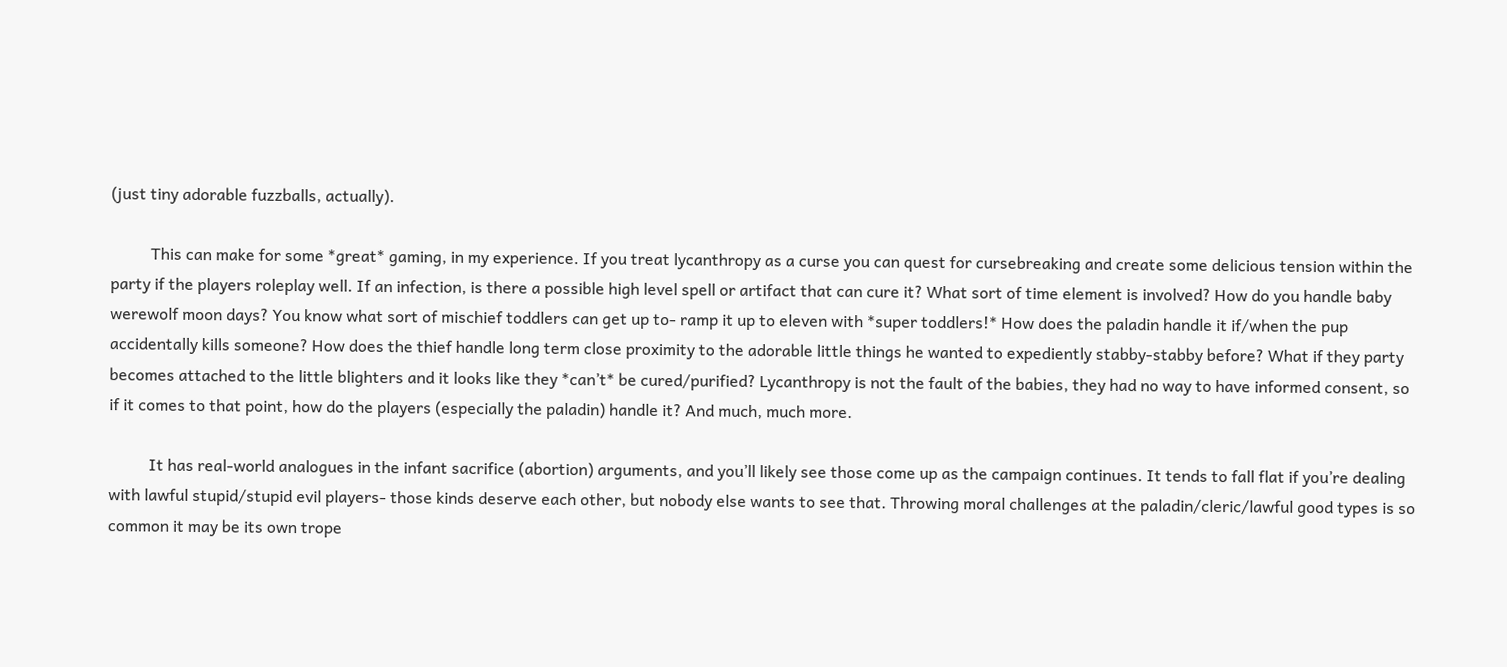(just tiny adorable fuzzballs, actually).

          This can make for some *great* gaming, in my experience. If you treat lycanthropy as a curse you can quest for cursebreaking and create some delicious tension within the party if the players roleplay well. If an infection, is there a possible high level spell or artifact that can cure it? What sort of time element is involved? How do you handle baby werewolf moon days? You know what sort of mischief toddlers can get up to- ramp it up to eleven with *super toddlers!* How does the paladin handle it if/when the pup accidentally kills someone? How does the thief handle long term close proximity to the adorable little things he wanted to expediently stabby-stabby before? What if they party becomes attached to the little blighters and it looks like they *can’t* be cured/purified? Lycanthropy is not the fault of the babies, they had no way to have informed consent, so if it comes to that point, how do the players (especially the paladin) handle it? And much, much more.

          It has real-world analogues in the infant sacrifice (abortion) arguments, and you’ll likely see those come up as the campaign continues. It tends to fall flat if you’re dealing with lawful stupid/stupid evil players- those kinds deserve each other, but nobody else wants to see that. Throwing moral challenges at the paladin/cleric/lawful good types is so common it may be its own trope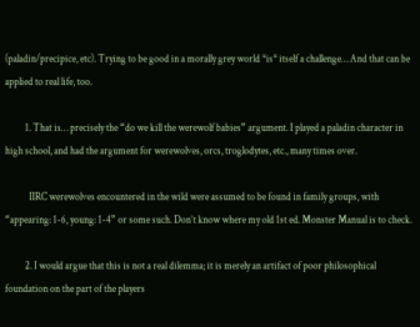(paladin/precipice, etc). Trying to be good in a morally grey world *is* itself a challenge… And that can be applied to real life, too.

          1. That is… precisely the “do we kill the werewolf babies” argument. I played a paladin character in high school, and had the argument for werewolves, orcs, troglodytes, etc., many times over.

            IIRC werewolves encountered in the wild were assumed to be found in family groups, with “appearing: 1-6, young: 1-4” or some such. Don’t know where my old 1st ed. Monster Manual is to check.

          2. I would argue that this is not a real dilemma; it is merely an artifact of poor philosophical foundation on the part of the players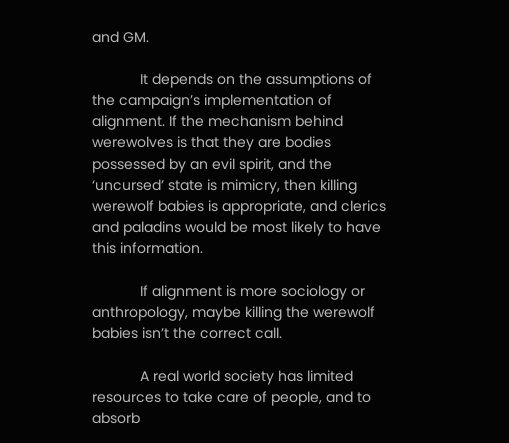and GM.

            It depends on the assumptions of the campaign’s implementation of alignment. If the mechanism behind werewolves is that they are bodies possessed by an evil spirit, and the ‘uncursed’ state is mimicry, then killing werewolf babies is appropriate, and clerics and paladins would be most likely to have this information.

            If alignment is more sociology or anthropology, maybe killing the werewolf babies isn’t the correct call.

            A real world society has limited resources to take care of people, and to absorb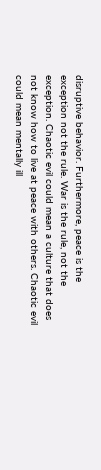disruptive behavior. Furthermore, peace is the exception not the rule. War is the rule, not the exception. Chaotic evil could mean a culture that does not know how to live at peace with others. Chaotic evil could mean mentally ill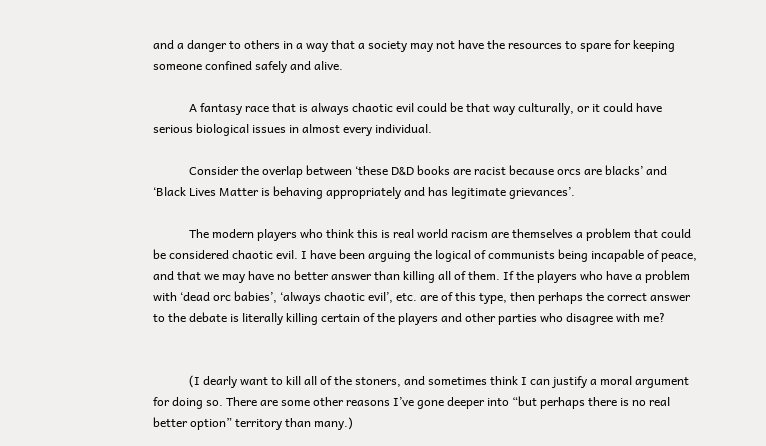and a danger to others in a way that a society may not have the resources to spare for keeping someone confined safely and alive.

            A fantasy race that is always chaotic evil could be that way culturally, or it could have serious biological issues in almost every individual.

            Consider the overlap between ‘these D&D books are racist because orcs are blacks’ and ‘Black Lives Matter is behaving appropriately and has legitimate grievances’.

            The modern players who think this is real world racism are themselves a problem that could be considered chaotic evil. I have been arguing the logical of communists being incapable of peace, and that we may have no better answer than killing all of them. If the players who have a problem with ‘dead orc babies’, ‘always chaotic evil’, etc. are of this type, then perhaps the correct answer to the debate is literally killing certain of the players and other parties who disagree with me?


            (I dearly want to kill all of the stoners, and sometimes think I can justify a moral argument for doing so. There are some other reasons I’ve gone deeper into “but perhaps there is no real better option” territory than many.)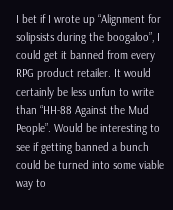I bet if I wrote up “Alignment for solipsists during the boogaloo”, I could get it banned from every RPG product retailer. It would certainly be less unfun to write than “HH-88 Against the Mud People”. Would be interesting to see if getting banned a bunch could be turned into some viable way to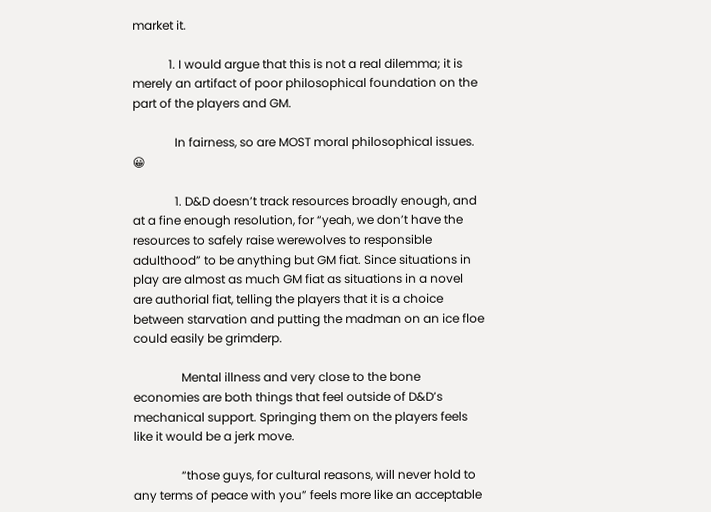market it.

            1. I would argue that this is not a real dilemma; it is merely an artifact of poor philosophical foundation on the part of the players and GM.

              In fairness, so are MOST moral philosophical issues. 😀

              1. D&D doesn’t track resources broadly enough, and at a fine enough resolution, for “yeah, we don’t have the resources to safely raise werewolves to responsible adulthood” to be anything but GM fiat. Since situations in play are almost as much GM fiat as situations in a novel are authorial fiat, telling the players that it is a choice between starvation and putting the madman on an ice floe could easily be grimderp.

                Mental illness and very close to the bone economies are both things that feel outside of D&D’s mechanical support. Springing them on the players feels like it would be a jerk move.

                “those guys, for cultural reasons, will never hold to any terms of peace with you” feels more like an acceptable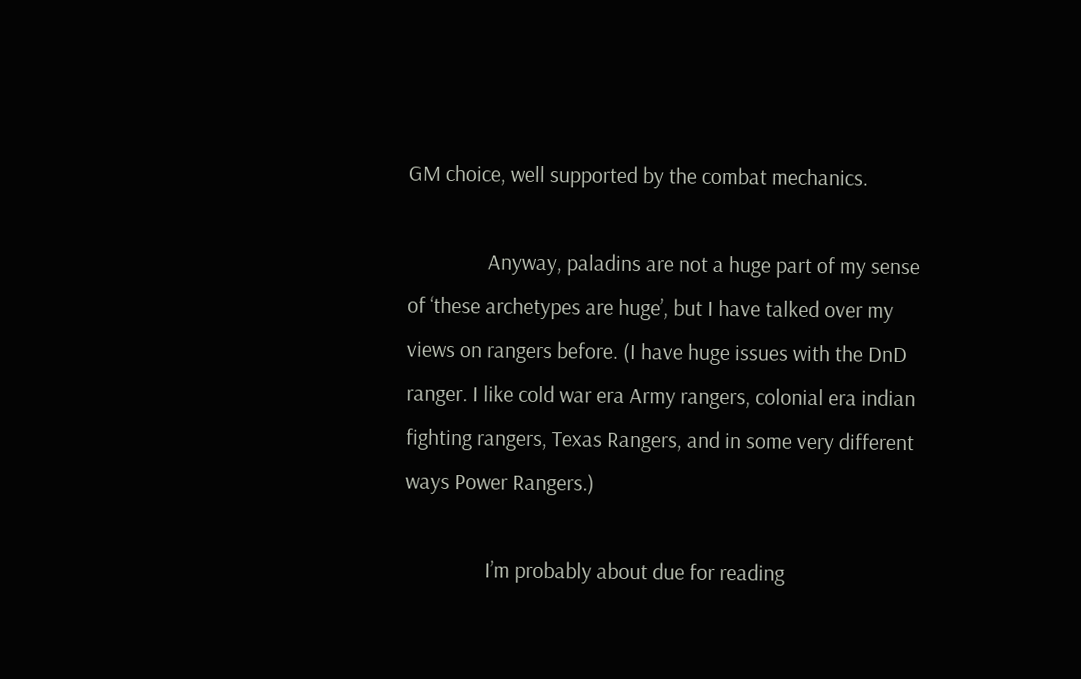GM choice, well supported by the combat mechanics.

                Anyway, paladins are not a huge part of my sense of ‘these archetypes are huge’, but I have talked over my views on rangers before. (I have huge issues with the DnD ranger. I like cold war era Army rangers, colonial era indian fighting rangers, Texas Rangers, and in some very different ways Power Rangers.)

                I’m probably about due for reading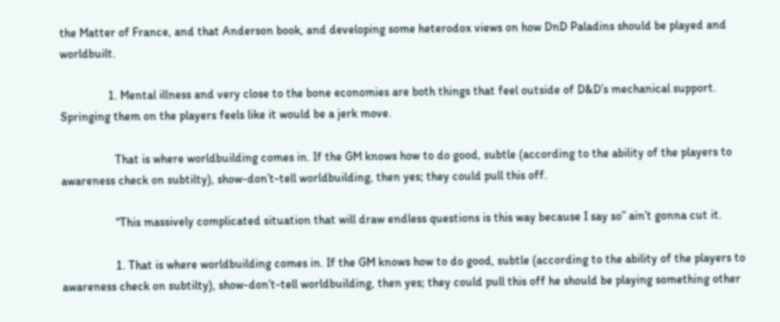the Matter of France, and that Anderson book, and developing some heterodox views on how DnD Paladins should be played and worldbuilt.

                1. Mental illness and very close to the bone economies are both things that feel outside of D&D’s mechanical support. Springing them on the players feels like it would be a jerk move.

                  That is where worldbuilding comes in. If the GM knows how to do good, subtle (according to the ability of the players to awareness check on subtilty), show-don’t-tell worldbuilding, then yes; they could pull this off.

                  “This massively complicated situation that will draw endless questions is this way because I say so” ain’t gonna cut it.

                  1. That is where worldbuilding comes in. If the GM knows how to do good, subtle (according to the ability of the players to awareness check on subtilty), show-don’t-tell worldbuilding, then yes; they could pull this off he should be playing something other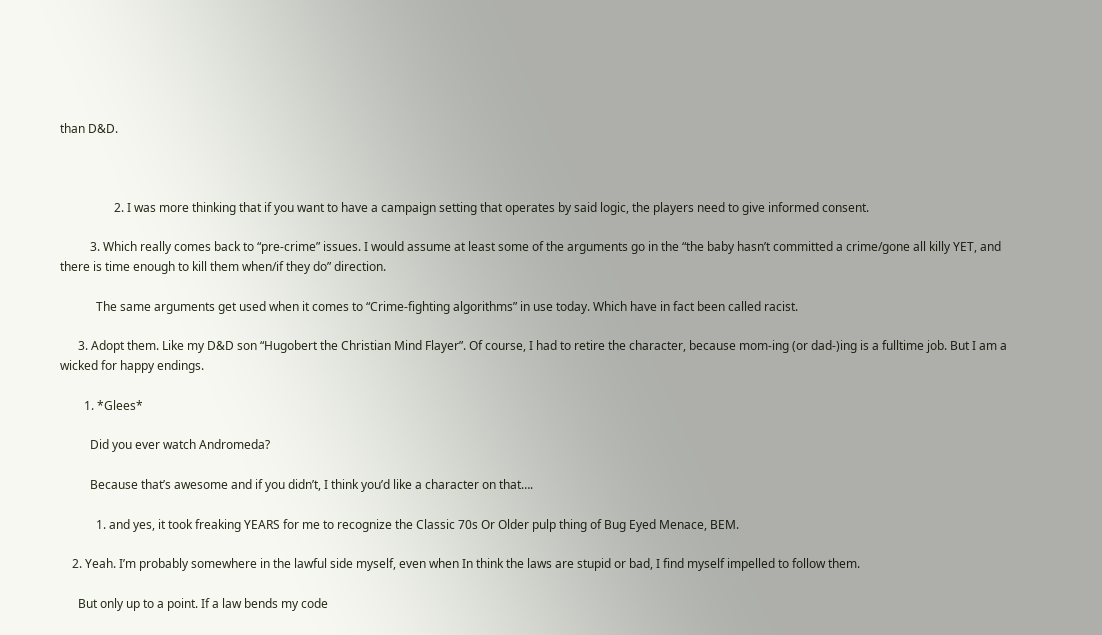than D&D.



                  2. I was more thinking that if you want to have a campaign setting that operates by said logic, the players need to give informed consent.

          3. Which really comes back to “pre-crime” issues. I would assume at least some of the arguments go in the “the baby hasn’t committed a crime/gone all killy YET, and there is time enough to kill them when/if they do” direction.

            The same arguments get used when it comes to “Crime-fighting algorithms” in use today. Which have in fact been called racist.

      3. Adopt them. Like my D&D son “Hugobert the Christian Mind Flayer”. Of course, I had to retire the character, because mom-ing (or dad-)ing is a fulltime job. But I am a wicked for happy endings.

        1. *Glees*

          Did you ever watch Andromeda?

          Because that’s awesome and if you didn’t, I think you’d like a character on that….

            1. and yes, it took freaking YEARS for me to recognize the Classic 70s Or Older pulp thing of Bug Eyed Menace, BEM.

    2. Yeah. I’m probably somewhere in the lawful side myself, even when In think the laws are stupid or bad, I find myself impelled to follow them.

      But only up to a point. If a law bends my code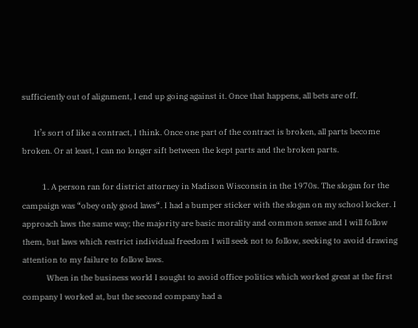sufficiently out of alignment, I end up going against it. Once that happens, all bets are off.

      It’s sort of like a contract, I think. Once one part of the contract is broken, all parts become broken. Or at least, I can no longer sift between the kept parts and the broken parts.

          1. A person ran for district attorney in Madison Wisconsin in the 1970s. The slogan for the campaign was “obey only good laws“. I had a bumper sticker with the slogan on my school locker. I approach laws the same way; the majority are basic morality and common sense and I will follow them, but laws which restrict individual freedom I will seek not to follow, seeking to avoid drawing attention to my failure to follow laws.
            When in the business world I sought to avoid office politics which worked great at the first company I worked at, but the second company had a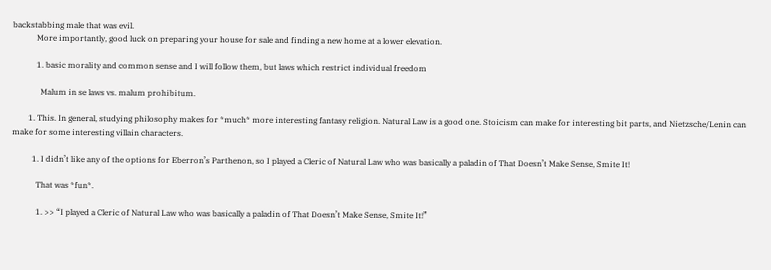backstabbing male that was evil.
            More importantly, good luck on preparing your house for sale and finding a new home at a lower elevation.

            1. basic morality and common sense and I will follow them, but laws which restrict individual freedom

              Malum in se laws vs. malum prohibitum.

        1. This. In general, studying philosophy makes for *much* more interesting fantasy religion. Natural Law is a good one. Stoicism can make for interesting bit parts, and Nietzsche/Lenin can make for some interesting villain characters.

          1. I didn’t like any of the options for Eberron’s Parthenon, so I played a Cleric of Natural Law who was basically a paladin of That Doesn’t Make Sense, Smite It!

            That was *fun*.

            1. >> “I played a Cleric of Natural Law who was basically a paladin of That Doesn’t Make Sense, Smite It!”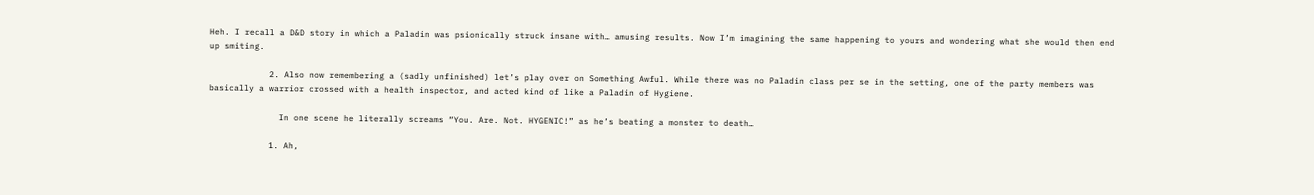Heh. I recall a D&D story in which a Paladin was psionically struck insane with… amusing results. Now I’m imagining the same happening to yours and wondering what she would then end up smiting.

            2. Also now remembering a (sadly unfinished) let’s play over on Something Awful. While there was no Paladin class per se in the setting, one of the party members was basically a warrior crossed with a health inspector, and acted kind of like a Paladin of Hygiene.

              In one scene he literally screams “You. Are. Not. HYGENIC!” as he’s beating a monster to death…

            1. Ah,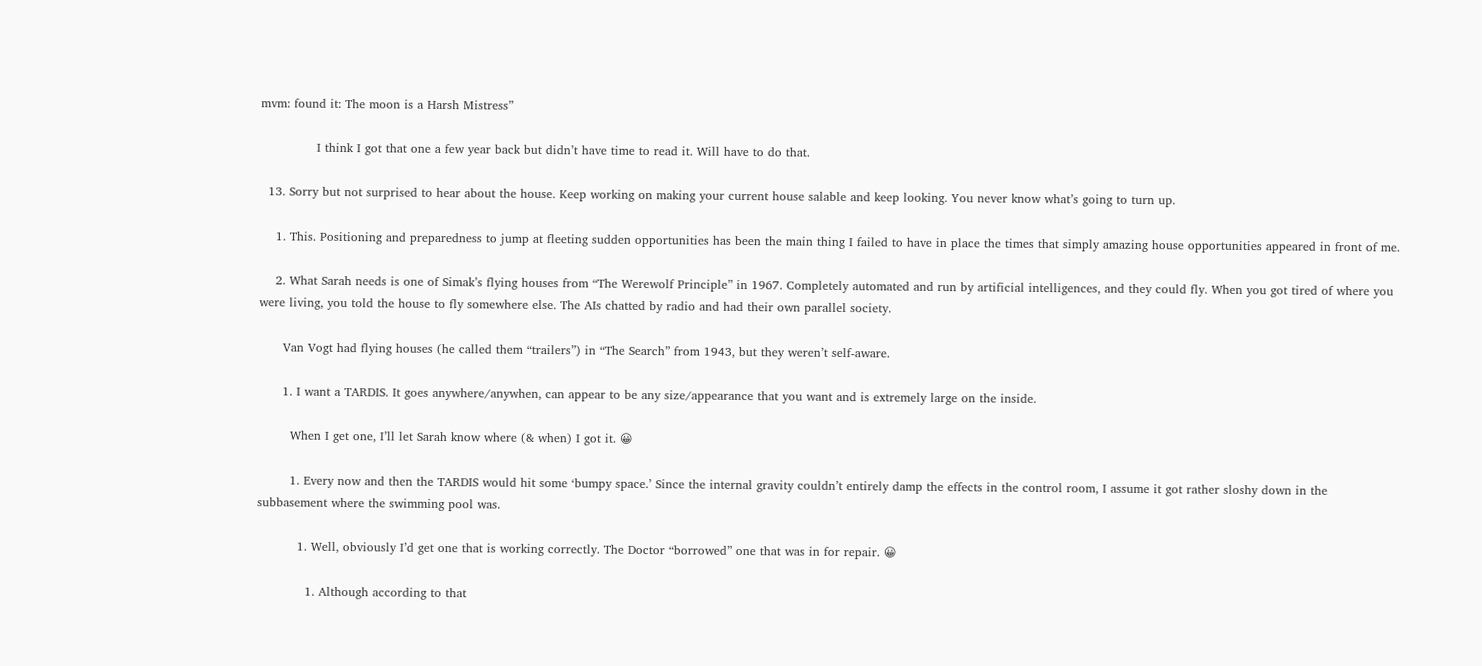mvm: found it: The moon is a Harsh Mistress”

              I think I got that one a few year back but didn’t have time to read it. Will have to do that.

  13. Sorry but not surprised to hear about the house. Keep working on making your current house salable and keep looking. You never know what’s going to turn up.

    1. This. Positioning and preparedness to jump at fleeting sudden opportunities has been the main thing I failed to have in place the times that simply amazing house opportunities appeared in front of me.

    2. What Sarah needs is one of Simak’s flying houses from “The Werewolf Principle” in 1967. Completely automated and run by artificial intelligences, and they could fly. When you got tired of where you were living, you told the house to fly somewhere else. The AIs chatted by radio and had their own parallel society.

      Van Vogt had flying houses (he called them “trailers”) in “The Search” from 1943, but they weren’t self-aware.

      1. I want a TARDIS. It goes anywhere/anywhen, can appear to be any size/appearance that you want and is extremely large on the inside.

        When I get one, I’ll let Sarah know where (& when) I got it. 😀

        1. Every now and then the TARDIS would hit some ‘bumpy space.’ Since the internal gravity couldn’t entirely damp the effects in the control room, I assume it got rather sloshy down in the subbasement where the swimming pool was.

          1. Well, obviously I’d get one that is working correctly. The Doctor “borrowed” one that was in for repair. 😀

            1. Although according to that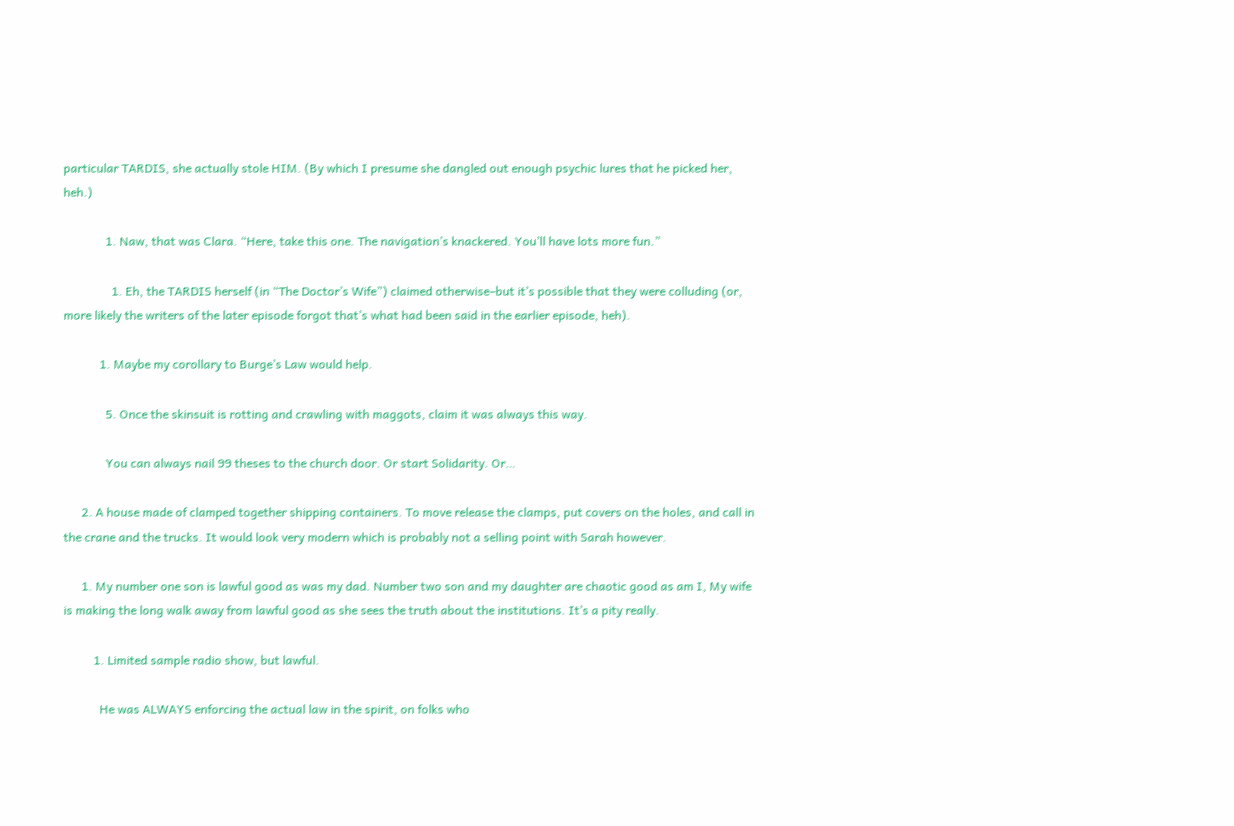particular TARDIS, she actually stole HIM. (By which I presume she dangled out enough psychic lures that he picked her, heh.)

              1. Naw, that was Clara. “Here, take this one. The navigation’s knackered. You’ll have lots more fun.”

                1. Eh, the TARDIS herself (in “The Doctor’s Wife”) claimed otherwise–but it’s possible that they were colluding (or, more likely the writers of the later episode forgot that’s what had been said in the earlier episode, heh).

            1. Maybe my corollary to Burge’s Law would help.

              5. Once the skinsuit is rotting and crawling with maggots, claim it was always this way.

              You can always nail 99 theses to the church door. Or start Solidarity. Or…

      2. A house made of clamped together shipping containers. To move release the clamps, put covers on the holes, and call in the crane and the trucks. It would look very modern which is probably not a selling point with Sarah however.

      1. My number one son is lawful good as was my dad. Number two son and my daughter are chaotic good as am I, My wife is making the long walk away from lawful good as she sees the truth about the institutions. It’s a pity really.

          1. Limited sample radio show, but lawful.

            He was ALWAYS enforcing the actual law in the spirit, on folks who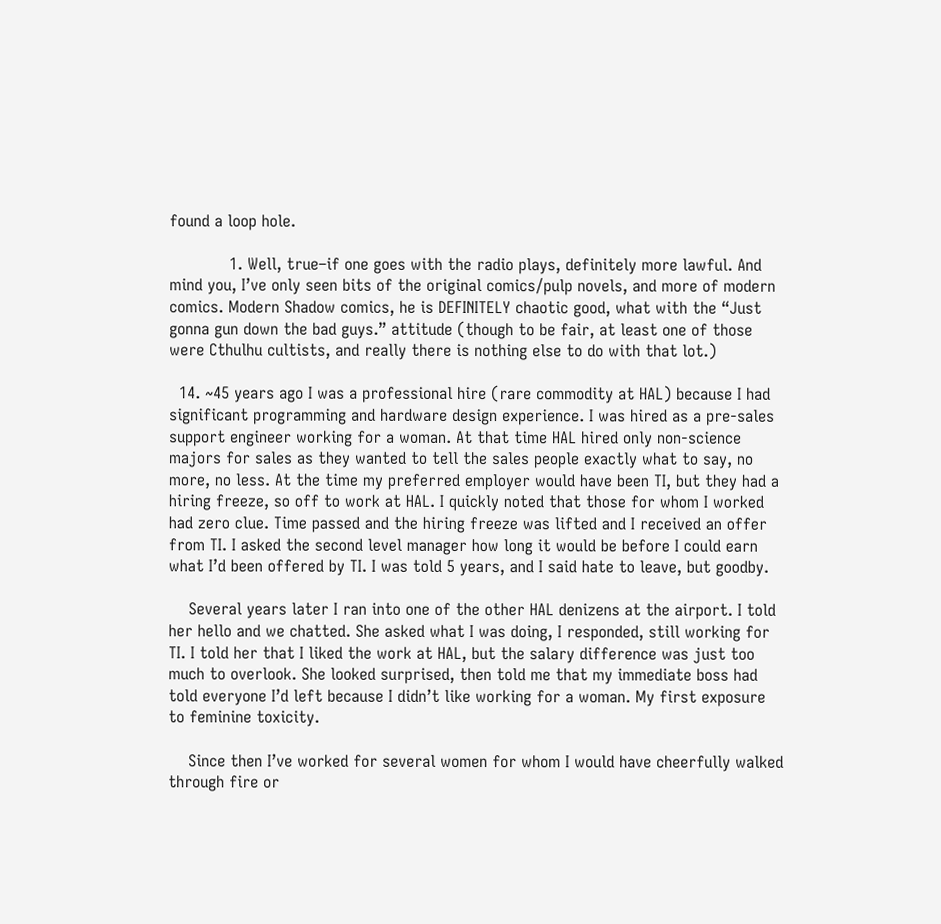found a loop hole.

            1. Well, true–if one goes with the radio plays, definitely more lawful. And mind you, I’ve only seen bits of the original comics/pulp novels, and more of modern comics. Modern Shadow comics, he is DEFINITELY chaotic good, what with the “Just gonna gun down the bad guys.” attitude (though to be fair, at least one of those were Cthulhu cultists, and really there is nothing else to do with that lot.)

  14. ~45 years ago I was a professional hire (rare commodity at HAL) because I had significant programming and hardware design experience. I was hired as a pre-sales support engineer working for a woman. At that time HAL hired only non-science majors for sales as they wanted to tell the sales people exactly what to say, no more, no less. At the time my preferred employer would have been TI, but they had a hiring freeze, so off to work at HAL. I quickly noted that those for whom I worked had zero clue. Time passed and the hiring freeze was lifted and I received an offer from TI. I asked the second level manager how long it would be before I could earn what I’d been offered by TI. I was told 5 years, and I said hate to leave, but goodby.

    Several years later I ran into one of the other HAL denizens at the airport. I told her hello and we chatted. She asked what I was doing, I responded, still working for TI. I told her that I liked the work at HAL, but the salary difference was just too much to overlook. She looked surprised, then told me that my immediate boss had told everyone I’d left because I didn’t like working for a woman. My first exposure to feminine toxicity.

    Since then I’ve worked for several women for whom I would have cheerfully walked through fire or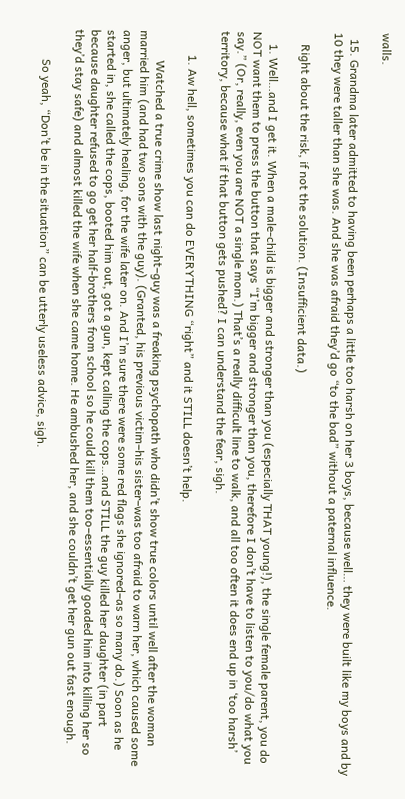walls.

  15. Grandma later admitted to having been perhaps a little too harsh on her 3 boys, because well… they were built like my boys and by 10 they were taller than she was. And she was afraid they’d go “to the bad” without a paternal influence.

    Right about the risk, if not the solution. (Insufficient data.)

    1. Well…and I get it. When a male-child is bigger and stronger than you (especially THAT young!), the single female parent, you do NOT want them to press the button that says “I’m bigger and stronger than you, therefore I don’t have to listen to you/do what you say.” (Or, really, even you are NOT a single mom.) That’s a really difficult line to walk, and all too often it does end up in ‘too harsh’ territory, because what if that button gets pushed? I can understand the fear, sigh.

        1. Aw hell, sometimes you can do EVERYTHING “right” and it STILL doesn’t help.

          Watched a true crime show last night–guy was a freaking psychopath who didn’t show true colors until well after the woman married him (and had two sons with the guy). (Granted, his previous victim–his sister–was too afraid to warn her, which caused some anger, but ultimately healing, for the wife later on. And I’m sure there were some red flags she ignored–as so many do.) Soon as he started in, she called the cops, booted him out, got a gun, kept calling the cops…and STILL the guy killed her daughter (in part because daughter refused to go get her half-brothers from school so he could kill them too–essentially goaded him into killing her so they’d stay safe) and almost killed the wife when she came home. He ambushed her, and she couldn’t get her gun out fast enough.

          So yeah, “Don’t be in the situation” can be utterly useless advice, sigh.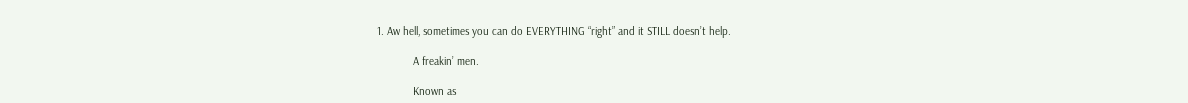1. Aw hell, sometimes you can do EVERYTHING “right” and it STILL doesn’t help.

            A freakin’ men.

            Known as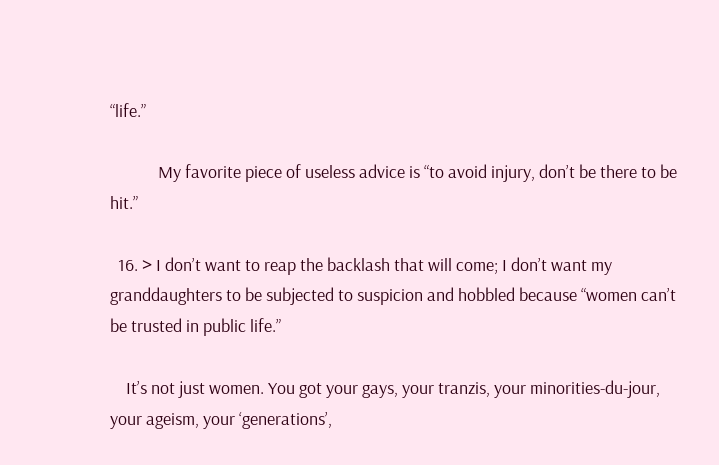“life.”

            My favorite piece of useless advice is “to avoid injury, don’t be there to be hit.”

  16. > I don’t want to reap the backlash that will come; I don’t want my granddaughters to be subjected to suspicion and hobbled because “women can’t be trusted in public life.”

    It’s not just women. You got your gays, your tranzis, your minorities-du-jour, your ageism, your ‘generations’,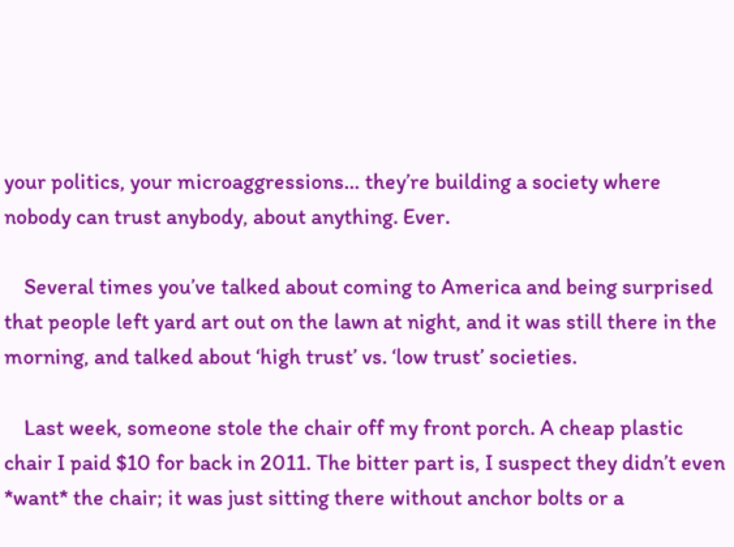your politics, your microaggressions… they’re building a society where nobody can trust anybody, about anything. Ever.

    Several times you’ve talked about coming to America and being surprised that people left yard art out on the lawn at night, and it was still there in the morning, and talked about ‘high trust’ vs. ‘low trust’ societies.

    Last week, someone stole the chair off my front porch. A cheap plastic chair I paid $10 for back in 2011. The bitter part is, I suspect they didn’t even *want* the chair; it was just sitting there without anchor bolts or a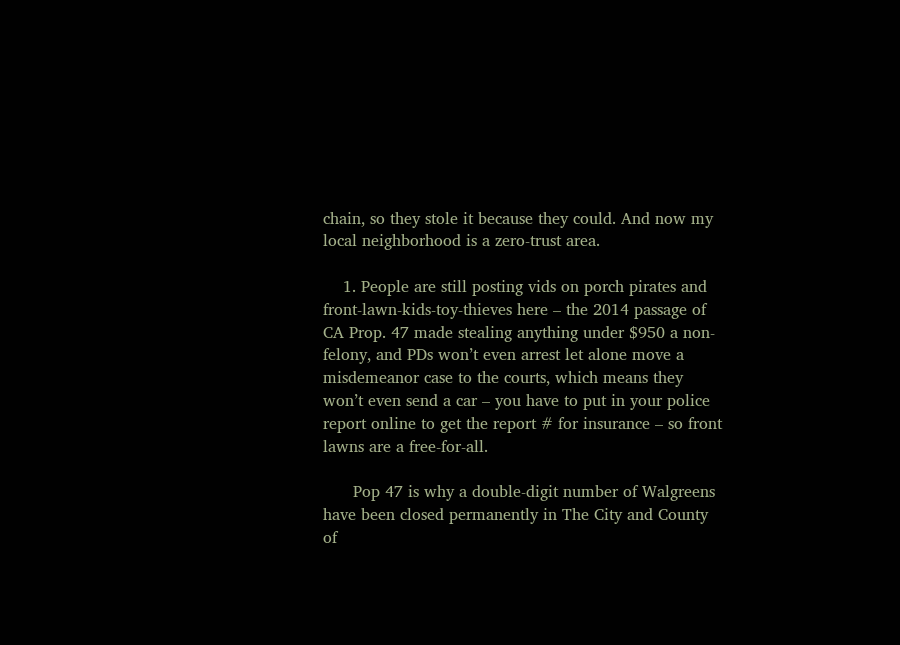chain, so they stole it because they could. And now my local neighborhood is a zero-trust area.

    1. People are still posting vids on porch pirates and front-lawn-kids-toy-thieves here – the 2014 passage of CA Prop. 47 made stealing anything under $950 a non-felony, and PDs won’t even arrest let alone move a misdemeanor case to the courts, which means they won’t even send a car – you have to put in your police report online to get the report # for insurance – so front lawns are a free-for-all.

      Pop 47 is why a double-digit number of Walgreens have been closed permanently in The City and County of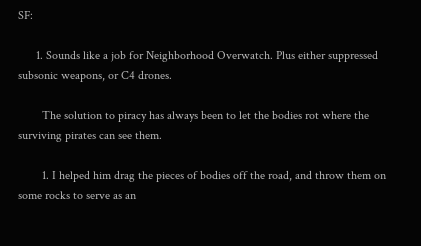SF:

      1. Sounds like a job for Neighborhood Overwatch. Plus either suppressed subsonic weapons, or C4 drones.

        The solution to piracy has always been to let the bodies rot where the surviving pirates can see them.

        1. I helped him drag the pieces of bodies off the road, and throw them on some rocks to serve as an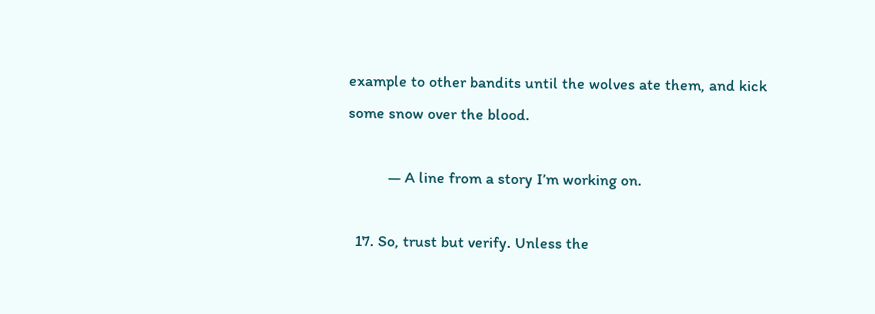example to other bandits until the wolves ate them, and kick some snow over the blood.

          — A line from a story I’m working on.

  17. So, trust but verify. Unless the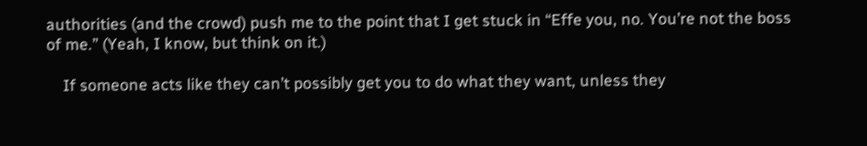authorities (and the crowd) push me to the point that I get stuck in “Effe you, no. You’re not the boss of me.” (Yeah, I know, but think on it.)

    If someone acts like they can’t possibly get you to do what they want, unless they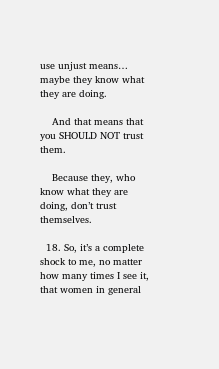use unjust means… maybe they know what they are doing.

    And that means that you SHOULD NOT trust them.

    Because they, who know what they are doing, don’t trust themselves.

  18. So, it’s a complete shock to me, no matter how many times I see it, that women in general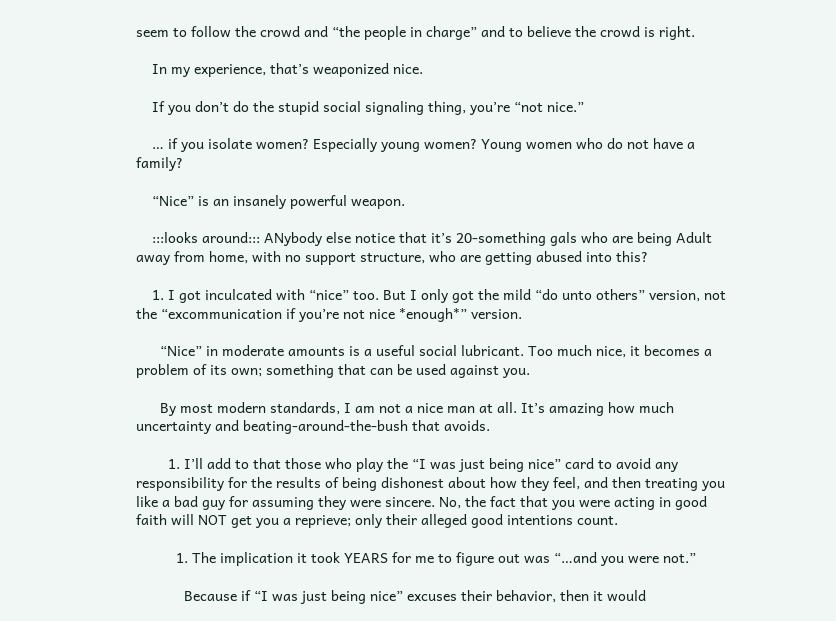seem to follow the crowd and “the people in charge” and to believe the crowd is right.

    In my experience, that’s weaponized nice.

    If you don’t do the stupid social signaling thing, you’re “not nice.”

    … if you isolate women? Especially young women? Young women who do not have a family?

    “Nice” is an insanely powerful weapon.

    :::looks around::: ANybody else notice that it’s 20-something gals who are being Adult away from home, with no support structure, who are getting abused into this?

    1. I got inculcated with “nice” too. But I only got the mild “do unto others” version, not the “excommunication if you’re not nice *enough*” version.

      “Nice” in moderate amounts is a useful social lubricant. Too much nice, it becomes a problem of its own; something that can be used against you.

      By most modern standards, I am not a nice man at all. It’s amazing how much uncertainty and beating-around-the-bush that avoids.

        1. I’ll add to that those who play the “I was just being nice” card to avoid any responsibility for the results of being dishonest about how they feel, and then treating you like a bad guy for assuming they were sincere. No, the fact that you were acting in good faith will NOT get you a reprieve; only their alleged good intentions count.

          1. The implication it took YEARS for me to figure out was “…and you were not.”

            Because if “I was just being nice” excuses their behavior, then it would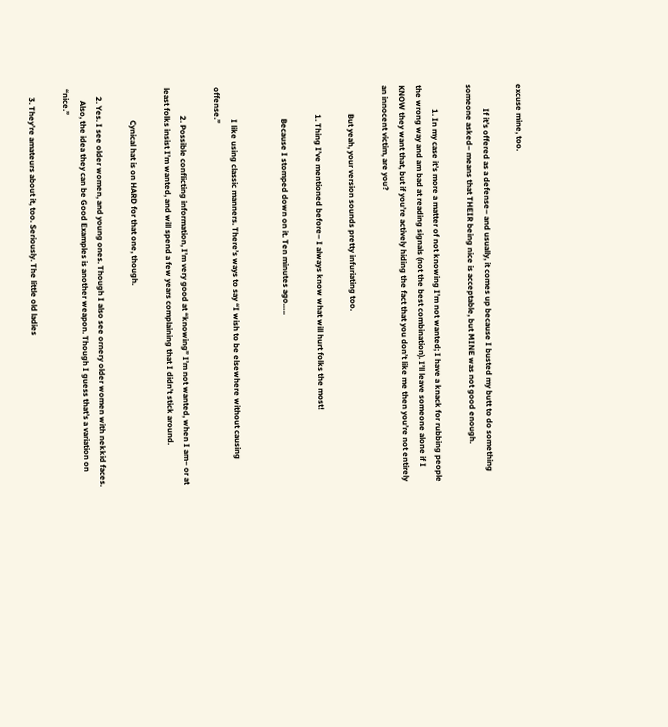excuse mine, too.

            If it’s offered as a defense– and usually, it comes up because I busted my butt to do something someone asked– means that THEIR being nice is acceptable, but MINE was not good enough.

            1. In my case it’s more a matter of not knowing I’m not wanted; I have a knack for rubbing people the wrong way and am bad at reading signals (not the best combination). I’ll leave someone alone if I KNOW they want that, but if you’re actively hiding the fact that you don’t like me then you’re not entirely an innocent victim, are you?

              But yeah, your version sounds pretty infuriating too.

              1. Thing I’ve mentioned before– I always know what will hurt folks the most!

                Because I stomped down on it. Ten minutes ago…..


                I like using classic manners. There’s ways to say “I wish to be elsewhere without causing offense.”

              2. Possible conflicting information, I’m very good at “knowing” I’m not wanted, when I am– or at least folks insist I’m wanted, and will spend a few years complaining that I didn’t stick around.

                Cynical hat is on HARD for that one, though.

    2. Yes. I see older women, and young ones. Though I also see ornery older women with nekkid faces.
      Also, the idea they can be Good Examples is another weapon. Though I guess that’s a variation on “nice.”

    3. They’re amateurs about it, too. Seriously. The little old ladies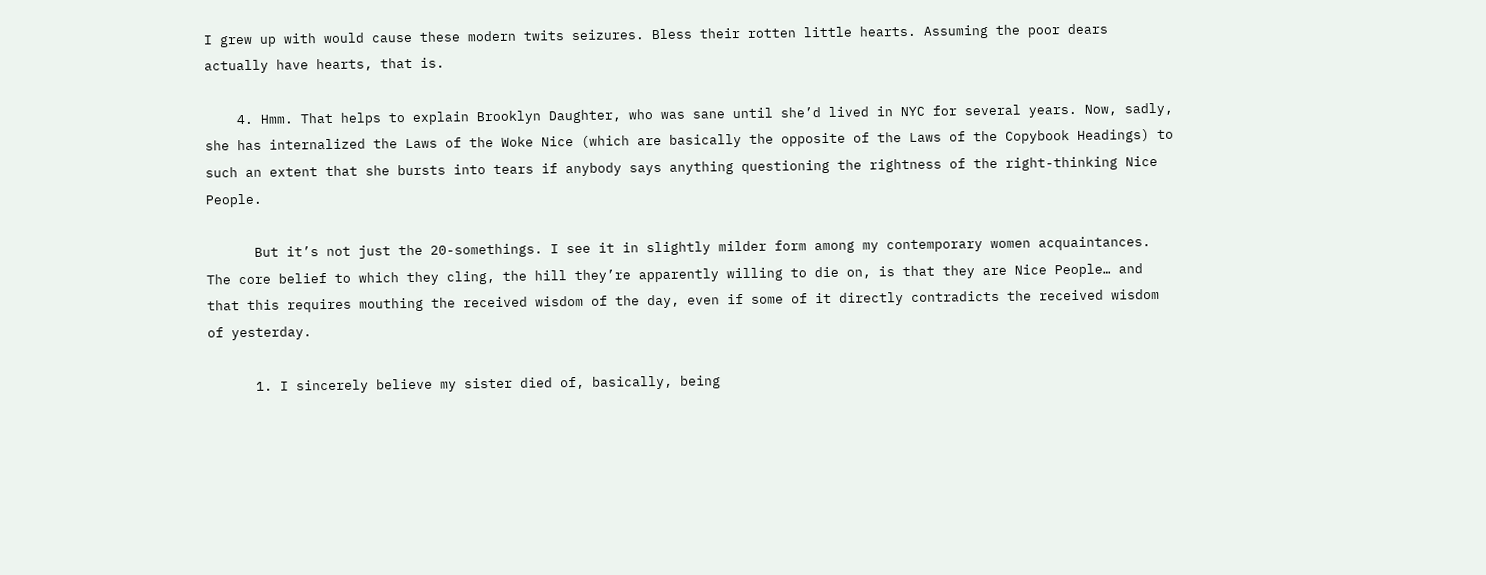I grew up with would cause these modern twits seizures. Bless their rotten little hearts. Assuming the poor dears actually have hearts, that is.

    4. Hmm. That helps to explain Brooklyn Daughter, who was sane until she’d lived in NYC for several years. Now, sadly, she has internalized the Laws of the Woke Nice (which are basically the opposite of the Laws of the Copybook Headings) to such an extent that she bursts into tears if anybody says anything questioning the rightness of the right-thinking Nice People.

      But it’s not just the 20-somethings. I see it in slightly milder form among my contemporary women acquaintances. The core belief to which they cling, the hill they’re apparently willing to die on, is that they are Nice People… and that this requires mouthing the received wisdom of the day, even if some of it directly contradicts the received wisdom of yesterday.

      1. I sincerely believe my sister died of, basically, being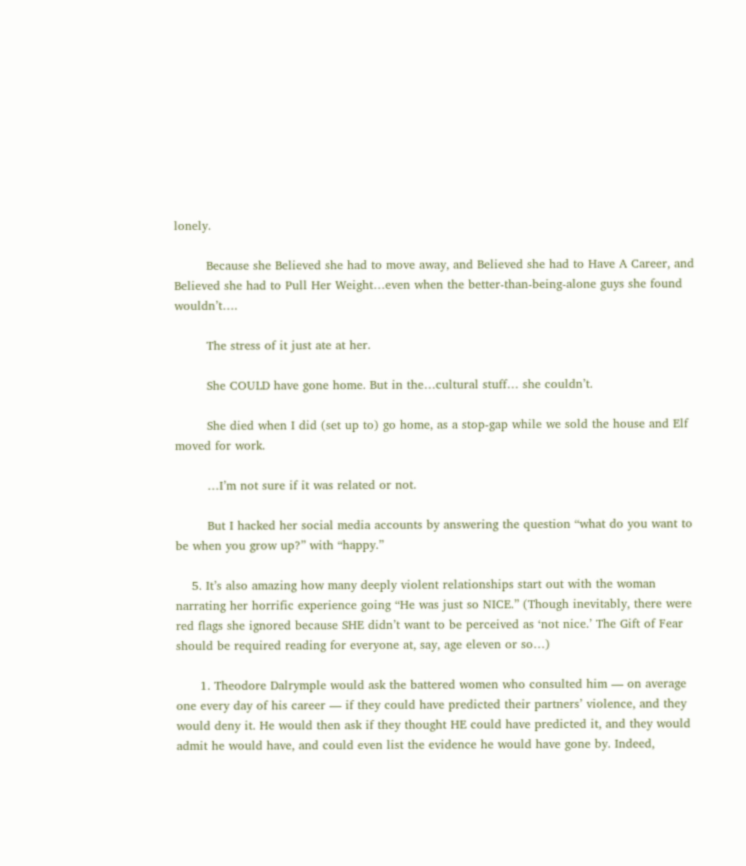lonely.

        Because she Believed she had to move away, and Believed she had to Have A Career, and Believed she had to Pull Her Weight…even when the better-than-being-alone guys she found wouldn’t….

        The stress of it just ate at her.

        She COULD have gone home. But in the…cultural stuff… she couldn’t.

        She died when I did (set up to) go home, as a stop-gap while we sold the house and Elf moved for work.

        …I’m not sure if it was related or not.

        But I hacked her social media accounts by answering the question “what do you want to be when you grow up?” with “happy.”

    5. It’s also amazing how many deeply violent relationships start out with the woman narrating her horrific experience going “He was just so NICE.” (Though inevitably, there were red flags she ignored because SHE didn’t want to be perceived as ‘not nice.’ The Gift of Fear should be required reading for everyone at, say, age eleven or so…)

      1. Theodore Dalrymple would ask the battered women who consulted him — on average one every day of his career — if they could have predicted their partners’ violence, and they would deny it. He would then ask if they thought HE could have predicted it, and they would admit he would have, and could even list the evidence he would have gone by. Indeed,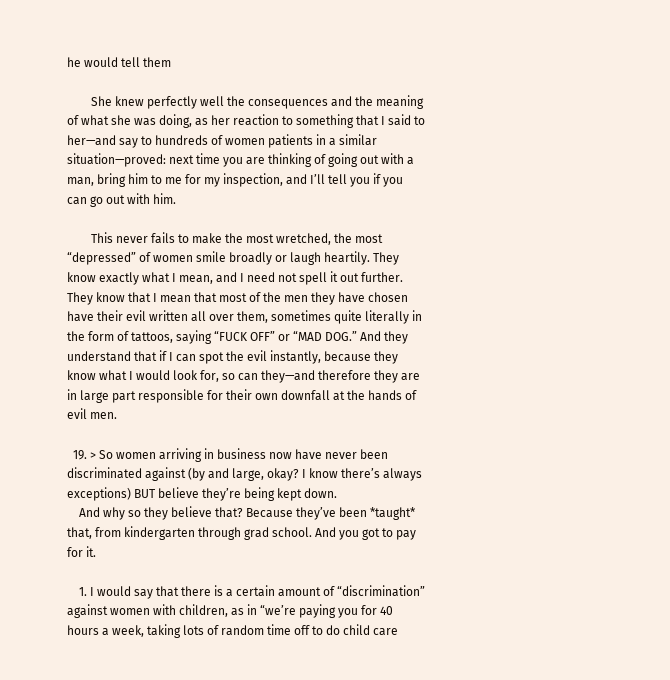he would tell them

        She knew perfectly well the consequences and the meaning of what she was doing, as her reaction to something that I said to her—and say to hundreds of women patients in a similar situation—proved: next time you are thinking of going out with a man, bring him to me for my inspection, and I’ll tell you if you can go out with him.

        This never fails to make the most wretched, the most “depressed” of women smile broadly or laugh heartily. They know exactly what I mean, and I need not spell it out further. They know that I mean that most of the men they have chosen have their evil written all over them, sometimes quite literally in the form of tattoos, saying “FUCK OFF” or “MAD DOG.” And they understand that if I can spot the evil instantly, because they know what I would look for, so can they—and therefore they are in large part responsible for their own downfall at the hands of evil men.

  19. > So women arriving in business now have never been discriminated against (by and large, okay? I know there’s always exceptions) BUT believe they’re being kept down.
    And why so they believe that? Because they’ve been *taught* that, from kindergarten through grad school. And you got to pay for it.

    1. I would say that there is a certain amount of “discrimination” against women with children, as in “we’re paying you for 40 hours a week, taking lots of random time off to do child care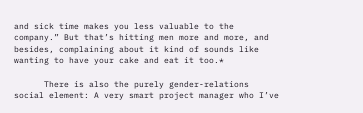and sick time makes you less valuable to the company.” But that’s hitting men more and more, and besides, complaining about it kind of sounds like wanting to have your cake and eat it too.*

      There is also the purely gender-relations social element: A very smart project manager who I’ve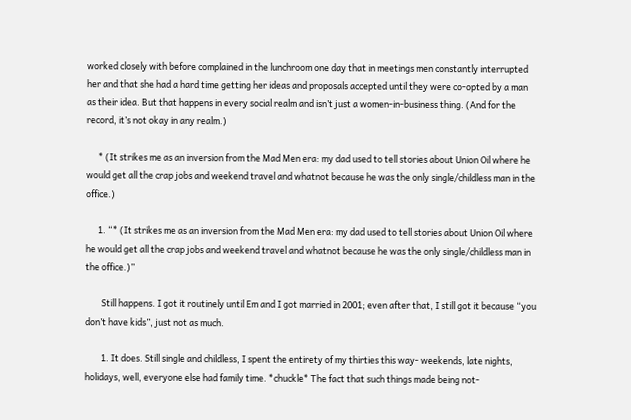worked closely with before complained in the lunchroom one day that in meetings men constantly interrupted her and that she had a hard time getting her ideas and proposals accepted until they were co-opted by a man as their idea. But that happens in every social realm and isn’t just a women-in-business thing. (And for the record, it’s not okay in any realm.)

      * (It strikes me as an inversion from the Mad Men era: my dad used to tell stories about Union Oil where he would get all the crap jobs and weekend travel and whatnot because he was the only single/childless man in the office.)

      1. “* (It strikes me as an inversion from the Mad Men era: my dad used to tell stories about Union Oil where he would get all the crap jobs and weekend travel and whatnot because he was the only single/childless man in the office.)”

        Still happens. I got it routinely until Em and I got married in 2001; even after that, I still got it because “you don’t have kids”, just not as much.

        1. It does. Still single and childless, I spent the entirety of my thirties this way- weekends, late nights, holidays, well, everyone else had family time. *chuckle* The fact that such things made being not-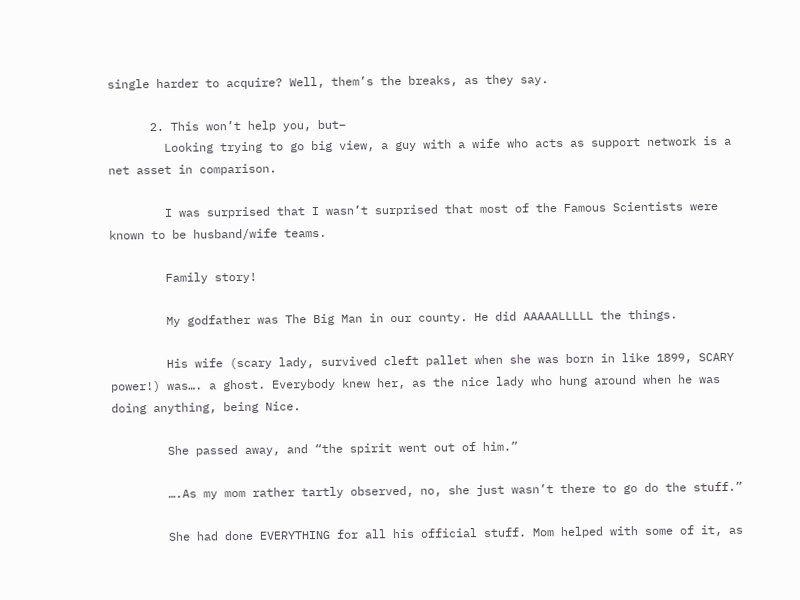single harder to acquire? Well, them’s the breaks, as they say.

      2. This won’t help you, but–
        Looking trying to go big view, a guy with a wife who acts as support network is a net asset in comparison.

        I was surprised that I wasn’t surprised that most of the Famous Scientists were known to be husband/wife teams.

        Family story!

        My godfather was The Big Man in our county. He did AAAAALLLLL the things.

        His wife (scary lady, survived cleft pallet when she was born in like 1899, SCARY power!) was…. a ghost. Everybody knew her, as the nice lady who hung around when he was doing anything, being Nice.

        She passed away, and “the spirit went out of him.”

        ….As my mom rather tartly observed, no, she just wasn’t there to go do the stuff.”

        She had done EVERYTHING for all his official stuff. Mom helped with some of it, as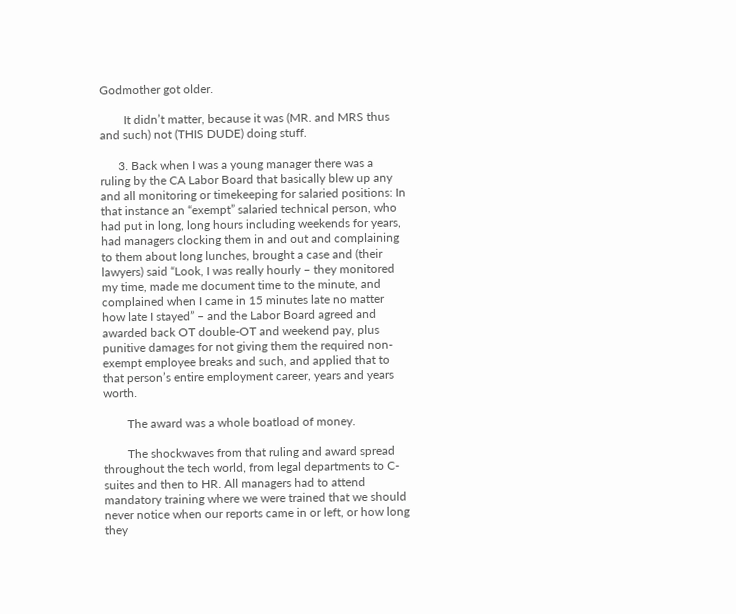Godmother got older.

        It didn’t matter, because it was (MR. and MRS thus and such) not (THIS DUDE) doing stuff.

      3. Back when I was a young manager there was a ruling by the CA Labor Board that basically blew up any and all monitoring or timekeeping for salaried positions: In that instance an “exempt” salaried technical person, who had put in long, long hours including weekends for years, had managers clocking them in and out and complaining to them about long lunches, brought a case and (their lawyers) said “Look, I was really hourly – they monitored my time, made me document time to the minute, and complained when I came in 15 minutes late no matter how late I stayed” – and the Labor Board agreed and awarded back OT double-OT and weekend pay, plus punitive damages for not giving them the required non-exempt employee breaks and such, and applied that to that person’s entire employment career, years and years worth.

        The award was a whole boatload of money.

        The shockwaves from that ruling and award spread throughout the tech world, from legal departments to C-suites and then to HR. All managers had to attend mandatory training where we were trained that we should never notice when our reports came in or left, or how long they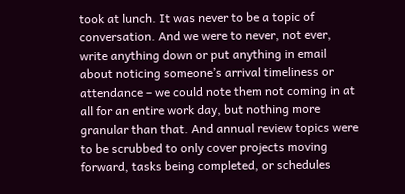took at lunch. It was never to be a topic of conversation. And we were to never, not ever, write anything down or put anything in email about noticing someone’s arrival timeliness or attendance – we could note them not coming in at all for an entire work day, but nothing more granular than that. And annual review topics were to be scrubbed to only cover projects moving forward, tasks being completed, or schedules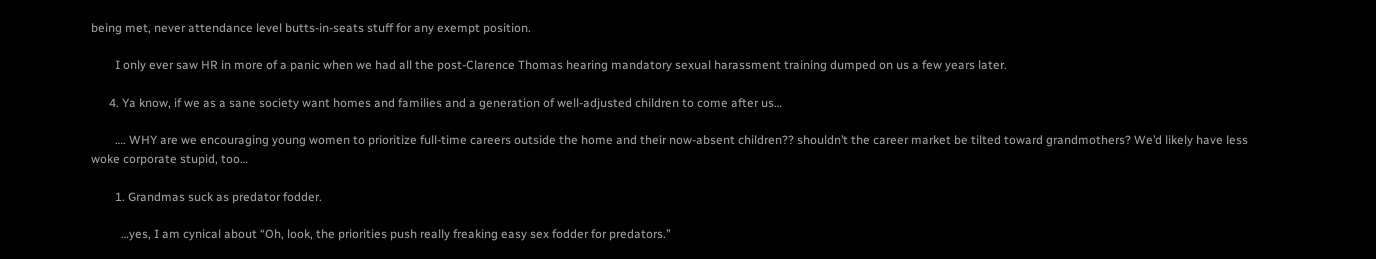being met, never attendance level butts-in-seats stuff for any exempt position.

        I only ever saw HR in more of a panic when we had all the post-Clarence Thomas hearing mandatory sexual harassment training dumped on us a few years later.

      4. Ya know, if we as a sane society want homes and families and a generation of well-adjusted children to come after us…

        …. WHY are we encouraging young women to prioritize full-time careers outside the home and their now-absent children?? shouldn’t the career market be tilted toward grandmothers? We’d likely have less woke corporate stupid, too…

        1. Grandmas suck as predator fodder.

          …yes, I am cynical about “Oh, look, the priorities push really freaking easy sex fodder for predators.”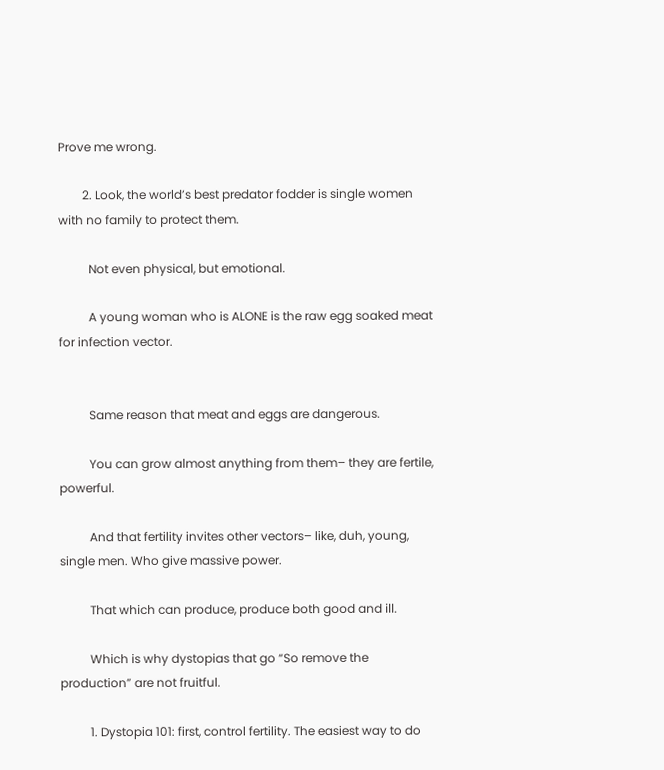Prove me wrong.

        2. Look, the world’s best predator fodder is single women with no family to protect them.

          Not even physical, but emotional.

          A young woman who is ALONE is the raw egg soaked meat for infection vector.


          Same reason that meat and eggs are dangerous.

          You can grow almost anything from them– they are fertile, powerful.

          And that fertility invites other vectors– like, duh, young, single men. Who give massive power.

          That which can produce, produce both good and ill.

          Which is why dystopias that go “So remove the production” are not fruitful.

          1. Dystopia 101: first, control fertility. The easiest way to do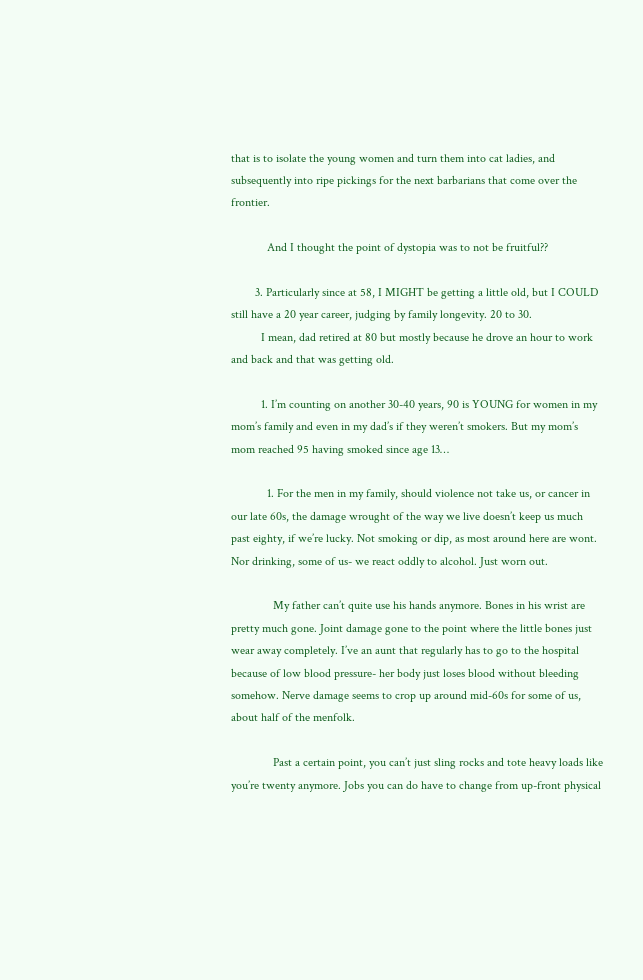that is to isolate the young women and turn them into cat ladies, and subsequently into ripe pickings for the next barbarians that come over the frontier.

            And I thought the point of dystopia was to not be fruitful??

        3. Particularly since at 58, I MIGHT be getting a little old, but I COULD still have a 20 year career, judging by family longevity. 20 to 30.
          I mean, dad retired at 80 but mostly because he drove an hour to work and back and that was getting old.

          1. I’m counting on another 30-40 years, 90 is YOUNG for women in my mom’s family and even in my dad’s if they weren’t smokers. But my mom’s mom reached 95 having smoked since age 13…

            1. For the men in my family, should violence not take us, or cancer in our late 60s, the damage wrought of the way we live doesn’t keep us much past eighty, if we’re lucky. Not smoking or dip, as most around here are wont. Nor drinking, some of us- we react oddly to alcohol. Just worn out.

              My father can’t quite use his hands anymore. Bones in his wrist are pretty much gone. Joint damage gone to the point where the little bones just wear away completely. I’ve an aunt that regularly has to go to the hospital because of low blood pressure- her body just loses blood without bleeding somehow. Nerve damage seems to crop up around mid-60s for some of us, about half of the menfolk.

              Past a certain point, you can’t just sling rocks and tote heavy loads like you’re twenty anymore. Jobs you can do have to change from up-front physical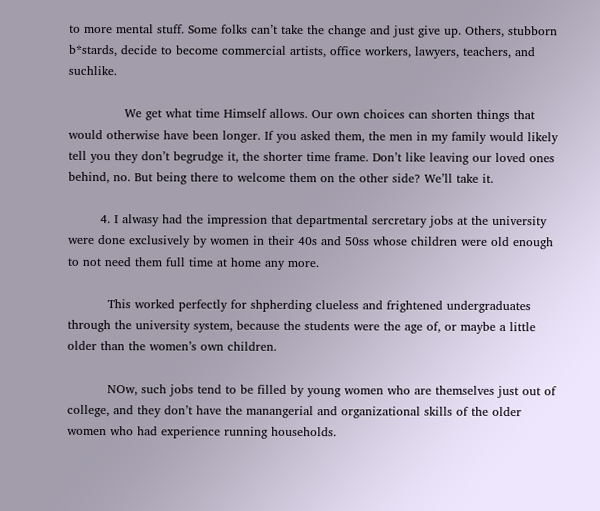to more mental stuff. Some folks can’t take the change and just give up. Others, stubborn b*stards, decide to become commercial artists, office workers, lawyers, teachers, and suchlike.

              We get what time Himself allows. Our own choices can shorten things that would otherwise have been longer. If you asked them, the men in my family would likely tell you they don’t begrudge it, the shorter time frame. Don’t like leaving our loved ones behind, no. But being there to welcome them on the other side? We’ll take it.

        4. I alwasy had the impression that departmental sercretary jobs at the university were done exclusively by women in their 40s and 50ss whose children were old enough to not need them full time at home any more.

          This worked perfectly for shpherding clueless and frightened undergraduates through the university system, because the students were the age of, or maybe a little older than the women’s own children.

          NOw, such jobs tend to be filled by young women who are themselves just out of college, and they don’t have the manangerial and organizational skills of the older women who had experience running households.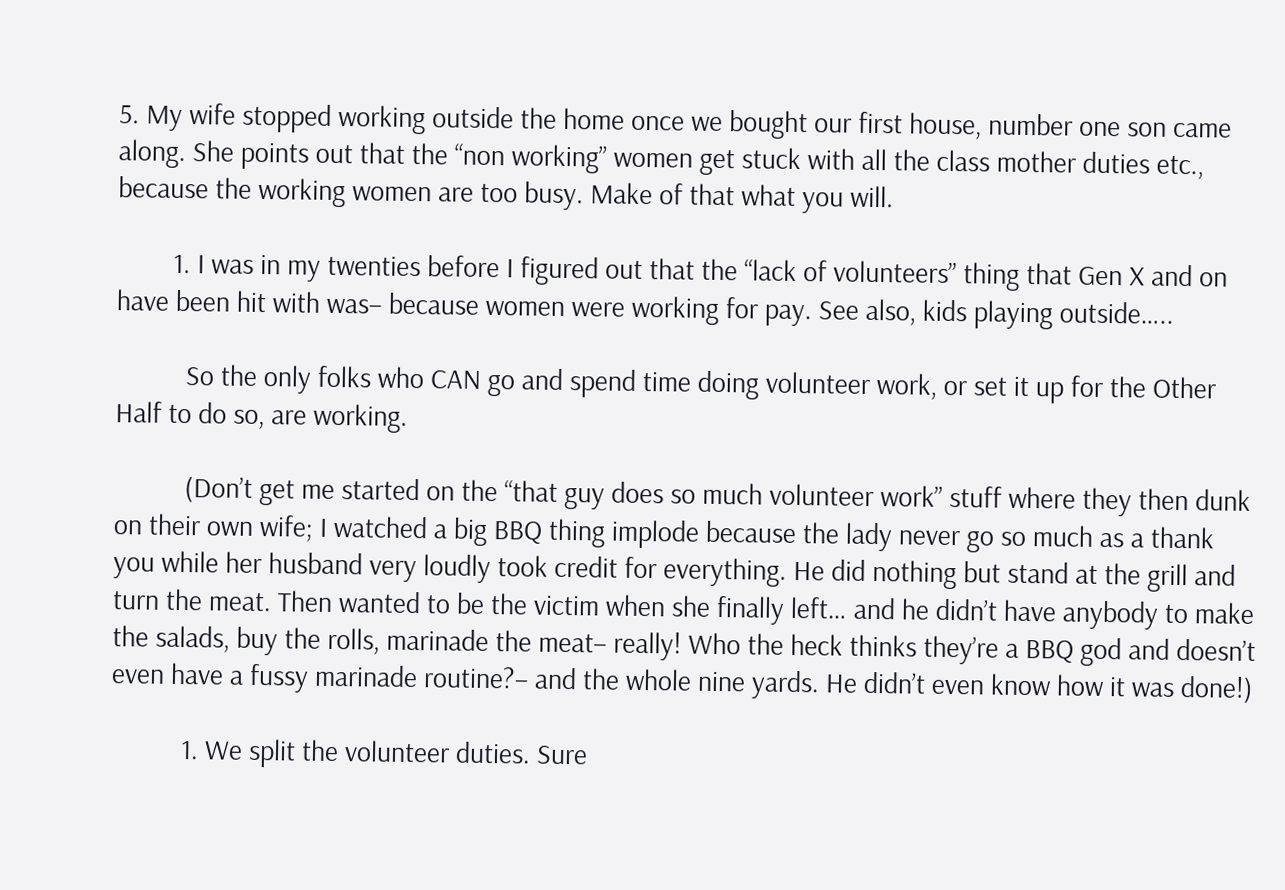5. My wife stopped working outside the home once we bought our first house, number one son came along. She points out that the “non working” women get stuck with all the class mother duties etc., because the working women are too busy. Make of that what you will.

        1. I was in my twenties before I figured out that the “lack of volunteers” thing that Gen X and on have been hit with was– because women were working for pay. See also, kids playing outside…..

          So the only folks who CAN go and spend time doing volunteer work, or set it up for the Other Half to do so, are working.

          (Don’t get me started on the “that guy does so much volunteer work” stuff where they then dunk on their own wife; I watched a big BBQ thing implode because the lady never go so much as a thank you while her husband very loudly took credit for everything. He did nothing but stand at the grill and turn the meat. Then wanted to be the victim when she finally left… and he didn’t have anybody to make the salads, buy the rolls, marinade the meat– really! Who the heck thinks they’re a BBQ god and doesn’t even have a fussy marinade routine?– and the whole nine yards. He didn’t even know how it was done!)

          1. We split the volunteer duties. Sure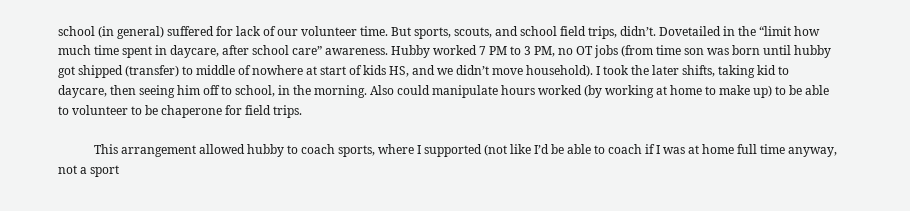school (in general) suffered for lack of our volunteer time. But sports, scouts, and school field trips, didn’t. Dovetailed in the “limit how much time spent in daycare, after school care” awareness. Hubby worked 7 PM to 3 PM, no OT jobs (from time son was born until hubby got shipped (transfer) to middle of nowhere at start of kids HS, and we didn’t move household). I took the later shifts, taking kid to daycare, then seeing him off to school, in the morning. Also could manipulate hours worked (by working at home to make up) to be able to volunteer to be chaperone for field trips.

            This arrangement allowed hubby to coach sports, where I supported (not like I’d be able to coach if I was at home full time anyway, not a sport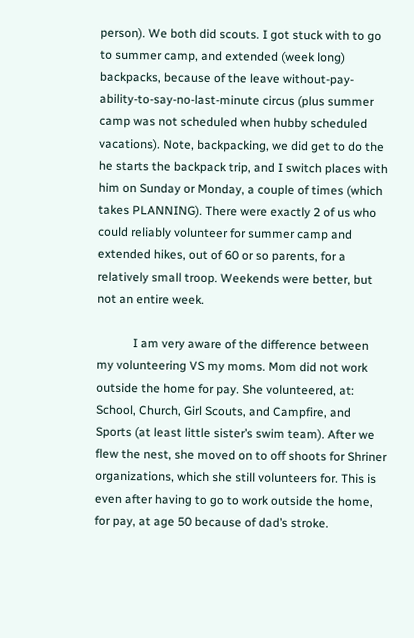person). We both did scouts. I got stuck with to go to summer camp, and extended (week long) backpacks, because of the leave without-pay-ability-to-say-no-last-minute circus (plus summer camp was not scheduled when hubby scheduled vacations). Note, backpacking, we did get to do the he starts the backpack trip, and I switch places with him on Sunday or Monday, a couple of times (which takes PLANNING). There were exactly 2 of us who could reliably volunteer for summer camp and extended hikes, out of 60 or so parents, for a relatively small troop. Weekends were better, but not an entire week.

            I am very aware of the difference between my volunteering VS my moms. Mom did not work outside the home for pay. She volunteered, at: School, Church, Girl Scouts, and Campfire, and Sports (at least little sister’s swim team). After we flew the nest, she moved on to off shoots for Shriner organizations, which she still volunteers for. This is even after having to go to work outside the home, for pay, at age 50 because of dad’s stroke.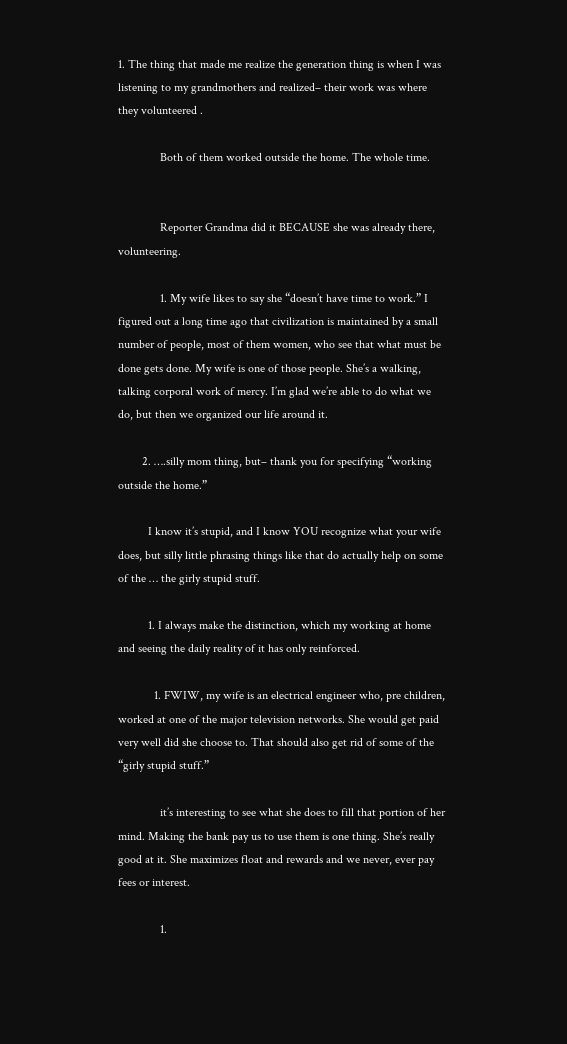1. The thing that made me realize the generation thing is when I was listening to my grandmothers and realized– their work was where they volunteered .

              Both of them worked outside the home. The whole time.


              Reporter Grandma did it BECAUSE she was already there, volunteering.

              1. My wife likes to say she “doesn’t have time to work.” I figured out a long time ago that civilization is maintained by a small number of people, most of them women, who see that what must be done gets done. My wife is one of those people. She’s a walking, talking corporal work of mercy. I’m glad we’re able to do what we do, but then we organized our life around it.

        2. ….silly mom thing, but– thank you for specifying “working outside the home.”

          I know it’s stupid, and I know YOU recognize what your wife does, but silly little phrasing things like that do actually help on some of the … the girly stupid stuff.

          1. I always make the distinction, which my working at home and seeing the daily reality of it has only reinforced.

            1. FWIW, my wife is an electrical engineer who, pre children, worked at one of the major television networks. She would get paid very well did she choose to. That should also get rid of some of the “girly stupid stuff.”

              it’s interesting to see what she does to fill that portion of her mind. Making the bank pay us to use them is one thing. She’s really good at it. She maximizes float and rewards and we never, ever pay fees or interest.

              1.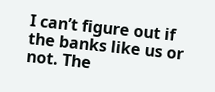I can’t figure out if the banks like us or not. The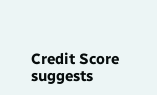Credit Score suggests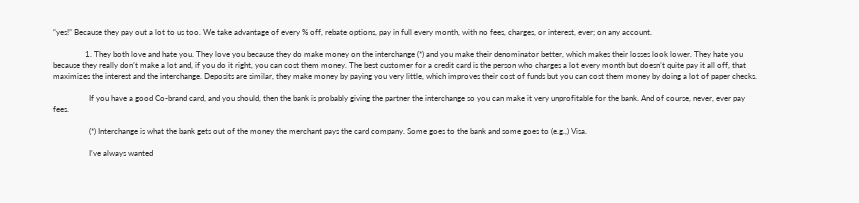“yes!” Because they pay out a lot to us too. We take advantage of every % off, rebate options, pay in full every month, with no fees, charges, or interest, ever; on any account.

                1. They both love and hate you. They love you because they do make money on the interchange (*) and you make their denominator better, which makes their losses look lower. They hate you because they really don’t make a lot and, if you do it right, you can cost them money. The best customer for a credit card is the person who charges a lot every month but doesn’t quite pay it all off, that maximizes the interest and the interchange. Deposits are similar, they make money by paying you very little, which improves their cost of funds but you can cost them money by doing a lot of paper checks.

                  If you have a good Co-brand card, and you should, then the bank is probably giving the partner the interchange so you can make it very unprofitable for the bank. And of course, never, ever pay fees.

                  (*) Interchange is what the bank gets out of the money the merchant pays the card company. Some goes to the bank and some goes to (e.g.,) Visa.

                  I’ve always wanted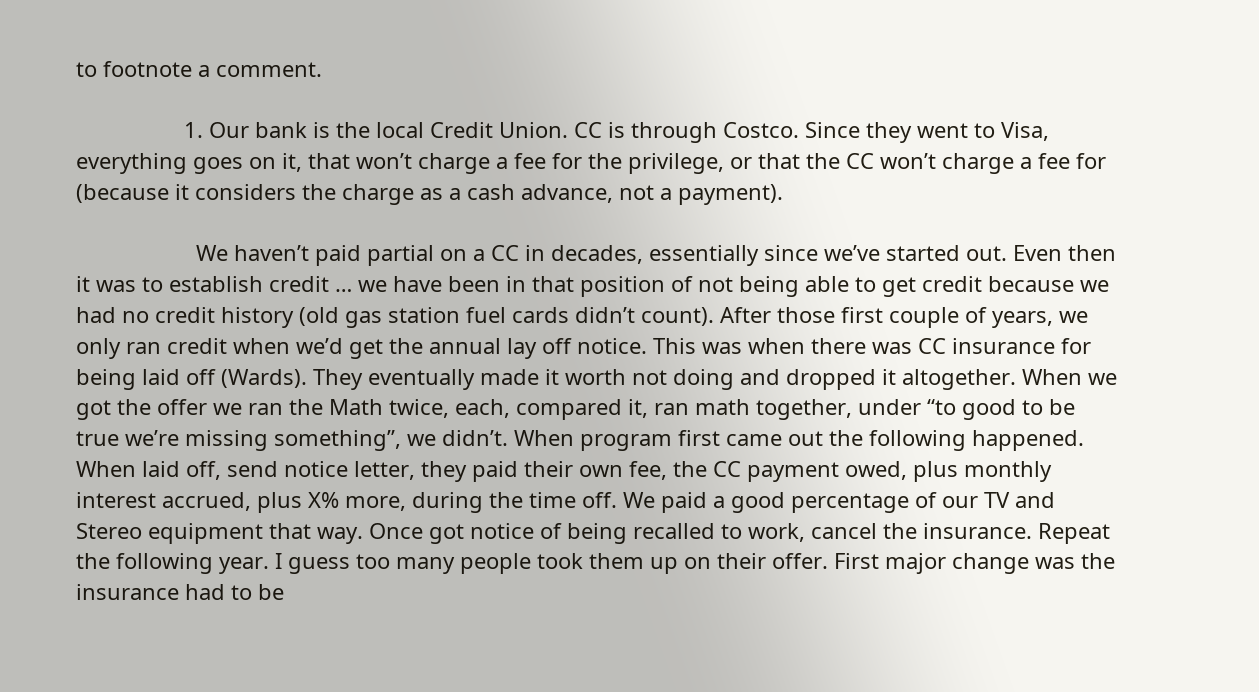to footnote a comment.

                  1. Our bank is the local Credit Union. CC is through Costco. Since they went to Visa, everything goes on it, that won’t charge a fee for the privilege, or that the CC won’t charge a fee for (because it considers the charge as a cash advance, not a payment).

                    We haven’t paid partial on a CC in decades, essentially since we’ve started out. Even then it was to establish credit … we have been in that position of not being able to get credit because we had no credit history (old gas station fuel cards didn’t count). After those first couple of years, we only ran credit when we’d get the annual lay off notice. This was when there was CC insurance for being laid off (Wards). They eventually made it worth not doing and dropped it altogether. When we got the offer we ran the Math twice, each, compared it, ran math together, under “to good to be true we’re missing something”, we didn’t. When program first came out the following happened. When laid off, send notice letter, they paid their own fee, the CC payment owed, plus monthly interest accrued, plus X% more, during the time off. We paid a good percentage of our TV and Stereo equipment that way. Once got notice of being recalled to work, cancel the insurance. Repeat the following year. I guess too many people took them up on their offer. First major change was the insurance had to be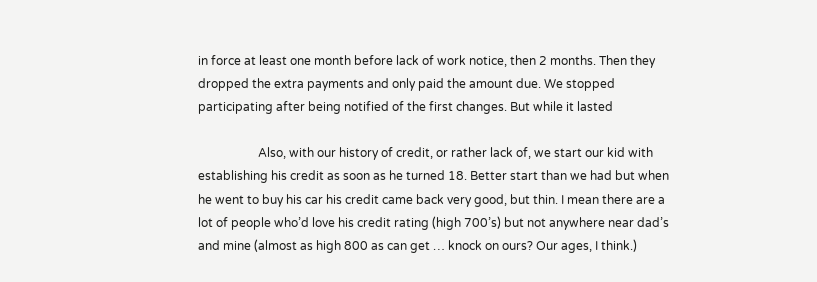in force at least one month before lack of work notice, then 2 months. Then they dropped the extra payments and only paid the amount due. We stopped participating after being notified of the first changes. But while it lasted

                    Also, with our history of credit, or rather lack of, we start our kid with establishing his credit as soon as he turned 18. Better start than we had but when he went to buy his car his credit came back very good, but thin. I mean there are a lot of people who’d love his credit rating (high 700’s) but not anywhere near dad’s and mine (almost as high 800 as can get … knock on ours? Our ages, I think.)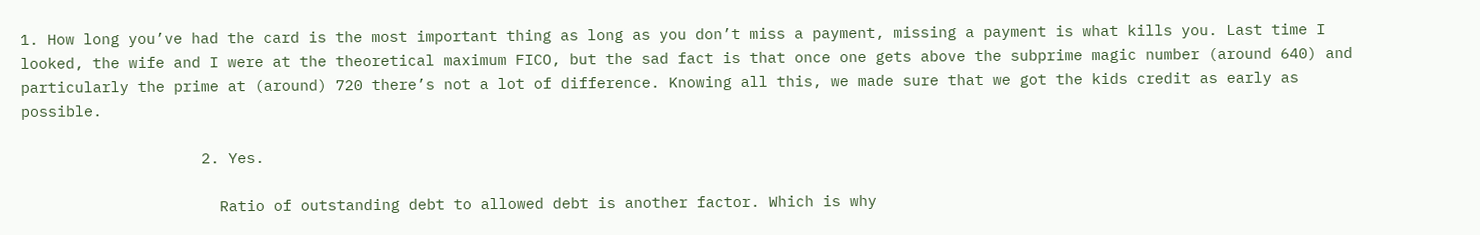1. How long you’ve had the card is the most important thing as long as you don’t miss a payment, missing a payment is what kills you. Last time I looked, the wife and I were at the theoretical maximum FICO, but the sad fact is that once one gets above the subprime magic number (around 640) and particularly the prime at (around) 720 there’s not a lot of difference. Knowing all this, we made sure that we got the kids credit as early as possible.

                    2. Yes.

                      Ratio of outstanding debt to allowed debt is another factor. Which is why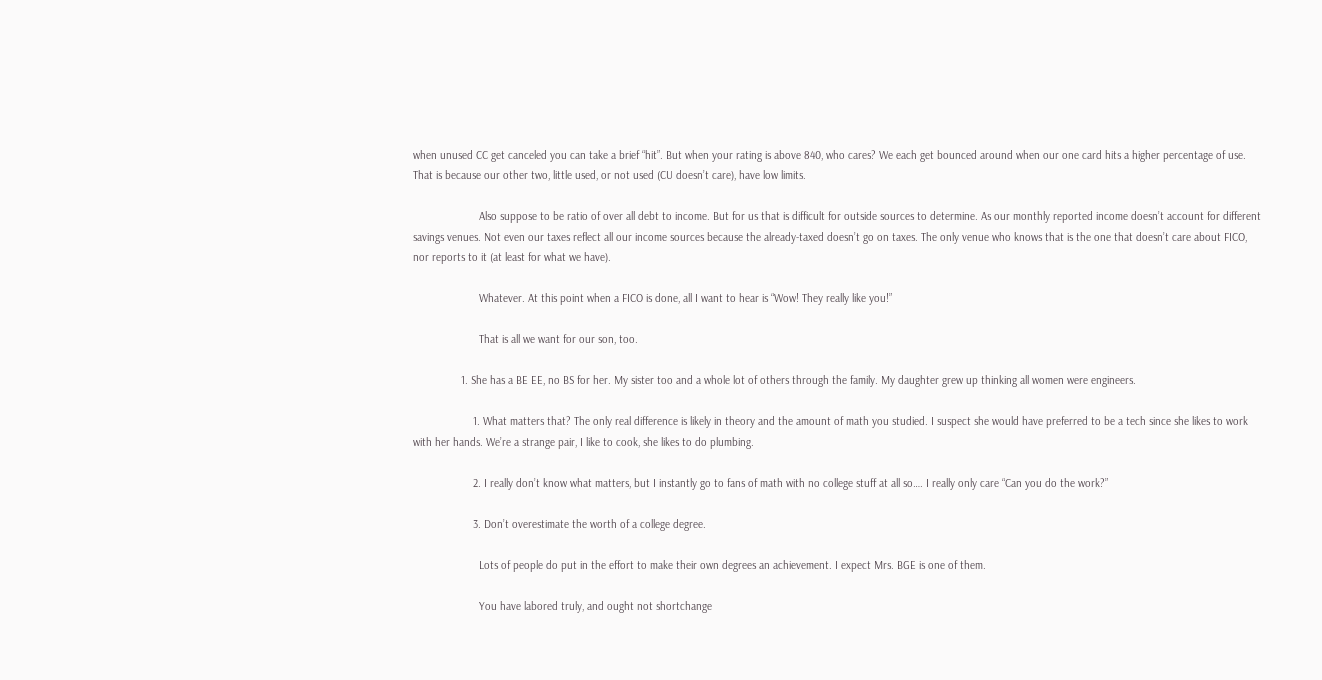when unused CC get canceled you can take a brief “hit”. But when your rating is above 840, who cares? We each get bounced around when our one card hits a higher percentage of use. That is because our other two, little used, or not used (CU doesn’t care), have low limits.

                      Also suppose to be ratio of over all debt to income. But for us that is difficult for outside sources to determine. As our monthly reported income doesn’t account for different savings venues. Not even our taxes reflect all our income sources because the already-taxed doesn’t go on taxes. The only venue who knows that is the one that doesn’t care about FICO, nor reports to it (at least for what we have).

                      Whatever. At this point when a FICO is done, all I want to hear is “Wow! They really like you!”

                      That is all we want for our son, too.

                1. She has a BE EE, no BS for her. My sister too and a whole lot of others through the family. My daughter grew up thinking all women were engineers.

                    1. What matters that? The only real difference is likely in theory and the amount of math you studied. I suspect she would have preferred to be a tech since she likes to work with her hands. We’re a strange pair, I like to cook, she likes to do plumbing.

                    2. I really don’t know what matters, but I instantly go to fans of math with no college stuff at all so…. I really only care “Can you do the work?”

                    3. Don’t overestimate the worth of a college degree.

                      Lots of people do put in the effort to make their own degrees an achievement. I expect Mrs. BGE is one of them.

                      You have labored truly, and ought not shortchange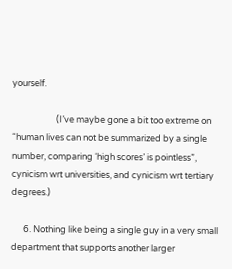yourself.

                      (I’ve maybe gone a bit too extreme on “human lives can not be summarized by a single number, comparing ‘high scores’ is pointless”, cynicism wrt universities, and cynicism wrt tertiary degrees.)

      6. Nothing like being a single guy in a very small department that supports another larger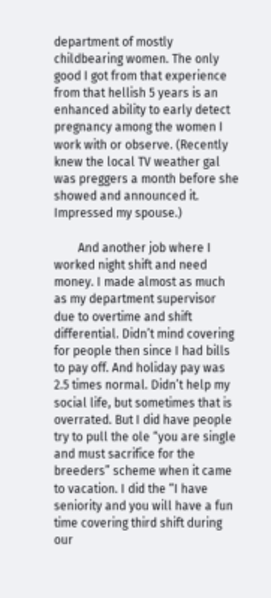department of mostly childbearing women. The only good I got from that experience from that hellish 5 years is an enhanced ability to early detect pregnancy among the women I work with or observe. (Recently knew the local TV weather gal was preggers a month before she showed and announced it. Impressed my spouse.)

        And another job where I worked night shift and need money. I made almost as much as my department supervisor due to overtime and shift differential. Didn’t mind covering for people then since I had bills to pay off. And holiday pay was 2.5 times normal. Didn’t help my social life, but sometimes that is overrated. But I did have people try to pull the ole “you are single and must sacrifice for the breeders” scheme when it came to vacation. I did the “I have seniority and you will have a fun time covering third shift during our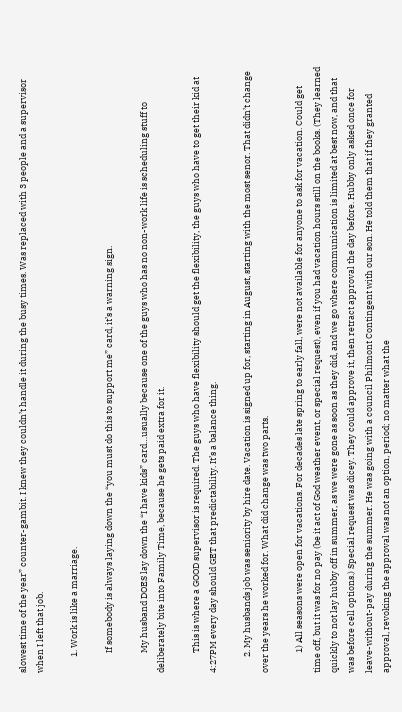slowest time of the year” counter-gambit. I knew they couldn’t handle it during the busy times. Was replaced with 3 people and a supervisor when I left that job.

        1. Work is like a marriage.

          If somebody is always laying down the “you must do this to support me” card, it’s a warning sign.

          My husband DOES lay down the “I have kids” card…usually because one of the guys who has no non-work life is scheduling stuff to deliberately bite into Family Time, because he gets paid extra for it.

          This is where a GOOD supervisor is required. The guys who have flexibility should get the flexibility, the guys who have to get their kid at 4:27PM every day should GET that predictability. It’s a balance thing.

        2. My husbands job was seniority by hire date. Vacation is signed up for, starting in August, starting with the most senor. That didn’t change over the years he worked for. What did change was two parts.

          1) All seasons were open for vacations. For decades late spring to early fall, were not available for anyone to ask for vacation. Could get time off, but it was for no pay (be it act of God weather event, or special request), even if you had vacation hours still on the books. (They learned quickly to not lay hubby off in summer, as we were gone as soon as they did, and we go where communication is limited at best now, and that was before cell options.) Special request was dicey. They could approve it, then retract approval the day before. Hubby only asked once for leave-without-pay during the summer. He was going with a council Philmont Contingent with our son. He told them that if they granted approval, revoking the approval was not an option, period; no matter what the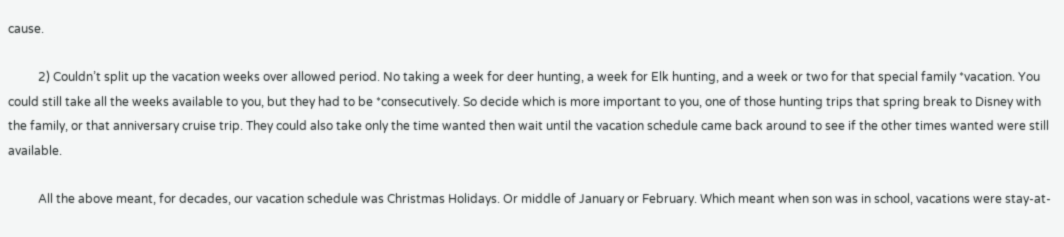cause.

          2) Couldn’t split up the vacation weeks over allowed period. No taking a week for deer hunting, a week for Elk hunting, and a week or two for that special family *vacation. You could still take all the weeks available to you, but they had to be *consecutively. So decide which is more important to you, one of those hunting trips that spring break to Disney with the family, or that anniversary cruise trip. They could also take only the time wanted then wait until the vacation schedule came back around to see if the other times wanted were still available.

          All the above meant, for decades, our vacation schedule was Christmas Holidays. Or middle of January or February. Which meant when son was in school, vacations were stay-at-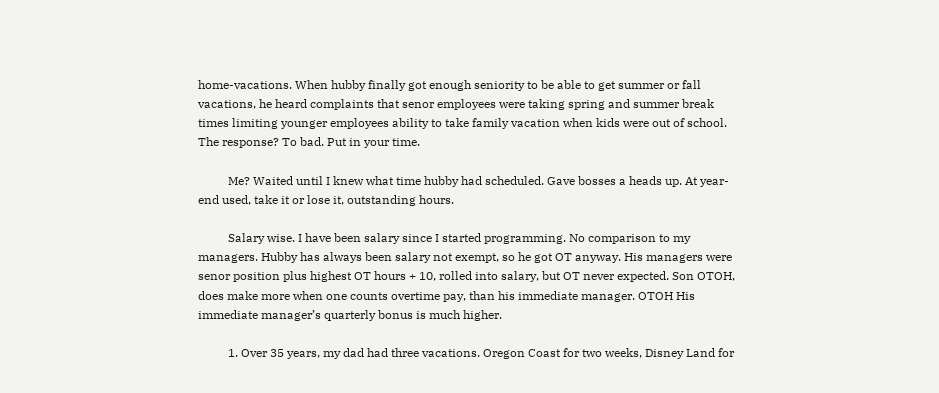home-vacations. When hubby finally got enough seniority to be able to get summer or fall vacations, he heard complaints that senor employees were taking spring and summer break times limiting younger employees ability to take family vacation when kids were out of school. The response? To bad. Put in your time.

          Me? Waited until I knew what time hubby had scheduled. Gave bosses a heads up. At year-end used, take it or lose it, outstanding hours.

          Salary wise. I have been salary since I started programming. No comparison to my managers. Hubby has always been salary not exempt, so he got OT anyway. His managers were senor position plus highest OT hours + 10, rolled into salary, but OT never expected. Son OTOH, does make more when one counts overtime pay, than his immediate manager. OTOH His immediate manager’s quarterly bonus is much higher.

          1. Over 35 years, my dad had three vacations. Oregon Coast for two weeks, Disney Land for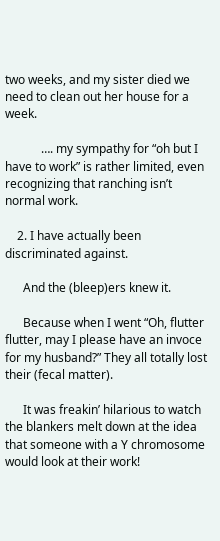two weeks, and my sister died we need to clean out her house for a week.

            …. my sympathy for “oh but I have to work” is rather limited, even recognizing that ranching isn’t normal work.

    2. I have actually been discriminated against.

      And the (bleep)ers knew it.

      Because when I went “Oh, flutter flutter, may I please have an invoce for my husband?” They all totally lost their (fecal matter).

      It was freakin’ hilarious to watch the blankers melt down at the idea that someone with a Y chromosome would look at their work!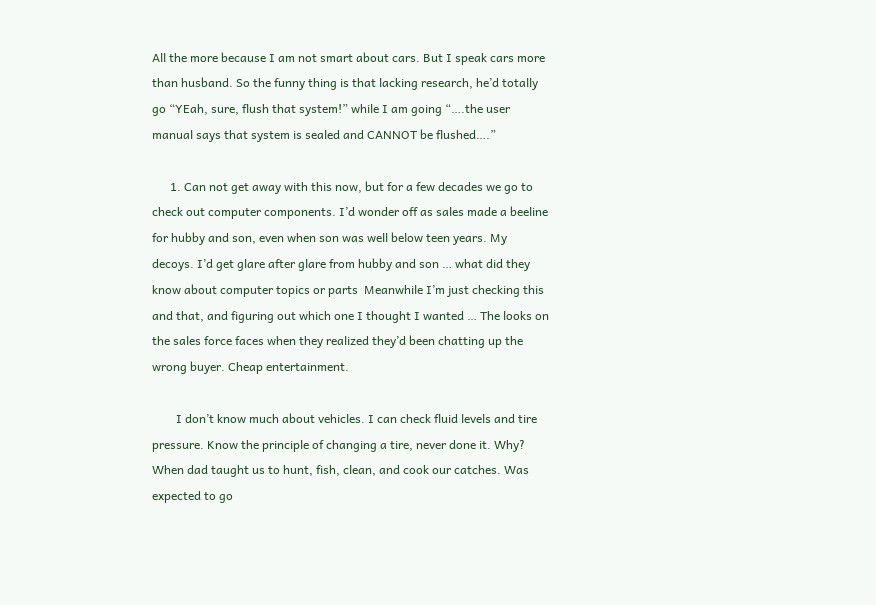All the more because I am not smart about cars. But I speak cars more than husband. So the funny thing is that lacking research, he’d totally go “YEah, sure, flush that system!” while I am going “….the user manual says that system is sealed and CANNOT be flushed….”

      1. Can not get away with this now, but for a few decades we go to check out computer components. I’d wonder off as sales made a beeline for hubby and son, even when son was well below teen years. My decoys. I’d get glare after glare from hubby and son … what did they know about computer topics or parts  Meanwhile I’m just checking this and that, and figuring out which one I thought I wanted … The looks on the sales force faces when they realized they’d been chatting up the wrong buyer. Cheap entertainment.

        I don’t know much about vehicles. I can check fluid levels and tire pressure. Know the principle of changing a tire, never done it. Why? When dad taught us to hunt, fish, clean, and cook our catches. Was expected to go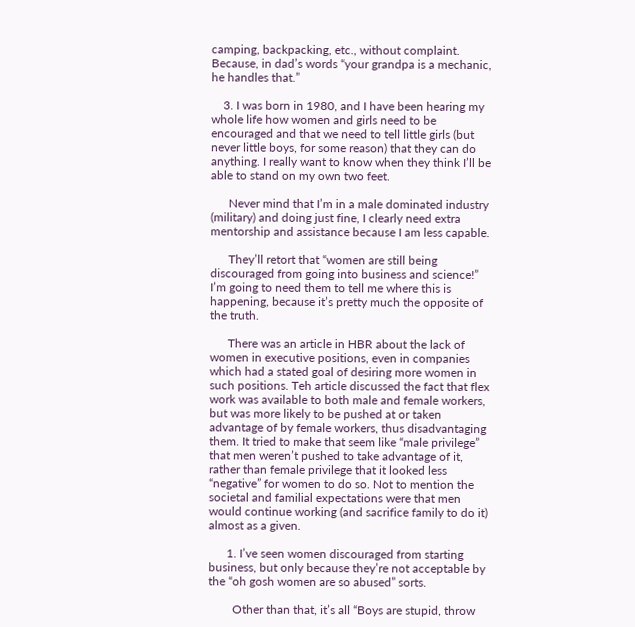camping, backpacking, etc., without complaint. Because, in dad’s words “your grandpa is a mechanic, he handles that.”

    3. I was born in 1980, and I have been hearing my whole life how women and girls need to be encouraged and that we need to tell little girls (but never little boys, for some reason) that they can do anything. I really want to know when they think I’ll be able to stand on my own two feet.

      Never mind that I’m in a male dominated industry (military) and doing just fine, I clearly need extra mentorship and assistance because I am less capable.

      They’ll retort that “women are still being discouraged from going into business and science!” I’m going to need them to tell me where this is happening, because it’s pretty much the opposite of the truth.

      There was an article in HBR about the lack of women in executive positions, even in companies which had a stated goal of desiring more women in such positions. Teh article discussed the fact that flex work was available to both male and female workers, but was more likely to be pushed at or taken advantage of by female workers, thus disadvantaging them. It tried to make that seem like “male privilege” that men weren’t pushed to take advantage of it, rather than female privilege that it looked less “negative” for women to do so. Not to mention the societal and familial expectations were that men would continue working (and sacrifice family to do it) almost as a given.

      1. I’ve seen women discouraged from starting business, but only because they’re not acceptable by the “oh gosh women are so abused” sorts.

        Other than that, it’s all “Boys are stupid, throw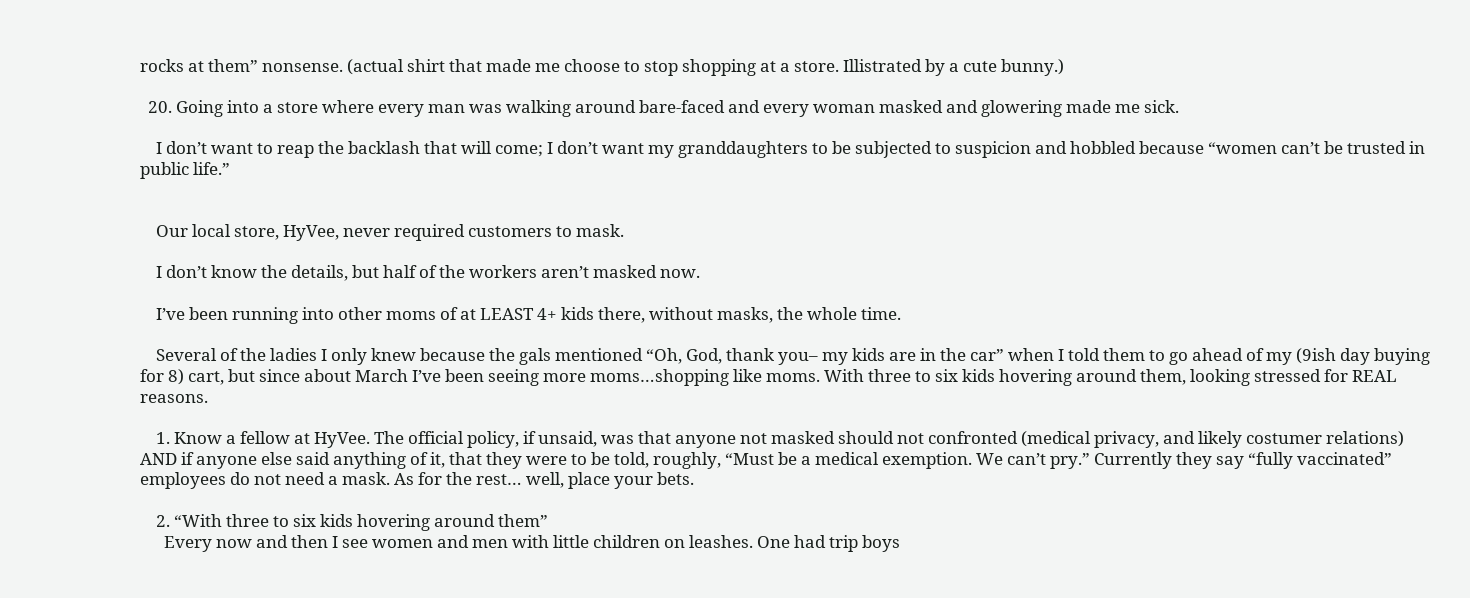rocks at them” nonsense. (actual shirt that made me choose to stop shopping at a store. Illistrated by a cute bunny.)

  20. Going into a store where every man was walking around bare-faced and every woman masked and glowering made me sick.

    I don’t want to reap the backlash that will come; I don’t want my granddaughters to be subjected to suspicion and hobbled because “women can’t be trusted in public life.”


    Our local store, HyVee, never required customers to mask.

    I don’t know the details, but half of the workers aren’t masked now.

    I’ve been running into other moms of at LEAST 4+ kids there, without masks, the whole time.

    Several of the ladies I only knew because the gals mentioned “Oh, God, thank you– my kids are in the car” when I told them to go ahead of my (9ish day buying for 8) cart, but since about March I’ve been seeing more moms…shopping like moms. With three to six kids hovering around them, looking stressed for REAL reasons.

    1. Know a fellow at HyVee. The official policy, if unsaid, was that anyone not masked should not confronted (medical privacy, and likely costumer relations) AND if anyone else said anything of it, that they were to be told, roughly, “Must be a medical exemption. We can’t pry.” Currently they say “fully vaccinated” employees do not need a mask. As for the rest… well, place your bets.

    2. “With three to six kids hovering around them”
      Every now and then I see women and men with little children on leashes. One had trip boys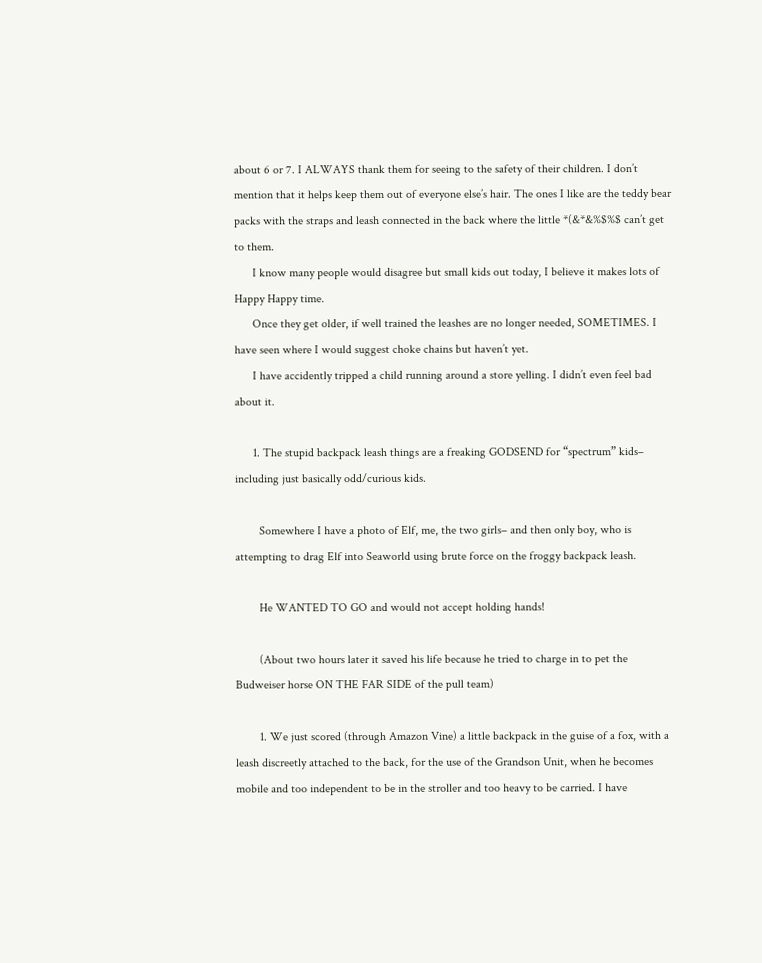about 6 or 7. I ALWAYS thank them for seeing to the safety of their children. I don’t mention that it helps keep them out of everyone else’s hair. The ones I like are the teddy bear packs with the straps and leash connected in the back where the little *(&*&%$%$ can’t get to them.
      I know many people would disagree but small kids out today, I believe it makes lots of Happy Happy time.
      Once they get older, if well trained the leashes are no longer needed, SOMETIMES. I have seen where I would suggest choke chains but haven’t yet.
      I have accidently tripped a child running around a store yelling. I didn’t even feel bad about it.

      1. The stupid backpack leash things are a freaking GODSEND for “spectrum” kids– including just basically odd/curious kids.

        Somewhere I have a photo of Elf, me, the two girls– and then only boy, who is attempting to drag Elf into Seaworld using brute force on the froggy backpack leash.

        He WANTED TO GO and would not accept holding hands!

        (About two hours later it saved his life because he tried to charge in to pet the Budweiser horse ON THE FAR SIDE of the pull team)

        1. We just scored (through Amazon Vine) a little backpack in the guise of a fox, with a leash discreetly attached to the back, for the use of the Grandson Unit, when he becomes mobile and too independent to be in the stroller and too heavy to be carried. I have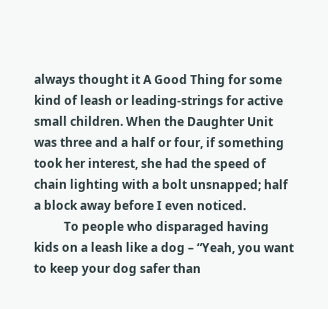always thought it A Good Thing for some kind of leash or leading-strings for active small children. When the Daughter Unit was three and a half or four, if something took her interest, she had the speed of chain lighting with a bolt unsnapped; half a block away before I even noticed.
          To people who disparaged having kids on a leash like a dog – “Yeah, you want to keep your dog safer than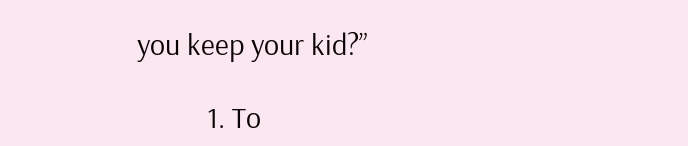you keep your kid?”

          1. To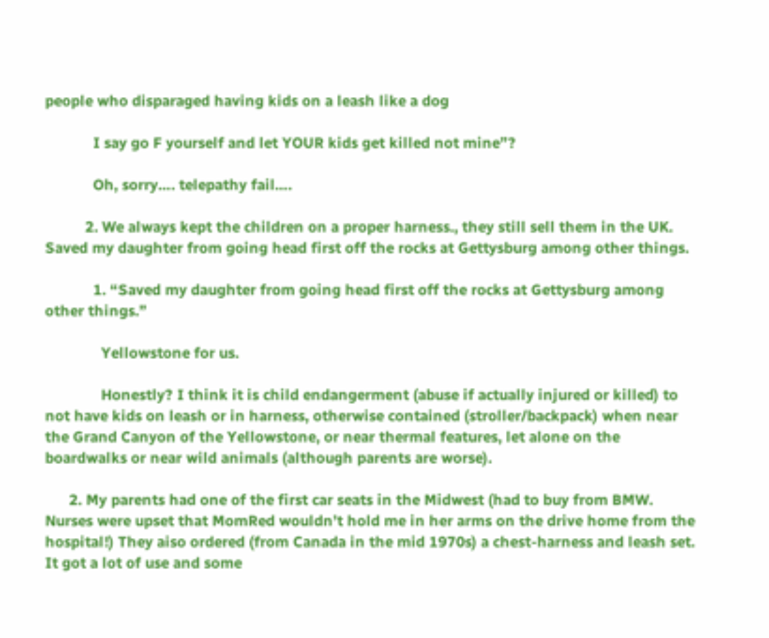people who disparaged having kids on a leash like a dog

            I say go F yourself and let YOUR kids get killed not mine”?

            Oh, sorry…. telepathy fail….

          2. We always kept the children on a proper harness., they still sell them in the UK. Saved my daughter from going head first off the rocks at Gettysburg among other things.

            1. “Saved my daughter from going head first off the rocks at Gettysburg among other things.”

              Yellowstone for us.

              Honestly? I think it is child endangerment (abuse if actually injured or killed) to not have kids on leash or in harness, otherwise contained (stroller/backpack) when near the Grand Canyon of the Yellowstone, or near thermal features, let alone on the boardwalks or near wild animals (although parents are worse).

      2. My parents had one of the first car seats in the Midwest (had to buy from BMW. Nurses were upset that MomRed wouldn’t hold me in her arms on the drive home from the hospital!) They aiso ordered (from Canada in the mid 1970s) a chest-harness and leash set. It got a lot of use and some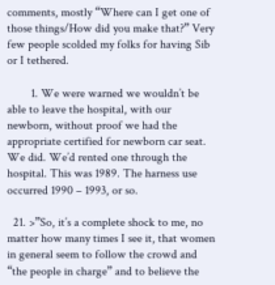comments, mostly “Where can I get one of those things/How did you make that?” Very few people scolded my folks for having Sib or I tethered.

        1. We were warned we wouldn’t be able to leave the hospital, with our newborn, without proof we had the appropriate certified for newborn car seat. We did. We’d rented one through the hospital. This was 1989. The harness use occurred 1990 – 1993, or so.

  21. >”So, it’s a complete shock to me, no matter how many times I see it, that women in general seem to follow the crowd and “the people in charge” and to believe the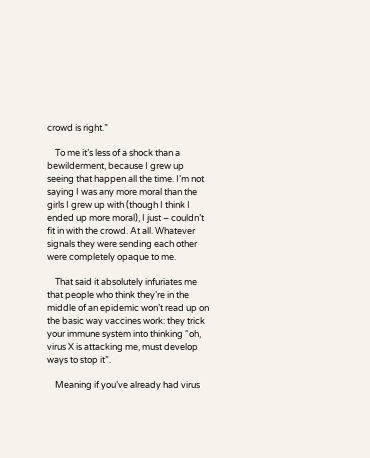crowd is right.”

    To me it’s less of a shock than a bewilderment, because I grew up seeing that happen all the time. I’m not saying I was any more moral than the girls I grew up with (though I think I ended up more moral), I just – couldn’t fit in with the crowd. At all. Whatever signals they were sending each other were completely opaque to me.

    That said it absolutely infuriates me that people who think they’re in the middle of an epidemic won’t read up on the basic way vaccines work: they trick your immune system into thinking “oh, virus X is attacking me, must develop ways to stop it”.

    Meaning if you’ve already had virus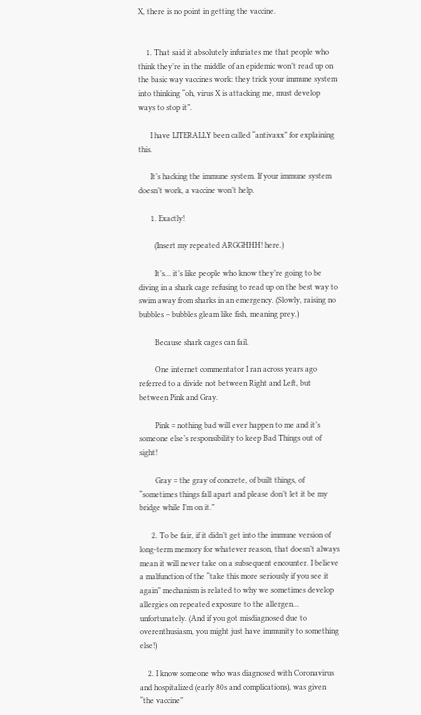X, there is no point in getting the vaccine.


    1. That said it absolutely infuriates me that people who think they’re in the middle of an epidemic won’t read up on the basic way vaccines work: they trick your immune system into thinking “oh, virus X is attacking me, must develop ways to stop it”.

      I have LITERALLY been called “antivaxx” for explaining this.

      It’s hacking the immune system. If your immune system doesn’t work, a vaccine won’t help.

      1. Exactly!

        (Insert my repeated ARGGHHH! here.)

        It’s… it’s like people who know they’re going to be diving in a shark cage refusing to read up on the best way to swim away from sharks in an emergency. (Slowly, raising no bubbles – bubbles gleam like fish, meaning prey.)

        Because shark cages can fail.

        One internet commentator I ran across years ago referred to a divide not between Right and Left, but between Pink and Gray.

        Pink = nothing bad will ever happen to me and it’s someone else’s responsibility to keep Bad Things out of sight!

        Gray = the gray of concrete, of built things, of “sometimes things fall apart and please don’t let it be my bridge while I’m on it.”

      2. To be fair, if it didn’t get into the immune version of long-term memory for whatever reason, that doesn’t always mean it will never take on a subsequent encounter. I believe a malfunction of the “take this more seriously if you see it again” mechanism is related to why we sometimes develop allergies on repeated exposure to the allergen… unfortunately. (And if you got misdiagnosed due to overenthusiasm, you might just have immunity to something else!)

    2. I know someone who was diagnosed with Coronavirus and hospitalized (early 80s and complications), was given “the vaccine”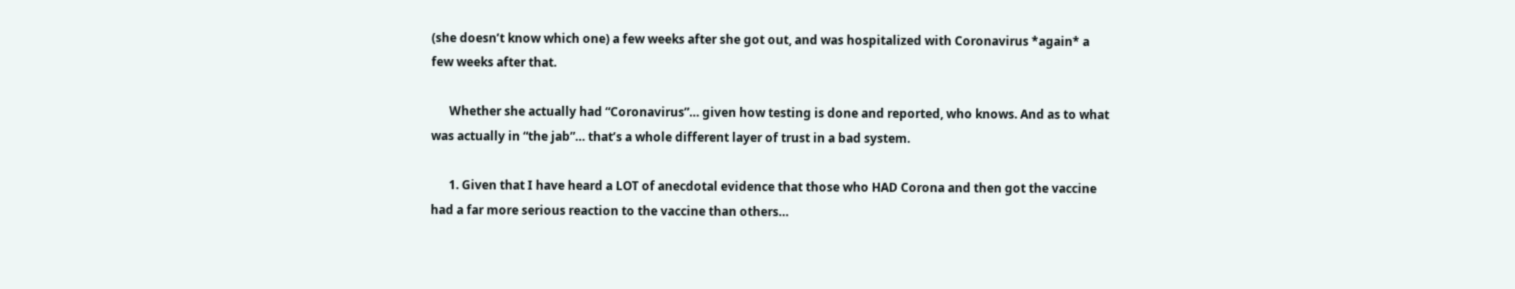(she doesn’t know which one) a few weeks after she got out, and was hospitalized with Coronavirus *again* a few weeks after that.

      Whether she actually had “Coronavirus”… given how testing is done and reported, who knows. And as to what was actually in “the jab”… that’s a whole different layer of trust in a bad system.

      1. Given that I have heard a LOT of anecdotal evidence that those who HAD Corona and then got the vaccine had a far more serious reaction to the vaccine than others…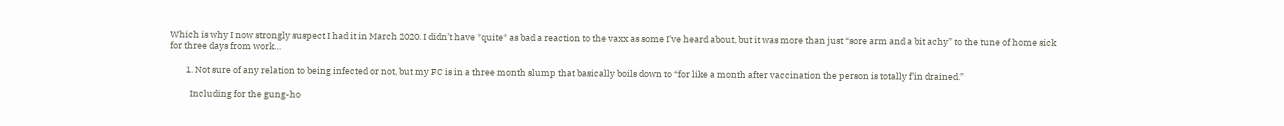Which is why I now strongly suspect I had it in March 2020. I didn’t have *quite* as bad a reaction to the vaxx as some I’ve heard about, but it was more than just “sore arm and a bit achy” to the tune of home sick for three days from work…

        1. Not sure of any relation to being infected or not, but my FC is in a three month slump that basically boils down to “for like a month after vaccination the person is totally f’in drained.”

          Including for the gung-ho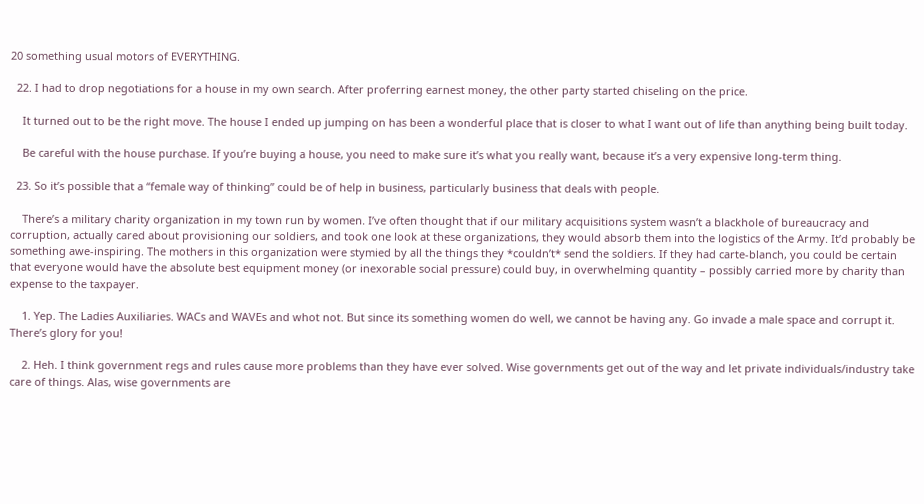20 something usual motors of EVERYTHING.

  22. I had to drop negotiations for a house in my own search. After proferring earnest money, the other party started chiseling on the price.

    It turned out to be the right move. The house I ended up jumping on has been a wonderful place that is closer to what I want out of life than anything being built today.

    Be careful with the house purchase. If you’re buying a house, you need to make sure it’s what you really want, because it’s a very expensive long-term thing.

  23. So it’s possible that a “female way of thinking” could be of help in business, particularly business that deals with people.

    There’s a military charity organization in my town run by women. I’ve often thought that if our military acquisitions system wasn’t a blackhole of bureaucracy and corruption, actually cared about provisioning our soldiers, and took one look at these organizations, they would absorb them into the logistics of the Army. It’d probably be something awe-inspiring. The mothers in this organization were stymied by all the things they *couldn’t* send the soldiers. If they had carte-blanch, you could be certain that everyone would have the absolute best equipment money (or inexorable social pressure) could buy, in overwhelming quantity – possibly carried more by charity than expense to the taxpayer.

    1. Yep. The Ladies Auxiliaries. WACs and WAVEs and whot not. But since its something women do well, we cannot be having any. Go invade a male space and corrupt it. There’s glory for you!

    2. Heh. I think government regs and rules cause more problems than they have ever solved. Wise governments get out of the way and let private individuals/industry take care of things. Alas, wise governments are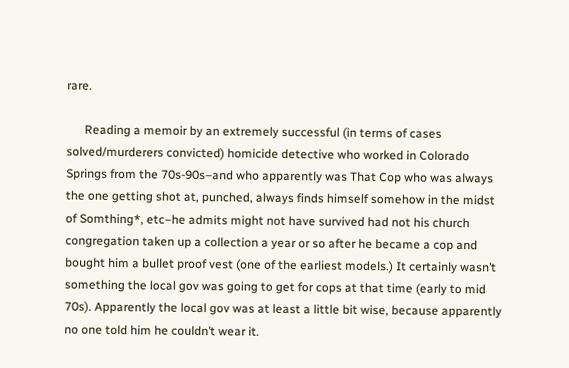rare.

      Reading a memoir by an extremely successful (in terms of cases solved/murderers convicted) homicide detective who worked in Colorado Springs from the 70s-90s–and who apparently was That Cop who was always the one getting shot at, punched, always finds himself somehow in the midst of Somthing*, etc–he admits might not have survived had not his church congregation taken up a collection a year or so after he became a cop and bought him a bullet proof vest (one of the earliest models.) It certainly wasn’t something the local gov was going to get for cops at that time (early to mid 70s). Apparently the local gov was at least a little bit wise, because apparently no one told him he couldn’t wear it.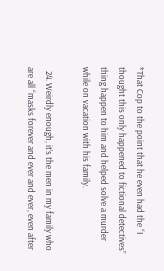*That Cop to the point that he even had the “I thought this only happened to fictional detectives” thing happen to him and helped solve a murder while on vacation with his family.

  24. Weirdly enough, it’s the men in my family who are all “masks forever and ever and ever, even after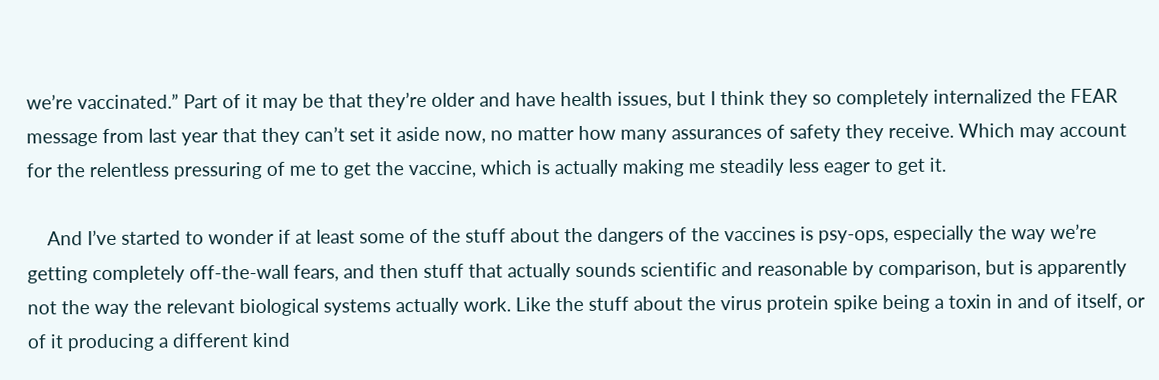we’re vaccinated.” Part of it may be that they’re older and have health issues, but I think they so completely internalized the FEAR message from last year that they can’t set it aside now, no matter how many assurances of safety they receive. Which may account for the relentless pressuring of me to get the vaccine, which is actually making me steadily less eager to get it.

    And I’ve started to wonder if at least some of the stuff about the dangers of the vaccines is psy-ops, especially the way we’re getting completely off-the-wall fears, and then stuff that actually sounds scientific and reasonable by comparison, but is apparently not the way the relevant biological systems actually work. Like the stuff about the virus protein spike being a toxin in and of itself, or of it producing a different kind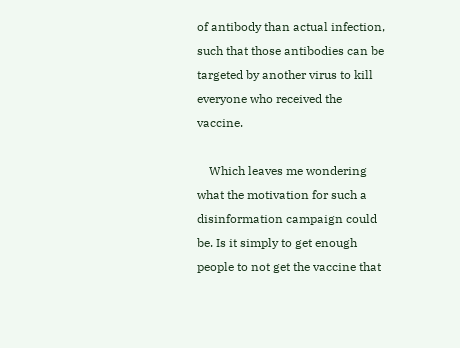of antibody than actual infection, such that those antibodies can be targeted by another virus to kill everyone who received the vaccine.

    Which leaves me wondering what the motivation for such a disinformation campaign could be. Is it simply to get enough people to not get the vaccine that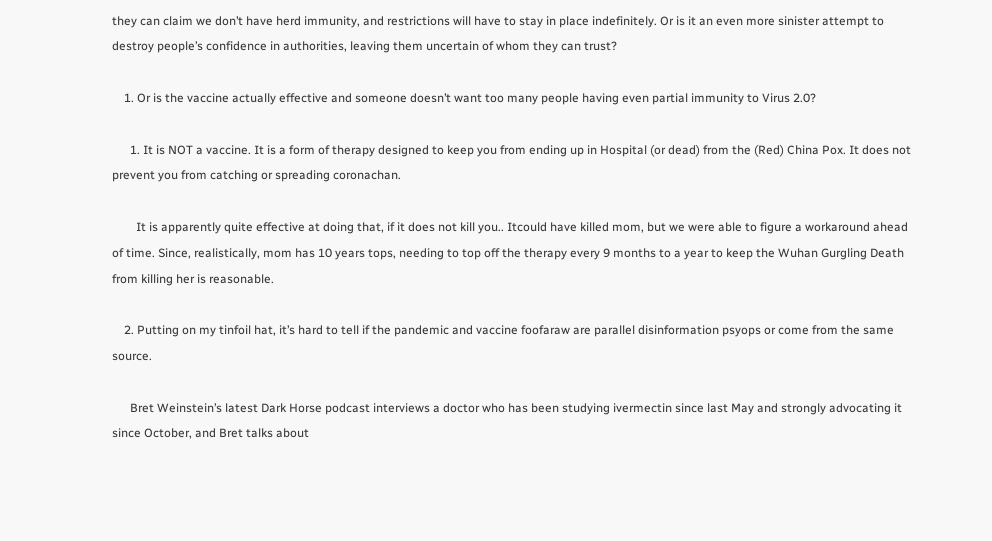they can claim we don’t have herd immunity, and restrictions will have to stay in place indefinitely. Or is it an even more sinister attempt to destroy people’s confidence in authorities, leaving them uncertain of whom they can trust?

    1. Or is the vaccine actually effective and someone doesn’t want too many people having even partial immunity to Virus 2.0?

      1. It is NOT a vaccine. It is a form of therapy designed to keep you from ending up in Hospital (or dead) from the (Red) China Pox. It does not prevent you from catching or spreading coronachan.

        It is apparently quite effective at doing that, if it does not kill you.. Itcould have killed mom, but we were able to figure a workaround ahead of time. Since, realistically, mom has 10 years tops, needing to top off the therapy every 9 months to a year to keep the Wuhan Gurgling Death from killing her is reasonable.

    2. Putting on my tinfoil hat, it’s hard to tell if the pandemic and vaccine foofaraw are parallel disinformation psyops or come from the same source.

      Bret Weinstein’s latest Dark Horse podcast interviews a doctor who has been studying ivermectin since last May and strongly advocating it since October, and Bret talks about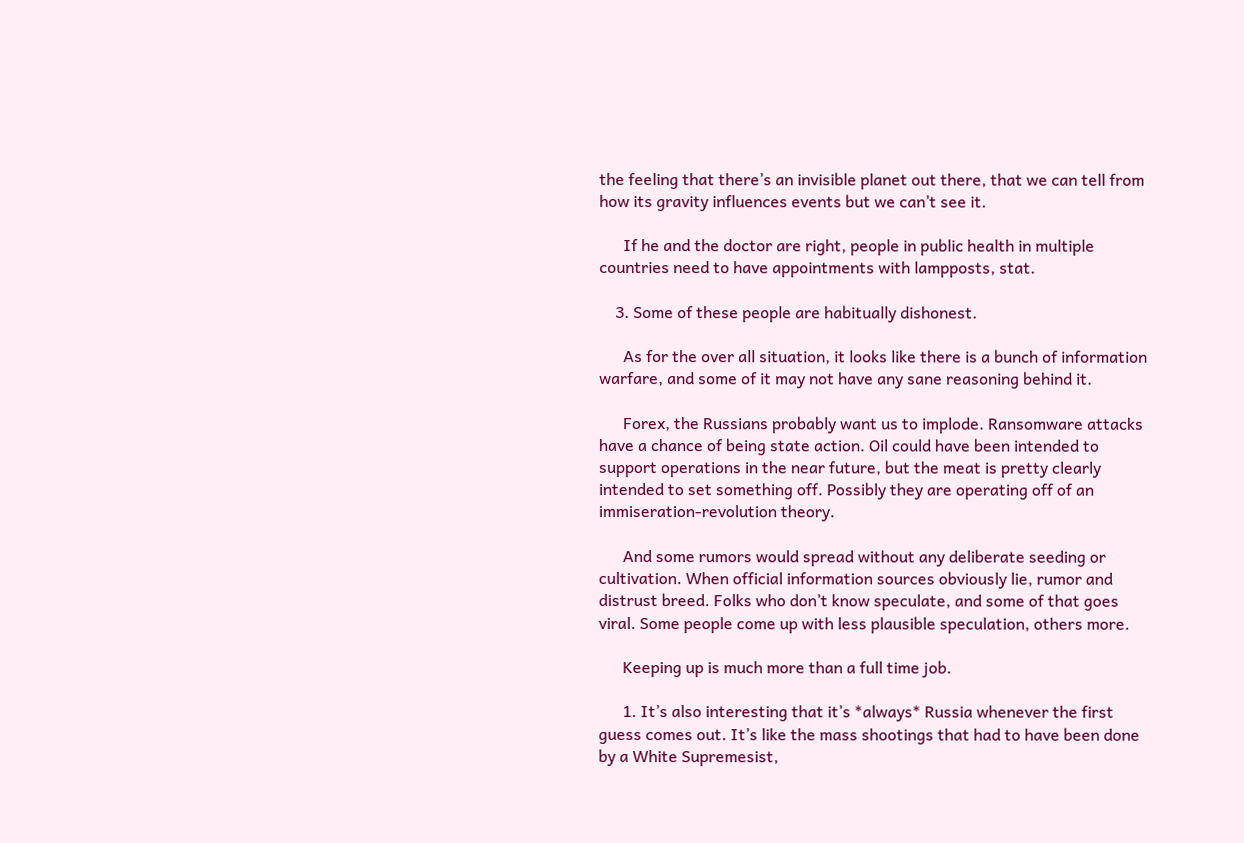the feeling that there’s an invisible planet out there, that we can tell from how its gravity influences events but we can’t see it.

      If he and the doctor are right, people in public health in multiple countries need to have appointments with lampposts, stat.

    3. Some of these people are habitually dishonest.

      As for the over all situation, it looks like there is a bunch of information warfare, and some of it may not have any sane reasoning behind it.

      Forex, the Russians probably want us to implode. Ransomware attacks have a chance of being state action. Oil could have been intended to support operations in the near future, but the meat is pretty clearly intended to set something off. Possibly they are operating off of an immiseration-revolution theory.

      And some rumors would spread without any deliberate seeding or cultivation. When official information sources obviously lie, rumor and distrust breed. Folks who don’t know speculate, and some of that goes viral. Some people come up with less plausible speculation, others more.

      Keeping up is much more than a full time job.

      1. It’s also interesting that it’s *always* Russia whenever the first guess comes out. It’s like the mass shootings that had to have been done by a White Supremesist,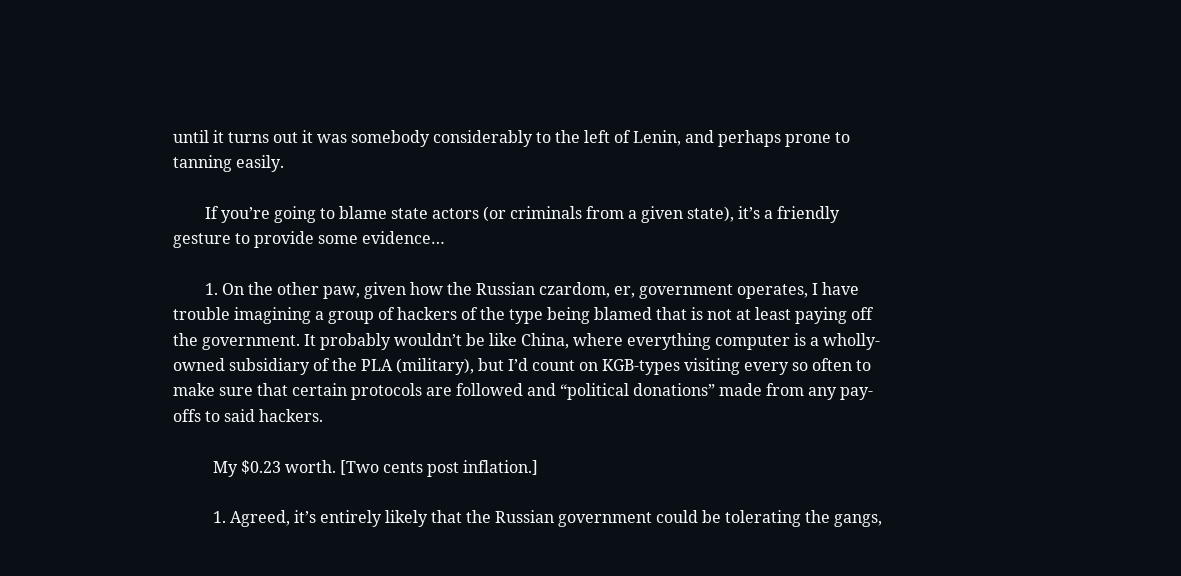until it turns out it was somebody considerably to the left of Lenin, and perhaps prone to tanning easily.

        If you’re going to blame state actors (or criminals from a given state), it’s a friendly gesture to provide some evidence…

        1. On the other paw, given how the Russian czardom, er, government operates, I have trouble imagining a group of hackers of the type being blamed that is not at least paying off the government. It probably wouldn’t be like China, where everything computer is a wholly-owned subsidiary of the PLA (military), but I’d count on KGB-types visiting every so often to make sure that certain protocols are followed and “political donations” made from any pay-offs to said hackers.

          My $0.23 worth. [Two cents post inflation.]

          1. Agreed, it’s entirely likely that the Russian government could be tolerating the gangs,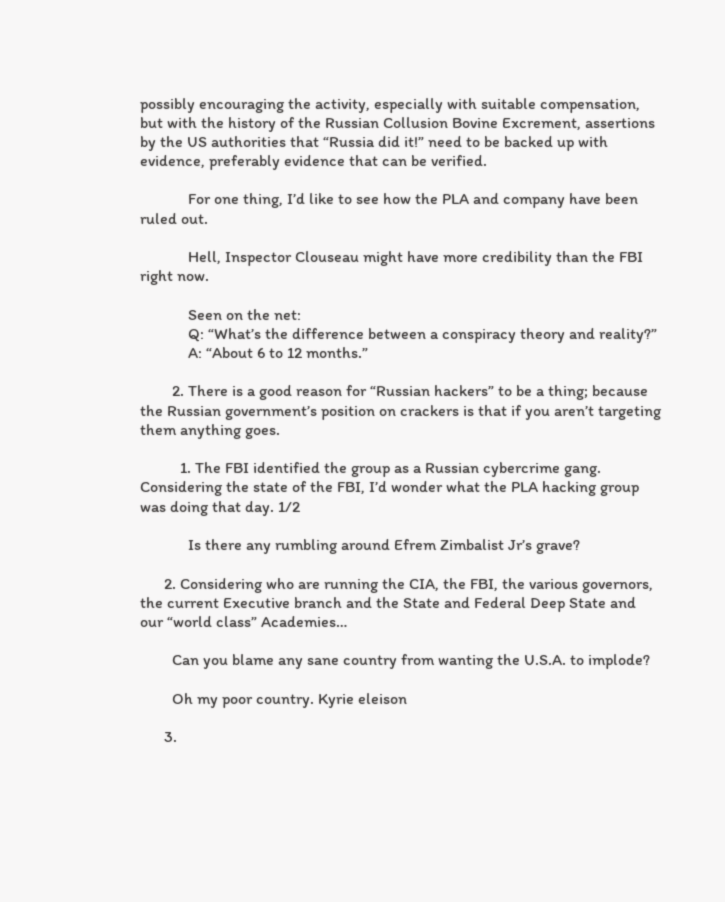possibly encouraging the activity, especially with suitable compensation, but with the history of the Russian Collusion Bovine Excrement, assertions by the US authorities that “Russia did it!” need to be backed up with evidence, preferably evidence that can be verified.

            For one thing, I’d like to see how the PLA and company have been ruled out.

            Hell, Inspector Clouseau might have more credibility than the FBI right now.

            Seen on the net:
            Q: “What’s the difference between a conspiracy theory and reality?”
            A: “About 6 to 12 months.”

        2. There is a good reason for “Russian hackers” to be a thing; because the Russian government’s position on crackers is that if you aren’t targeting them anything goes.

          1. The FBI identified the group as a Russian cybercrime gang. Considering the state of the FBI, I’d wonder what the PLA hacking group was doing that day. 1/2

            Is there any rumbling around Efrem Zimbalist Jr’s grave?

      2. Considering who are running the CIA, the FBI, the various governors, the current Executive branch and the State and Federal Deep State and our “world class” Academies…

        Can you blame any sane country from wanting the U.S.A. to implode?

        Oh my poor country. Kyrie eleison

      3.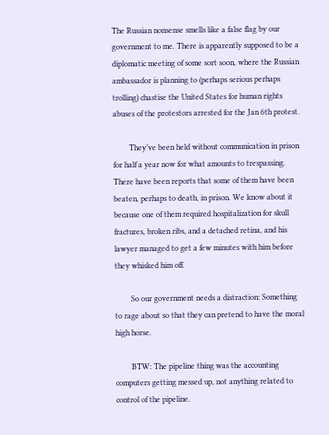The Russian nonsense smells like a false flag by our government to me. There is apparently supposed to be a diplomatic meeting of some sort soon, where the Russian ambassador is planning to (perhaps serious perhaps trolling) chastise the United States for human rights abuses of the protestors arrested for the Jan 6th protest.

        They’ve been held without communication in prison for half a year now for what amounts to trespassing. There have been reports that some of them have been beaten, perhaps to death, in prison. We know about it because one of them required hospitalization for skull fractures, broken ribs, and a detached retina, and his lawyer managed to get a few minutes with him before they whisked him off.

        So our government needs a distraction: Something to rage about so that they can pretend to have the moral high horse.

        BTW: The pipeline thing was the accounting computers getting messed up, not anything related to control of the pipeline.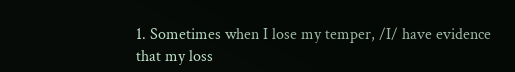1. Sometimes when I lose my temper, /I/ have evidence that my loss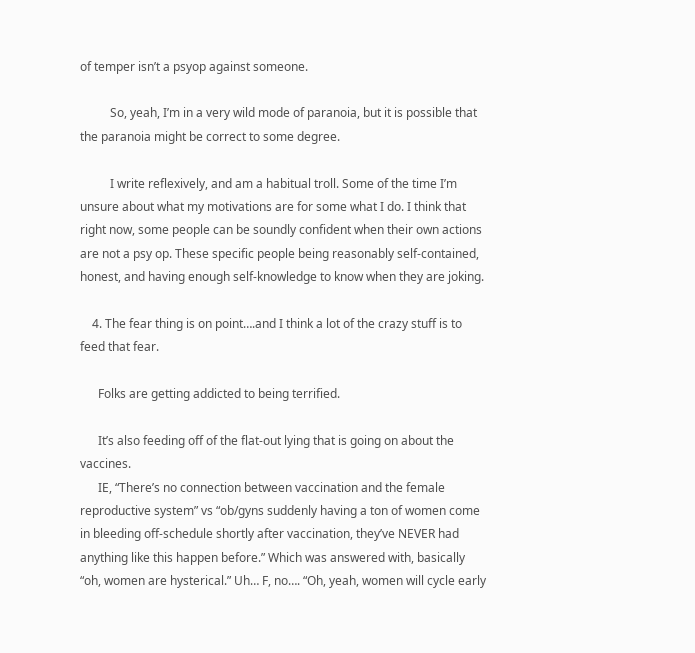of temper isn’t a psyop against someone.

          So, yeah, I’m in a very wild mode of paranoia, but it is possible that the paranoia might be correct to some degree.

          I write reflexively, and am a habitual troll. Some of the time I’m unsure about what my motivations are for some what I do. I think that right now, some people can be soundly confident when their own actions are not a psy op. These specific people being reasonably self-contained, honest, and having enough self-knowledge to know when they are joking.

    4. The fear thing is on point….and I think a lot of the crazy stuff is to feed that fear.

      Folks are getting addicted to being terrified.

      It’s also feeding off of the flat-out lying that is going on about the vaccines.
      IE, “There’s no connection between vaccination and the female reproductive system” vs “ob/gyns suddenly having a ton of women come in bleeding off-schedule shortly after vaccination, they’ve NEVER had anything like this happen before.” Which was answered with, basically “oh, women are hysterical.” Uh… F, no…. “Oh, yeah, women will cycle early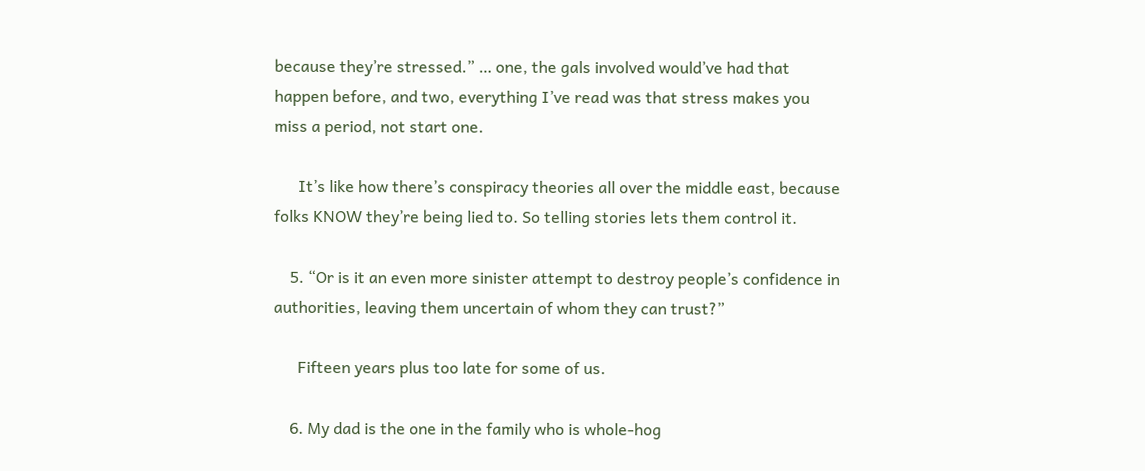because they’re stressed.” … one, the gals involved would’ve had that happen before, and two, everything I’ve read was that stress makes you miss a period, not start one.

      It’s like how there’s conspiracy theories all over the middle east, because folks KNOW they’re being lied to. So telling stories lets them control it.

    5. “Or is it an even more sinister attempt to destroy people’s confidence in authorities, leaving them uncertain of whom they can trust?”

      Fifteen years plus too late for some of us.

    6. My dad is the one in the family who is whole-hog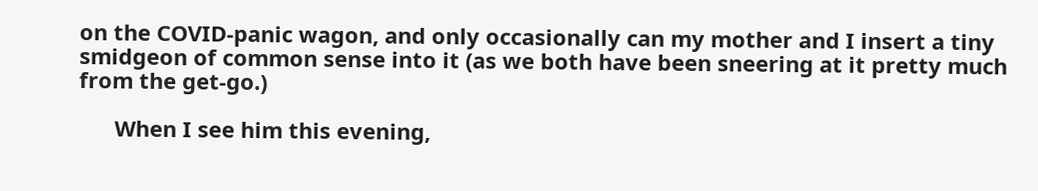on the COVID-panic wagon, and only occasionally can my mother and I insert a tiny smidgeon of common sense into it (as we both have been sneering at it pretty much from the get-go.)

      When I see him this evening,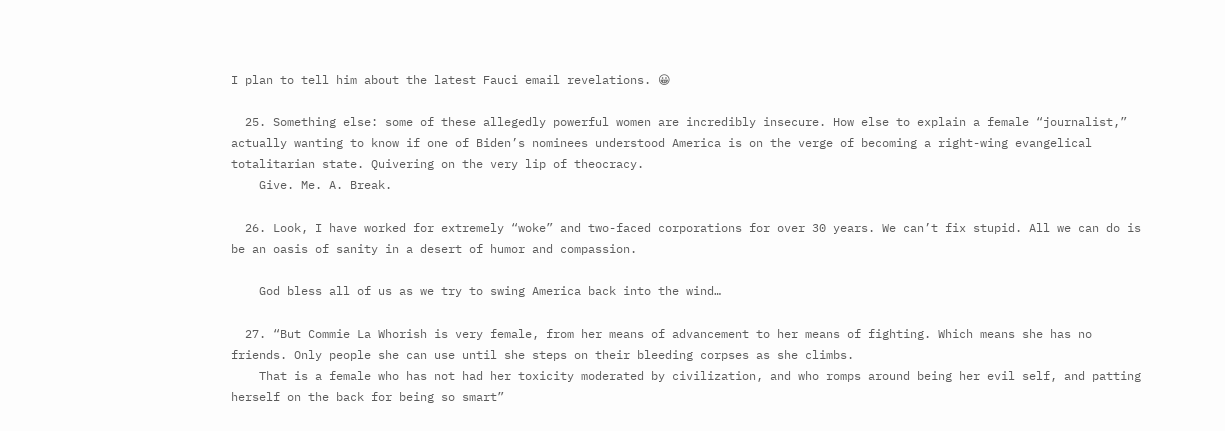I plan to tell him about the latest Fauci email revelations. 😀

  25. Something else: some of these allegedly powerful women are incredibly insecure. How else to explain a female “journalist,” actually wanting to know if one of Biden’s nominees understood America is on the verge of becoming a right-wing evangelical totalitarian state. Quivering on the very lip of theocracy.
    Give. Me. A. Break.

  26. Look, I have worked for extremely “woke” and two-faced corporations for over 30 years. We can’t fix stupid. All we can do is be an oasis of sanity in a desert of humor and compassion.

    God bless all of us as we try to swing America back into the wind…

  27. “But Commie La Whorish is very female, from her means of advancement to her means of fighting. Which means she has no friends. Only people she can use until she steps on their bleeding corpses as she climbs.
    That is a female who has not had her toxicity moderated by civilization, and who romps around being her evil self, and patting herself on the back for being so smart”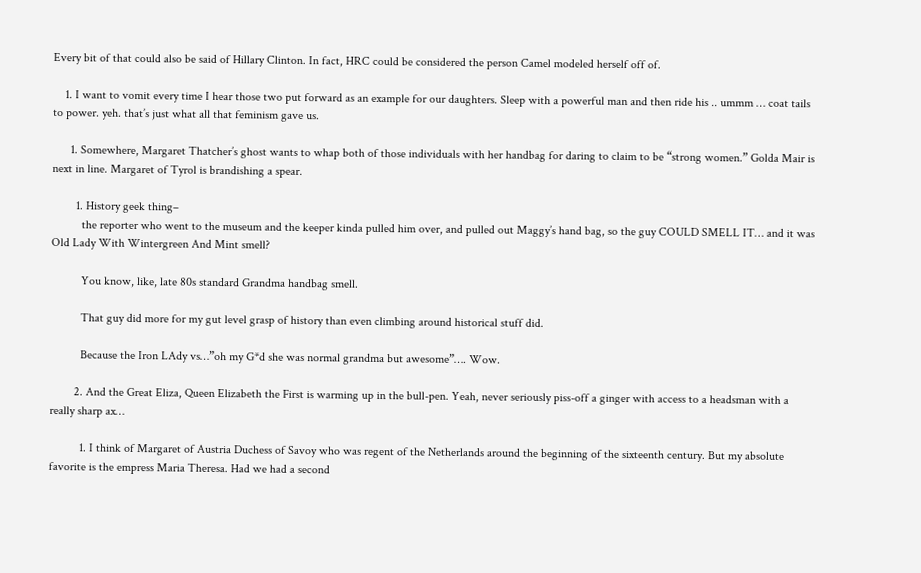Every bit of that could also be said of Hillary Clinton. In fact, HRC could be considered the person Camel modeled herself off of.

    1. I want to vomit every time I hear those two put forward as an example for our daughters. Sleep with a powerful man and then ride his .. ummm … coat tails to power. yeh. that’s just what all that feminism gave us.

      1. Somewhere, Margaret Thatcher’s ghost wants to whap both of those individuals with her handbag for daring to claim to be “strong women.” Golda Mair is next in line. Margaret of Tyrol is brandishing a spear.

        1. History geek thing–
          the reporter who went to the museum and the keeper kinda pulled him over, and pulled out Maggy’s hand bag, so the guy COULD SMELL IT… and it was Old Lady With Wintergreen And Mint smell?

          You know, like, late 80s standard Grandma handbag smell.

          That guy did more for my gut level grasp of history than even climbing around historical stuff did.

          Because the Iron LAdy vs…”oh my G*d she was normal grandma but awesome”…. Wow.

        2. And the Great Eliza, Queen Elizabeth the First is warming up in the bull-pen. Yeah, never seriously piss-off a ginger with access to a headsman with a really sharp ax…

          1. I think of Margaret of Austria Duchess of Savoy who was regent of the Netherlands around the beginning of the sixteenth century. But my absolute favorite is the empress Maria Theresa. Had we had a second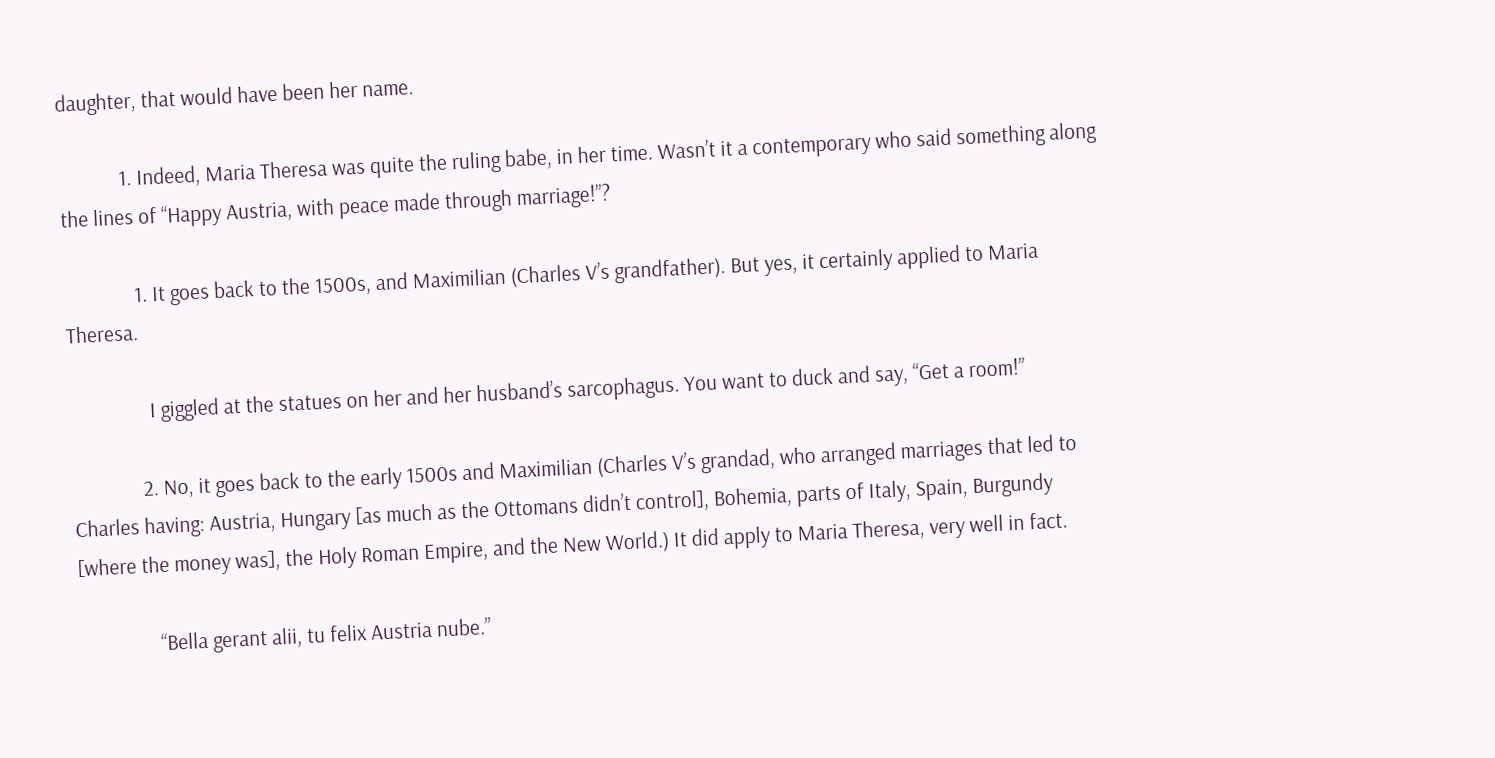daughter, that would have been her name.

            1. Indeed, Maria Theresa was quite the ruling babe, in her time. Wasn’t it a contemporary who said something along the lines of “Happy Austria, with peace made through marriage!”?

              1. It goes back to the 1500s, and Maximilian (Charles V’s grandfather). But yes, it certainly applied to Maria Theresa.

                I giggled at the statues on her and her husband’s sarcophagus. You want to duck and say, “Get a room!”

              2. No, it goes back to the early 1500s and Maximilian (Charles V’s grandad, who arranged marriages that led to Charles having: Austria, Hungary [as much as the Ottomans didn’t control], Bohemia, parts of Italy, Spain, Burgundy [where the money was], the Holy Roman Empire, and the New World.) It did apply to Maria Theresa, very well in fact.

                “Bella gerant alii, tu felix Austria nube.”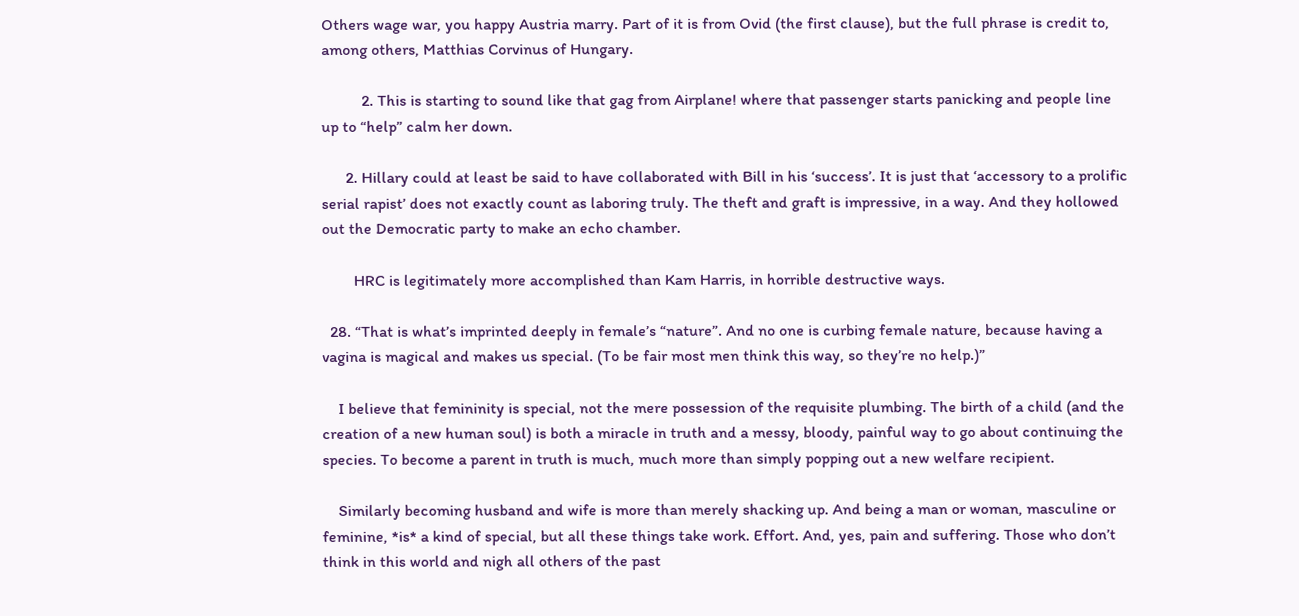Others wage war, you happy Austria marry. Part of it is from Ovid (the first clause), but the full phrase is credit to, among others, Matthias Corvinus of Hungary.

          2. This is starting to sound like that gag from Airplane! where that passenger starts panicking and people line up to “help” calm her down.

      2. Hillary could at least be said to have collaborated with Bill in his ‘success’. It is just that ‘accessory to a prolific serial rapist’ does not exactly count as laboring truly. The theft and graft is impressive, in a way. And they hollowed out the Democratic party to make an echo chamber.

        HRC is legitimately more accomplished than Kam Harris, in horrible destructive ways.

  28. “That is what’s imprinted deeply in female’s “nature”. And no one is curbing female nature, because having a vagina is magical and makes us special. (To be fair most men think this way, so they’re no help.)”

    I believe that femininity is special, not the mere possession of the requisite plumbing. The birth of a child (and the creation of a new human soul) is both a miracle in truth and a messy, bloody, painful way to go about continuing the species. To become a parent in truth is much, much more than simply popping out a new welfare recipient.

    Similarly becoming husband and wife is more than merely shacking up. And being a man or woman, masculine or feminine, *is* a kind of special, but all these things take work. Effort. And, yes, pain and suffering. Those who don’t think in this world and nigh all others of the past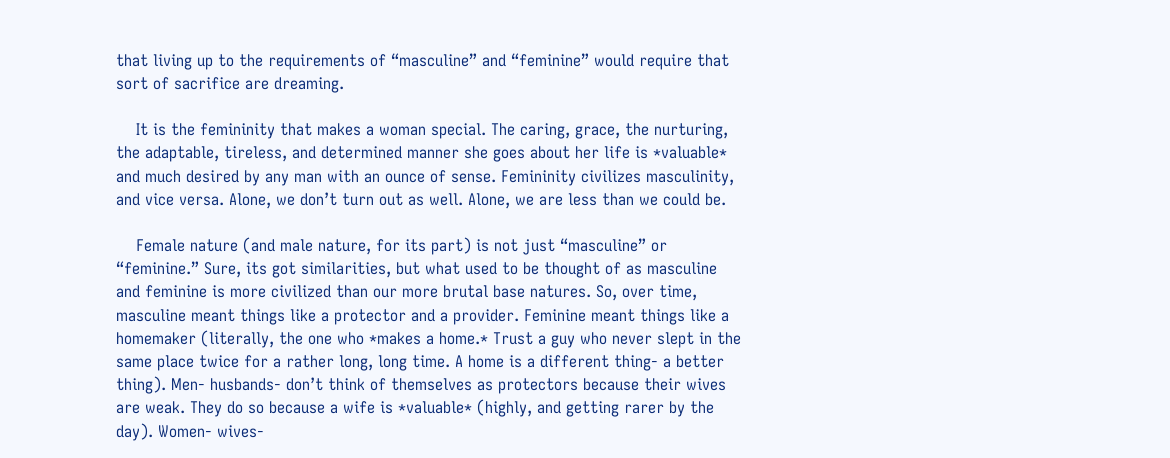that living up to the requirements of “masculine” and “feminine” would require that sort of sacrifice are dreaming.

    It is the femininity that makes a woman special. The caring, grace, the nurturing, the adaptable, tireless, and determined manner she goes about her life is *valuable* and much desired by any man with an ounce of sense. Femininity civilizes masculinity, and vice versa. Alone, we don’t turn out as well. Alone, we are less than we could be.

    Female nature (and male nature, for its part) is not just “masculine” or “feminine.” Sure, its got similarities, but what used to be thought of as masculine and feminine is more civilized than our more brutal base natures. So, over time, masculine meant things like a protector and a provider. Feminine meant things like a homemaker (literally, the one who *makes a home.* Trust a guy who never slept in the same place twice for a rather long, long time. A home is a different thing- a better thing). Men- husbands- don’t think of themselves as protectors because their wives are weak. They do so because a wife is *valuable* (highly, and getting rarer by the day). Women- wives-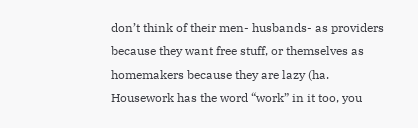don’t think of their men- husbands- as providers because they want free stuff, or themselves as homemakers because they are lazy (ha. Housework has the word “work” in it too, you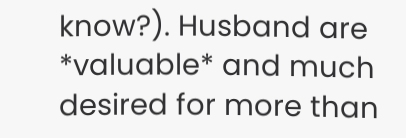know?). Husband are *valuable* and much desired for more than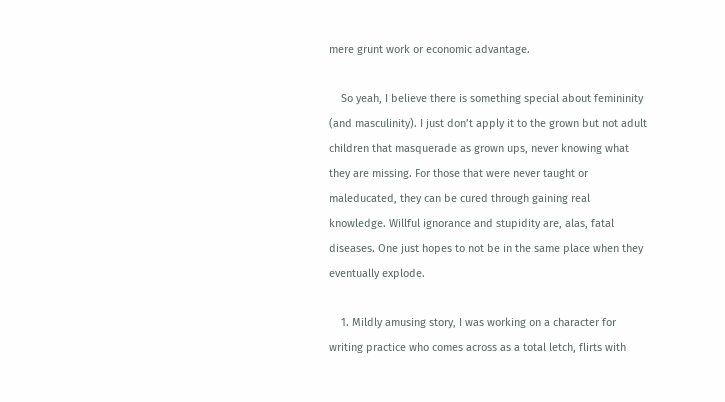mere grunt work or economic advantage.

    So yeah, I believe there is something special about femininity (and masculinity). I just don’t apply it to the grown but not adult children that masquerade as grown ups, never knowing what they are missing. For those that were never taught or maleducated, they can be cured through gaining real knowledge. Willful ignorance and stupidity are, alas, fatal diseases. One just hopes to not be in the same place when they eventually explode.

    1. Mildly amusing story, I was working on a character for writing practice who comes across as a total letch, flirts with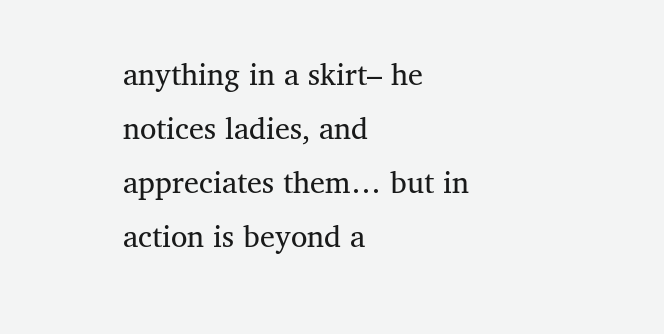anything in a skirt– he notices ladies, and appreciates them… but in action is beyond a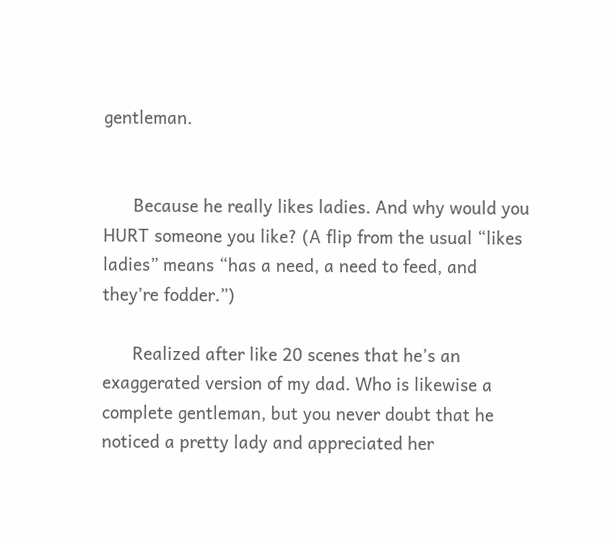gentleman.


      Because he really likes ladies. And why would you HURT someone you like? (A flip from the usual “likes ladies” means “has a need, a need to feed, and they’re fodder.”)

      Realized after like 20 scenes that he’s an exaggerated version of my dad. Who is likewise a complete gentleman, but you never doubt that he noticed a pretty lady and appreciated her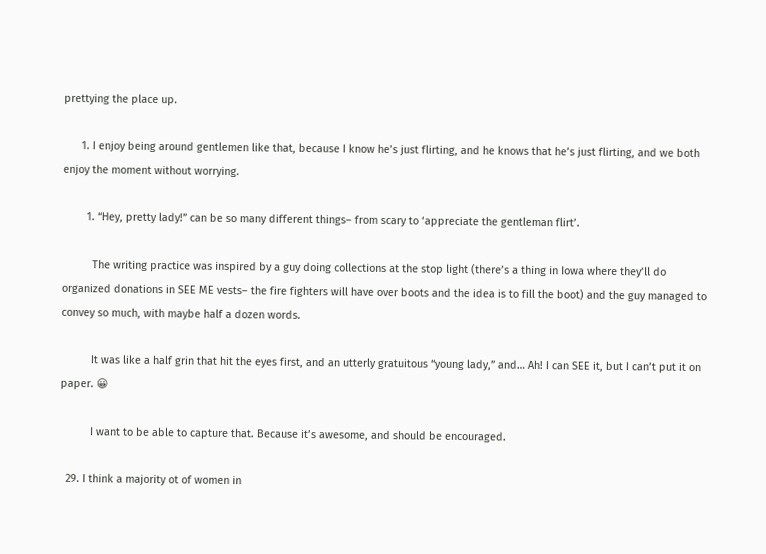prettying the place up.

      1. I enjoy being around gentlemen like that, because I know he’s just flirting, and he knows that he’s just flirting, and we both enjoy the moment without worrying.

        1. “Hey, pretty lady!” can be so many different things– from scary to ‘appreciate the gentleman flirt’.

          The writing practice was inspired by a guy doing collections at the stop light (there’s a thing in Iowa where they’ll do organized donations in SEE ME vests– the fire fighters will have over boots and the idea is to fill the boot) and the guy managed to convey so much, with maybe half a dozen words.

          It was like a half grin that hit the eyes first, and an utterly gratuitous “young lady,” and… Ah! I can SEE it, but I can’t put it on paper. 😀

          I want to be able to capture that. Because it’s awesome, and should be encouraged.

  29. I think a majority ot of women in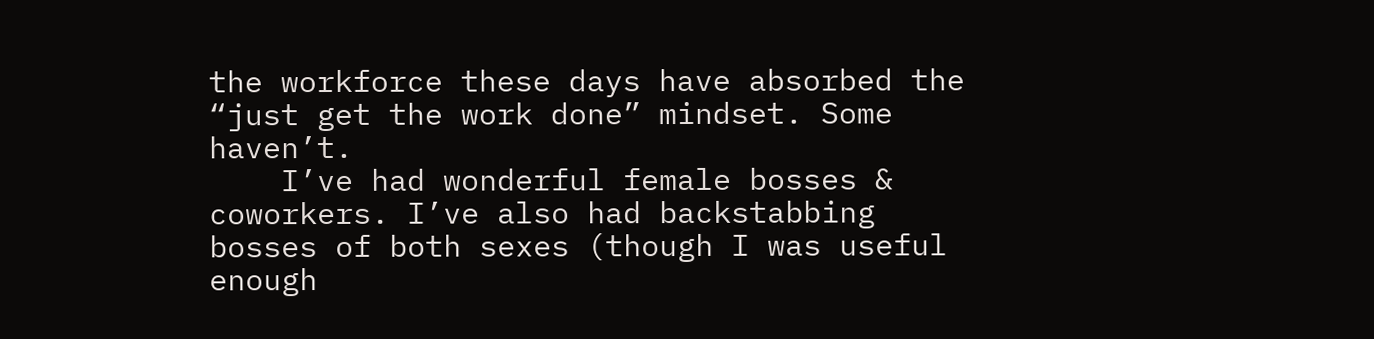the workforce these days have absorbed the “just get the work done” mindset. Some haven’t.
    I’ve had wonderful female bosses & coworkers. I’ve also had backstabbing bosses of both sexes (though I was useful enough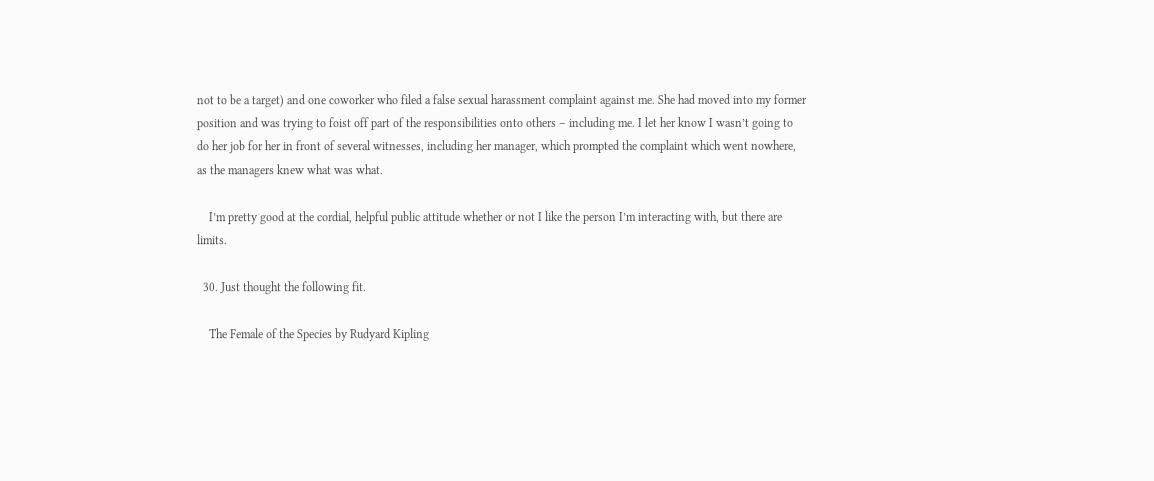not to be a target) and one coworker who filed a false sexual harassment complaint against me. She had moved into my former position and was trying to foist off part of the responsibilities onto others – including me. I let her know I wasn’t going to do her job for her in front of several witnesses, including her manager, which prompted the complaint which went nowhere, as the managers knew what was what.

    I’m pretty good at the cordial, helpful public attitude whether or not I like the person I’m interacting with, but there are limits.

  30. Just thought the following fit.

    The Female of the Species by Rudyard Kipling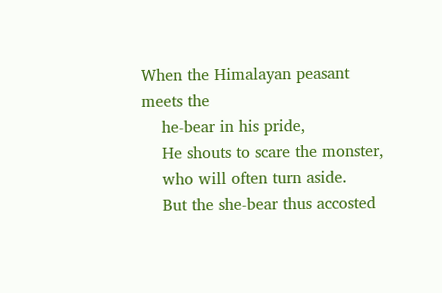When the Himalayan peasant meets the
    he-bear in his pride,
    He shouts to scare the monster,
    who will often turn aside.
    But the she-bear thus accosted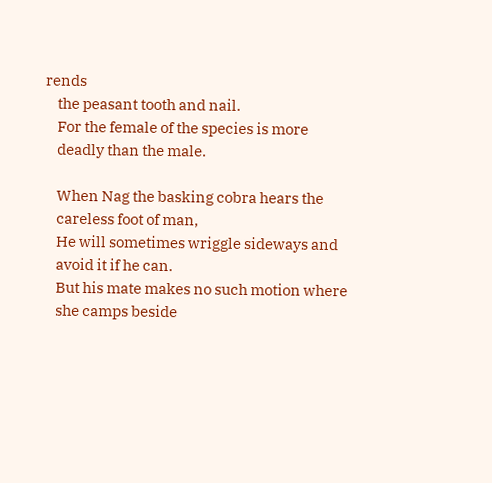rends
    the peasant tooth and nail.
    For the female of the species is more
    deadly than the male.

    When Nag the basking cobra hears the
    careless foot of man,
    He will sometimes wriggle sideways and
    avoid it if he can.
    But his mate makes no such motion where
    she camps beside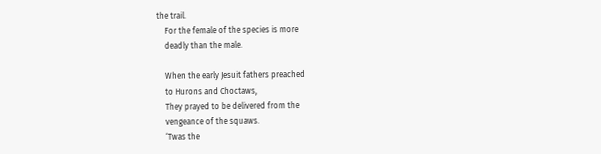the trail.
    For the female of the species is more
    deadly than the male.

    When the early Jesuit fathers preached
    to Hurons and Choctaws,
    They prayed to be delivered from the
    vengeance of the squaws.
    ‘Twas the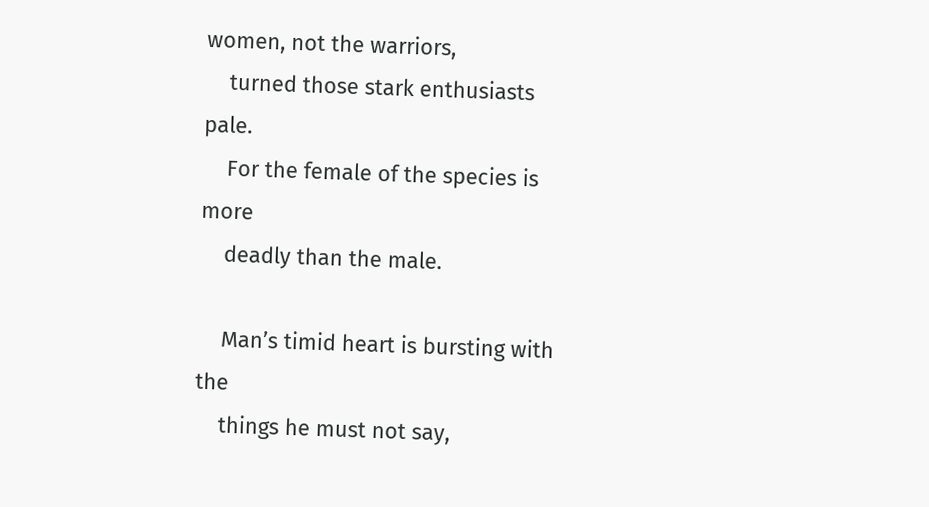women, not the warriors,
    turned those stark enthusiasts pale.
    For the female of the species is more
    deadly than the male.

    Man’s timid heart is bursting with the
    things he must not say,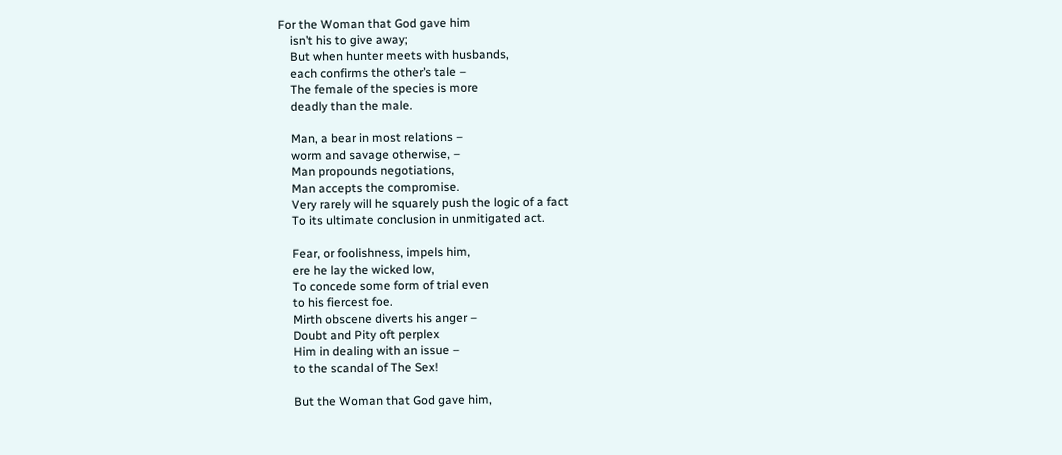For the Woman that God gave him
    isn’t his to give away;
    But when hunter meets with husbands,
    each confirms the other’s tale –
    The female of the species is more
    deadly than the male.

    Man, a bear in most relations –
    worm and savage otherwise, –
    Man propounds negotiations,
    Man accepts the compromise.
    Very rarely will he squarely push the logic of a fact
    To its ultimate conclusion in unmitigated act.

    Fear, or foolishness, impels him,
    ere he lay the wicked low,
    To concede some form of trial even
    to his fiercest foe.
    Mirth obscene diverts his anger –
    Doubt and Pity oft perplex
    Him in dealing with an issue –
    to the scandal of The Sex!

    But the Woman that God gave him,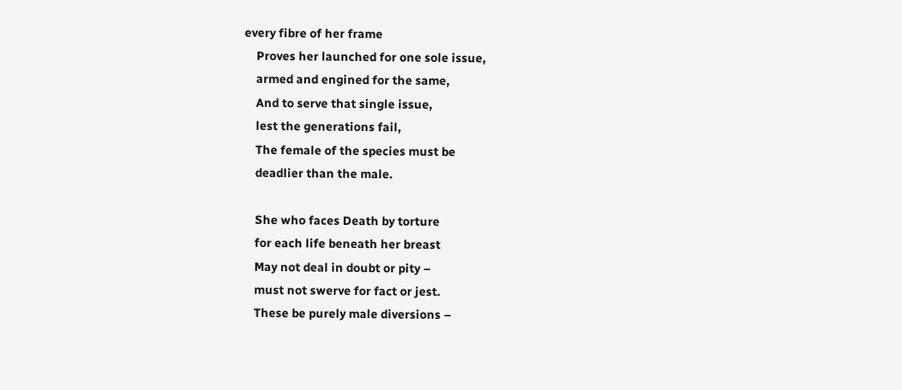every fibre of her frame
    Proves her launched for one sole issue,
    armed and engined for the same,
    And to serve that single issue,
    lest the generations fail,
    The female of the species must be
    deadlier than the male.

    She who faces Death by torture
    for each life beneath her breast
    May not deal in doubt or pity –
    must not swerve for fact or jest.
    These be purely male diversions –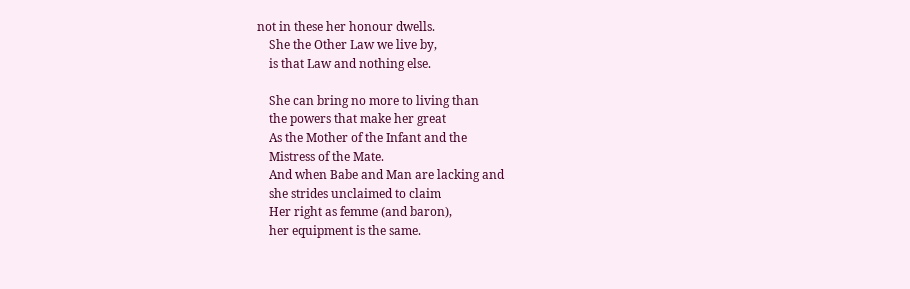not in these her honour dwells.
    She the Other Law we live by,
    is that Law and nothing else.

    She can bring no more to living than
    the powers that make her great
    As the Mother of the Infant and the
    Mistress of the Mate.
    And when Babe and Man are lacking and
    she strides unclaimed to claim
    Her right as femme (and baron),
    her equipment is the same.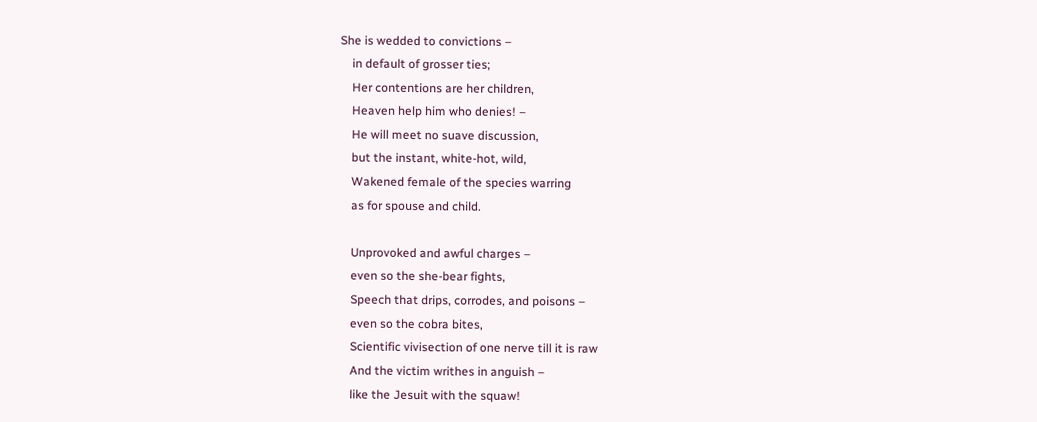She is wedded to convictions –
    in default of grosser ties;
    Her contentions are her children,
    Heaven help him who denies! –
    He will meet no suave discussion,
    but the instant, white-hot, wild,
    Wakened female of the species warring
    as for spouse and child.

    Unprovoked and awful charges –
    even so the she-bear fights,
    Speech that drips, corrodes, and poisons –
    even so the cobra bites,
    Scientific vivisection of one nerve till it is raw
    And the victim writhes in anguish –
    like the Jesuit with the squaw!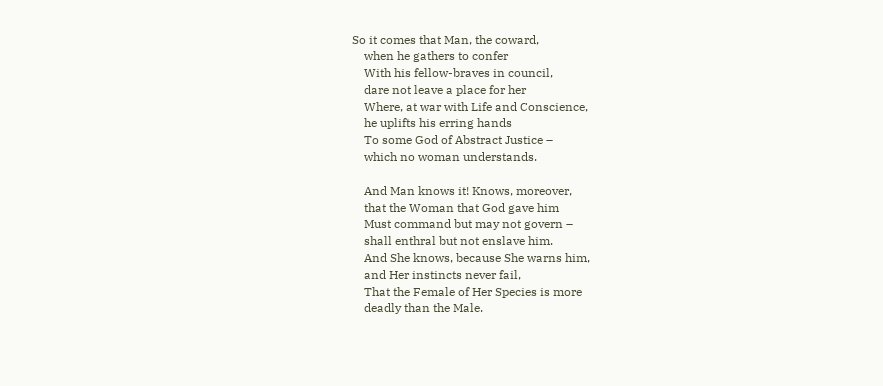So it comes that Man, the coward,
    when he gathers to confer
    With his fellow-braves in council,
    dare not leave a place for her
    Where, at war with Life and Conscience,
    he uplifts his erring hands
    To some God of Abstract Justice –
    which no woman understands.

    And Man knows it! Knows, moreover,
    that the Woman that God gave him
    Must command but may not govern –
    shall enthral but not enslave him.
    And She knows, because She warns him,
    and Her instincts never fail,
    That the Female of Her Species is more
    deadly than the Male.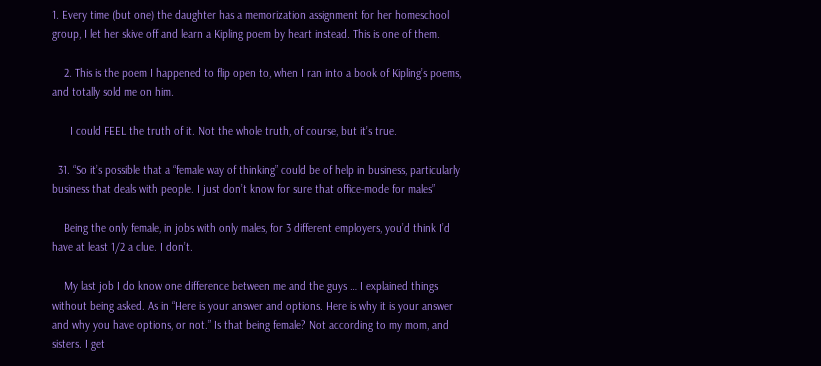1. Every time (but one) the daughter has a memorization assignment for her homeschool group, I let her skive off and learn a Kipling poem by heart instead. This is one of them.

    2. This is the poem I happened to flip open to, when I ran into a book of Kipling’s poems, and totally sold me on him.

      I could FEEL the truth of it. Not the whole truth, of course, but it’s true.

  31. “So it’s possible that a “female way of thinking” could be of help in business, particularly business that deals with people. I just don’t know for sure that office-mode for males”

    Being the only female, in jobs with only males, for 3 different employers, you’d think I’d have at least 1/2 a clue. I don’t.

    My last job I do know one difference between me and the guys … I explained things without being asked. As in “Here is your answer and options. Here is why it is your answer and why you have options, or not.” Is that being female? Not according to my mom, and sisters. I get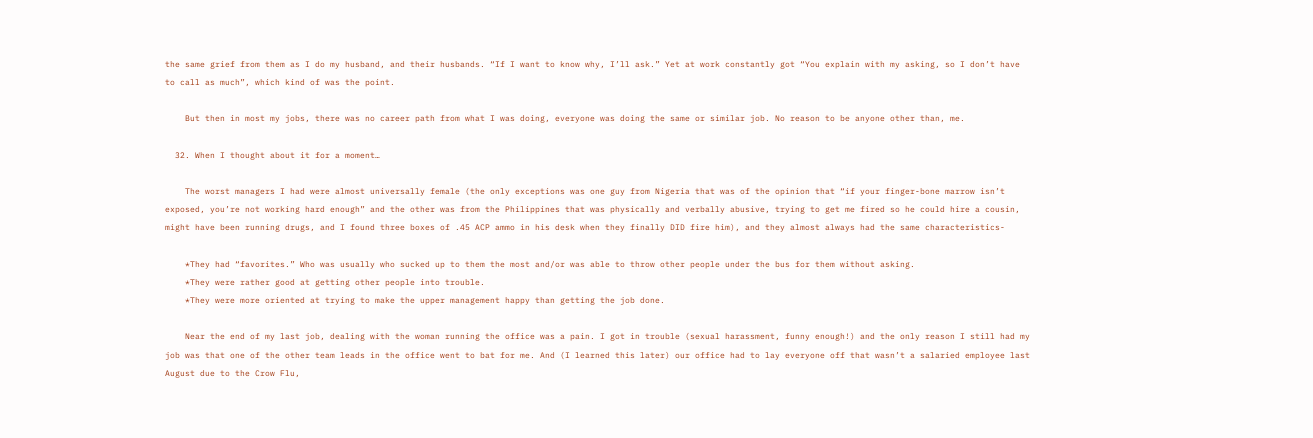the same grief from them as I do my husband, and their husbands. “If I want to know why, I’ll ask.” Yet at work constantly got “You explain with my asking, so I don’t have to call as much”, which kind of was the point.

    But then in most my jobs, there was no career path from what I was doing, everyone was doing the same or similar job. No reason to be anyone other than, me.

  32. When I thought about it for a moment…

    The worst managers I had were almost universally female (the only exceptions was one guy from Nigeria that was of the opinion that “if your finger-bone marrow isn’t exposed, you’re not working hard enough” and the other was from the Philippines that was physically and verbally abusive, trying to get me fired so he could hire a cousin, might have been running drugs, and I found three boxes of .45 ACP ammo in his desk when they finally DID fire him), and they almost always had the same characteristics-

    *They had “favorites.” Who was usually who sucked up to them the most and/or was able to throw other people under the bus for them without asking.
    *They were rather good at getting other people into trouble.
    *They were more oriented at trying to make the upper management happy than getting the job done.

    Near the end of my last job, dealing with the woman running the office was a pain. I got in trouble (sexual harassment, funny enough!) and the only reason I still had my job was that one of the other team leads in the office went to bat for me. And (I learned this later) our office had to lay everyone off that wasn’t a salaried employee last August due to the Crow Flu,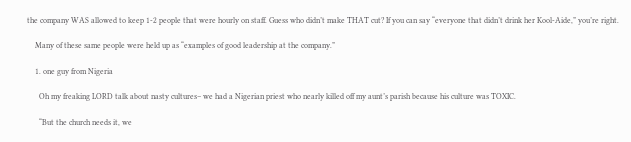the company WAS allowed to keep 1-2 people that were hourly on staff. Guess who didn’t make THAT cut? If you can say “everyone that didn’t drink her Kool-Aide,” you’re right.

    Many of these same people were held up as “examples of good leadership at the company.”

    1. one guy from Nigeria

      Oh my freaking LORD talk about nasty cultures– we had a Nigerian priest who nearly killed off my aunt’s parish because his culture was TOXIC.

      “But the church needs it, we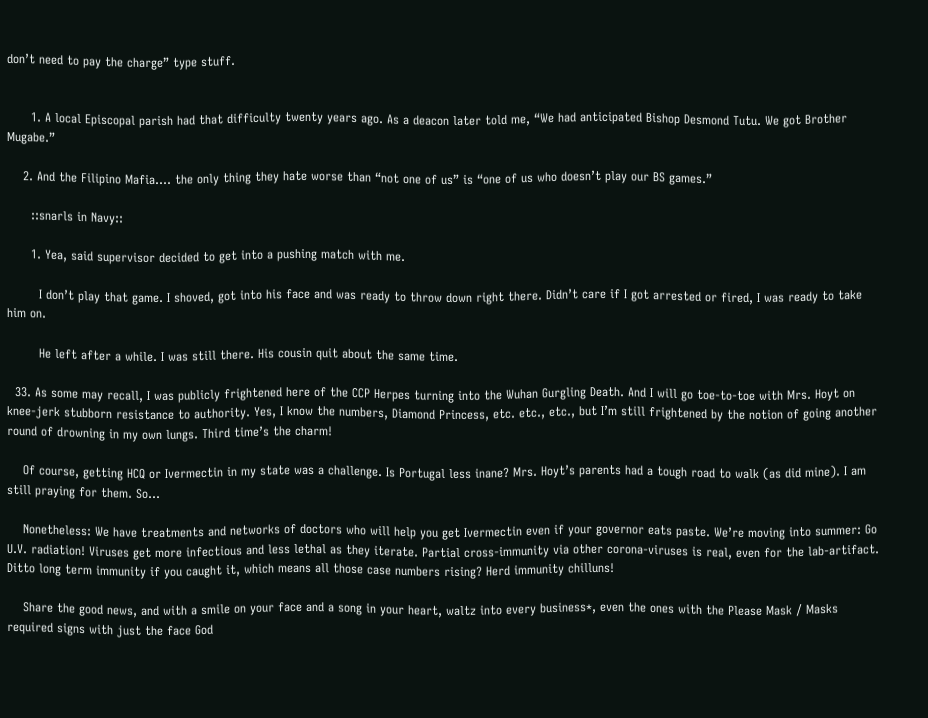don’t need to pay the charge” type stuff.


      1. A local Episcopal parish had that difficulty twenty years ago. As a deacon later told me, “We had anticipated Bishop Desmond Tutu. We got Brother Mugabe.”

    2. And the Filipino Mafia…. the only thing they hate worse than “not one of us” is “one of us who doesn’t play our BS games.”

      ::snarls in Navy::

      1. Yea, said supervisor decided to get into a pushing match with me.

        I don’t play that game. I shoved, got into his face and was ready to throw down right there. Didn’t care if I got arrested or fired, I was ready to take him on.

        He left after a while. I was still there. His cousin quit about the same time.

  33. As some may recall, I was publicly frightened here of the CCP Herpes turning into the Wuhan Gurgling Death. And I will go toe-to-toe with Mrs. Hoyt on knee-jerk stubborn resistance to authority. Yes, I know the numbers, Diamond Princess, etc. etc., etc., but I’m still frightened by the notion of going another round of drowning in my own lungs. Third time’s the charm!

    Of course, getting HCQ or Ivermectin in my state was a challenge. Is Portugal less inane? Mrs. Hoyt’s parents had a tough road to walk (as did mine). I am still praying for them. So…

    Nonetheless: We have treatments and networks of doctors who will help you get Ivermectin even if your governor eats paste. We’re moving into summer: Go U.V. radiation! Viruses get more infectious and less lethal as they iterate. Partial cross-immunity via other corona-viruses is real, even for the lab-artifact. Ditto long term immunity if you caught it, which means all those case numbers rising? Herd immunity chilluns!

    Share the good news, and with a smile on your face and a song in your heart, waltz into every business*, even the ones with the Please Mask / Masks required signs with just the face God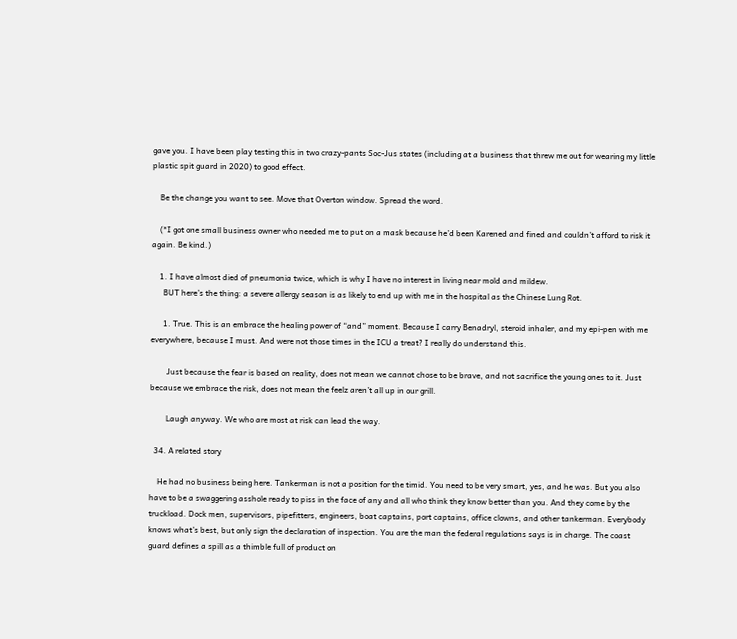gave you. I have been play testing this in two crazy-pants Soc-Jus states (including at a business that threw me out for wearing my little plastic spit guard in 2020) to good effect.

    Be the change you want to see. Move that Overton window. Spread the word.

    (*I got one small business owner who needed me to put on a mask because he’d been Karened and fined and couldn’t afford to risk it again. Be kind.)

    1. I have almost died of pneumonia twice, which is why I have no interest in living near mold and mildew.
      BUT here’s the thing: a severe allergy season is as likely to end up with me in the hospital as the Chinese Lung Rot.

      1. True. This is an embrace the healing power of “and” moment. Because I carry Benadryl, steroid inhaler, and my epi-pen with me everywhere, because I must. And were not those times in the ICU a treat? I really do understand this.

        Just because the fear is based on reality, does not mean we cannot chose to be brave, and not sacrifice the young ones to it. Just because we embrace the risk, does not mean the feelz aren’t all up in our grill.

        Laugh anyway. We who are most at risk can lead the way.

  34. A related story

    He had no business being here. Tankerman is not a position for the timid. You need to be very smart, yes, and he was. But you also have to be a swaggering asshole ready to piss in the face of any and all who think they know better than you. And they come by the truckload. Dock men, supervisors, pipefitters, engineers, boat captains, port captains, office clowns, and other tankerman. Everybody knows what’s best, but only sign the declaration of inspection. You are the man the federal regulations says is in charge. The coast guard defines a spill as a thimble full of product on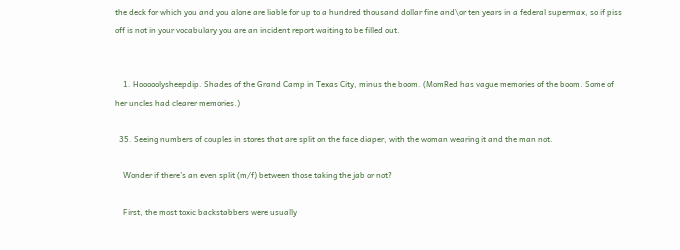the deck for which you and you alone are liable for up to a hundred thousand dollar fine and\or ten years in a federal supermax, so if piss off is not in your vocabulary you are an incident report waiting to be filled out.


    1. Hooooolysheepdip. Shades of the Grand Camp in Texas City, minus the boom. (MomRed has vague memories of the boom. Some of her uncles had clearer memories.)

  35. Seeing numbers of couples in stores that are split on the face diaper, with the woman wearing it and the man not.

    Wonder if there’s an even split (m/f) between those taking the jab or not?

    First, the most toxic backstabbers were usually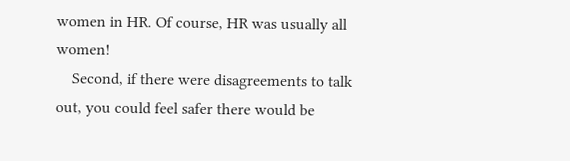women in HR. Of course, HR was usually all women!
    Second, if there were disagreements to talk out, you could feel safer there would be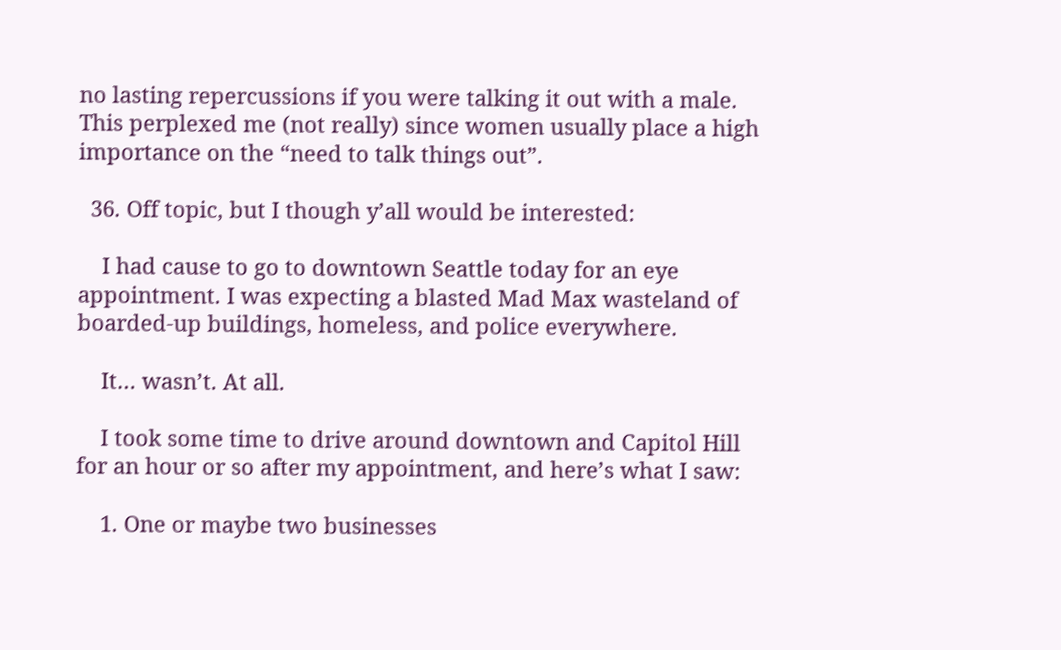no lasting repercussions if you were talking it out with a male. This perplexed me (not really) since women usually place a high importance on the “need to talk things out”.

  36. Off topic, but I though y’all would be interested:

    I had cause to go to downtown Seattle today for an eye appointment. I was expecting a blasted Mad Max wasteland of boarded-up buildings, homeless, and police everywhere.

    It… wasn’t. At all.

    I took some time to drive around downtown and Capitol Hill for an hour or so after my appointment, and here’s what I saw:

    1. One or maybe two businesses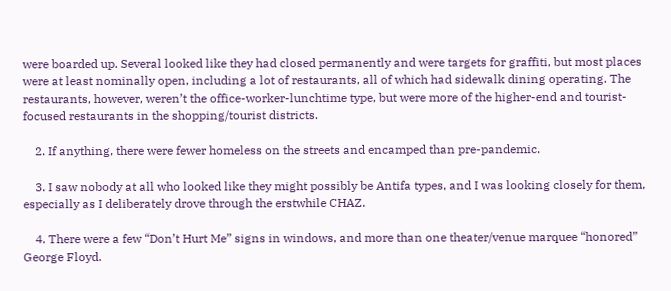were boarded up. Several looked like they had closed permanently and were targets for graffiti, but most places were at least nominally open, including a lot of restaurants, all of which had sidewalk dining operating. The restaurants, however, weren’t the office-worker-lunchtime type, but were more of the higher-end and tourist-focused restaurants in the shopping/tourist districts.

    2. If anything, there were fewer homeless on the streets and encamped than pre-pandemic.

    3. I saw nobody at all who looked like they might possibly be Antifa types, and I was looking closely for them, especially as I deliberately drove through the erstwhile CHAZ.

    4. There were a few “Don’t Hurt Me” signs in windows, and more than one theater/venue marquee “honored” George Floyd.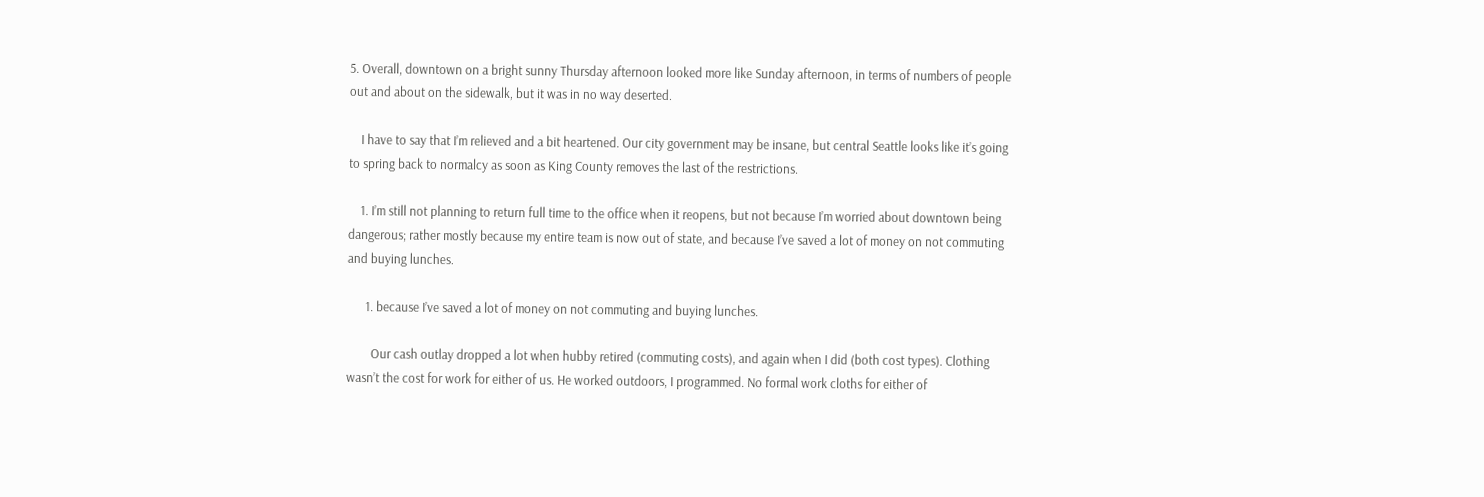5. Overall, downtown on a bright sunny Thursday afternoon looked more like Sunday afternoon, in terms of numbers of people out and about on the sidewalk, but it was in no way deserted.

    I have to say that I’m relieved and a bit heartened. Our city government may be insane, but central Seattle looks like it’s going to spring back to normalcy as soon as King County removes the last of the restrictions.

    1. I’m still not planning to return full time to the office when it reopens, but not because I’m worried about downtown being dangerous; rather mostly because my entire team is now out of state, and because I’ve saved a lot of money on not commuting and buying lunches.

      1. because I’ve saved a lot of money on not commuting and buying lunches.

        Our cash outlay dropped a lot when hubby retired (commuting costs), and again when I did (both cost types). Clothing wasn’t the cost for work for either of us. He worked outdoors, I programmed. No formal work cloths for either of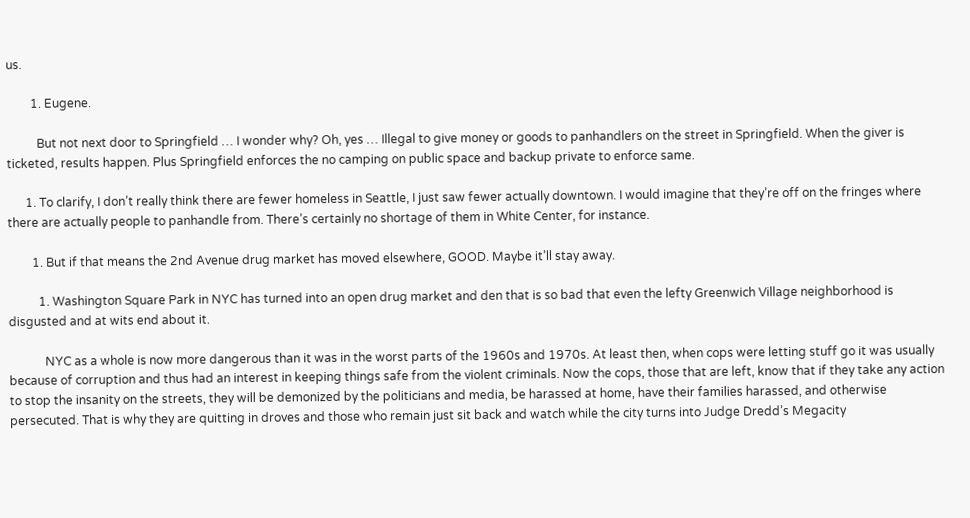us.

        1. Eugene.

          But not next door to Springfield … I wonder why? Oh, yes … Illegal to give money or goods to panhandlers on the street in Springfield. When the giver is ticketed, results happen. Plus Springfield enforces the no camping on public space and backup private to enforce same.

      1. To clarify, I don’t really think there are fewer homeless in Seattle, I just saw fewer actually downtown. I would imagine that they’re off on the fringes where there are actually people to panhandle from. There’s certainly no shortage of them in White Center, for instance.

        1. But if that means the 2nd Avenue drug market has moved elsewhere, GOOD. Maybe it’ll stay away.

          1. Washington Square Park in NYC has turned into an open drug market and den that is so bad that even the lefty Greenwich Village neighborhood is disgusted and at wits end about it.

            NYC as a whole is now more dangerous than it was in the worst parts of the 1960s and 1970s. At least then, when cops were letting stuff go it was usually because of corruption and thus had an interest in keeping things safe from the violent criminals. Now the cops, those that are left, know that if they take any action to stop the insanity on the streets, they will be demonized by the politicians and media, be harassed at home, have their families harassed, and otherwise persecuted. That is why they are quitting in droves and those who remain just sit back and watch while the city turns into Judge Dredd’s Megacity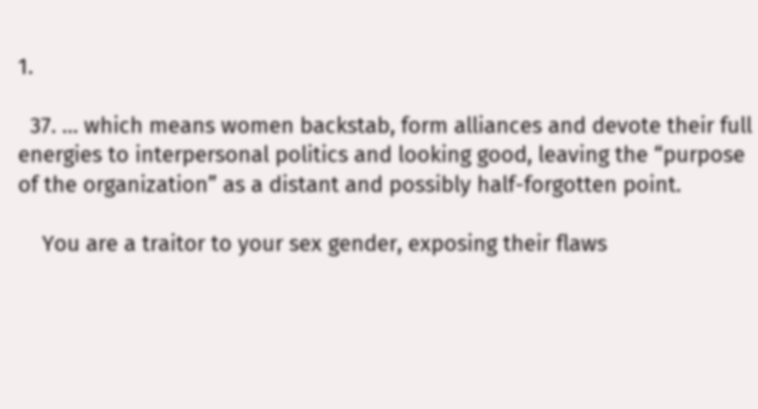1.

  37. … which means women backstab, form alliances and devote their full energies to interpersonal politics and looking good, leaving the “purpose of the organization” as a distant and possibly half-forgotten point.

    You are a traitor to your sex gender, exposing their flaws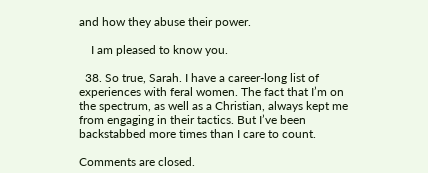and how they abuse their power.

    I am pleased to know you.

  38. So true, Sarah. I have a career-long list of experiences with feral women. The fact that I’m on the spectrum, as well as a Christian, always kept me from engaging in their tactics. But I’ve been backstabbed more times than I care to count.

Comments are closed.